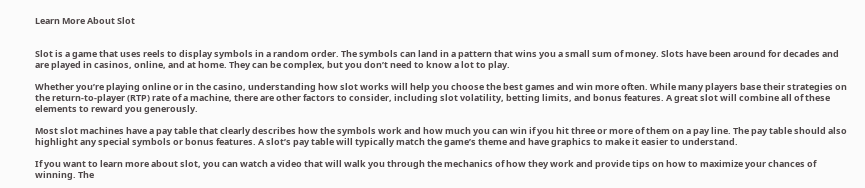Learn More About Slot


Slot is a game that uses reels to display symbols in a random order. The symbols can land in a pattern that wins you a small sum of money. Slots have been around for decades and are played in casinos, online, and at home. They can be complex, but you don’t need to know a lot to play.

Whether you’re playing online or in the casino, understanding how slot works will help you choose the best games and win more often. While many players base their strategies on the return-to-player (RTP) rate of a machine, there are other factors to consider, including slot volatility, betting limits, and bonus features. A great slot will combine all of these elements to reward you generously.

Most slot machines have a pay table that clearly describes how the symbols work and how much you can win if you hit three or more of them on a pay line. The pay table should also highlight any special symbols or bonus features. A slot’s pay table will typically match the game’s theme and have graphics to make it easier to understand.

If you want to learn more about slot, you can watch a video that will walk you through the mechanics of how they work and provide tips on how to maximize your chances of winning. The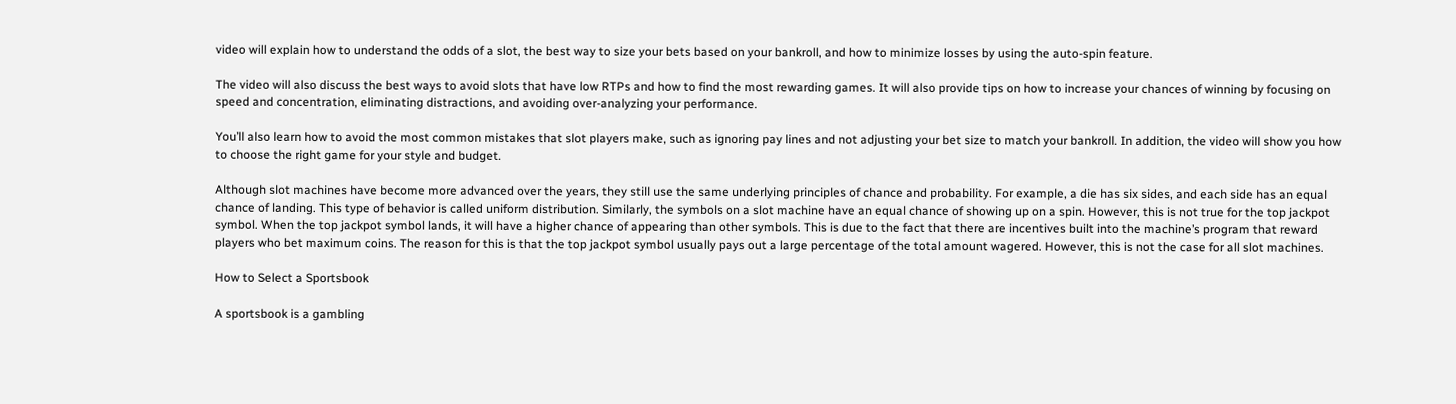video will explain how to understand the odds of a slot, the best way to size your bets based on your bankroll, and how to minimize losses by using the auto-spin feature.

The video will also discuss the best ways to avoid slots that have low RTPs and how to find the most rewarding games. It will also provide tips on how to increase your chances of winning by focusing on speed and concentration, eliminating distractions, and avoiding over-analyzing your performance.

You’ll also learn how to avoid the most common mistakes that slot players make, such as ignoring pay lines and not adjusting your bet size to match your bankroll. In addition, the video will show you how to choose the right game for your style and budget.

Although slot machines have become more advanced over the years, they still use the same underlying principles of chance and probability. For example, a die has six sides, and each side has an equal chance of landing. This type of behavior is called uniform distribution. Similarly, the symbols on a slot machine have an equal chance of showing up on a spin. However, this is not true for the top jackpot symbol. When the top jackpot symbol lands, it will have a higher chance of appearing than other symbols. This is due to the fact that there are incentives built into the machine’s program that reward players who bet maximum coins. The reason for this is that the top jackpot symbol usually pays out a large percentage of the total amount wagered. However, this is not the case for all slot machines.

How to Select a Sportsbook

A sportsbook is a gambling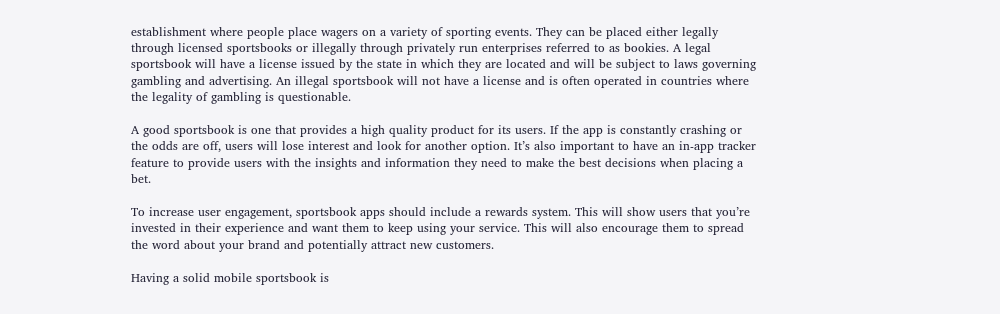establishment where people place wagers on a variety of sporting events. They can be placed either legally through licensed sportsbooks or illegally through privately run enterprises referred to as bookies. A legal sportsbook will have a license issued by the state in which they are located and will be subject to laws governing gambling and advertising. An illegal sportsbook will not have a license and is often operated in countries where the legality of gambling is questionable.

A good sportsbook is one that provides a high quality product for its users. If the app is constantly crashing or the odds are off, users will lose interest and look for another option. It’s also important to have an in-app tracker feature to provide users with the insights and information they need to make the best decisions when placing a bet.

To increase user engagement, sportsbook apps should include a rewards system. This will show users that you’re invested in their experience and want them to keep using your service. This will also encourage them to spread the word about your brand and potentially attract new customers.

Having a solid mobile sportsbook is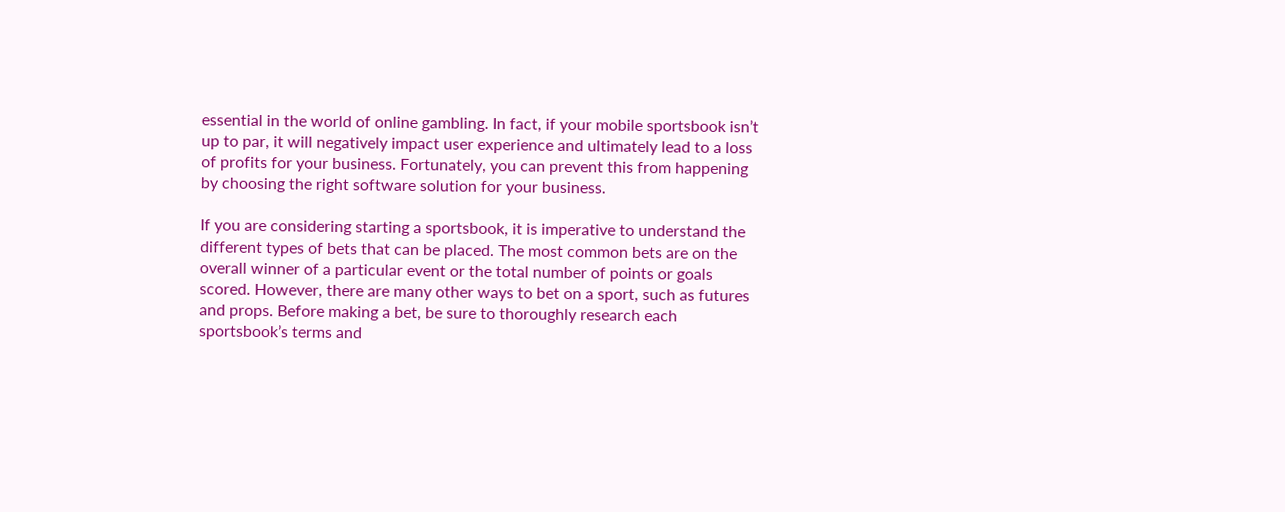essential in the world of online gambling. In fact, if your mobile sportsbook isn’t up to par, it will negatively impact user experience and ultimately lead to a loss of profits for your business. Fortunately, you can prevent this from happening by choosing the right software solution for your business.

If you are considering starting a sportsbook, it is imperative to understand the different types of bets that can be placed. The most common bets are on the overall winner of a particular event or the total number of points or goals scored. However, there are many other ways to bet on a sport, such as futures and props. Before making a bet, be sure to thoroughly research each sportsbook’s terms and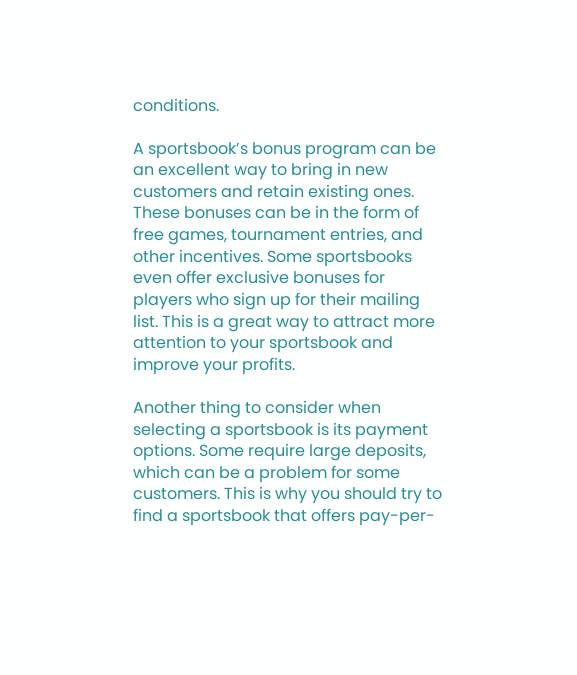conditions.

A sportsbook’s bonus program can be an excellent way to bring in new customers and retain existing ones. These bonuses can be in the form of free games, tournament entries, and other incentives. Some sportsbooks even offer exclusive bonuses for players who sign up for their mailing list. This is a great way to attract more attention to your sportsbook and improve your profits.

Another thing to consider when selecting a sportsbook is its payment options. Some require large deposits, which can be a problem for some customers. This is why you should try to find a sportsbook that offers pay-per-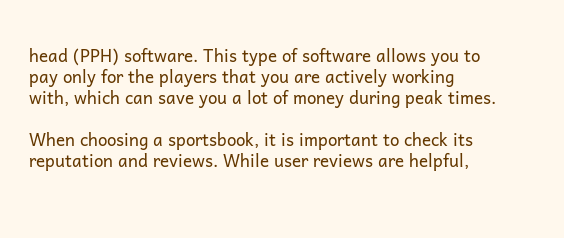head (PPH) software. This type of software allows you to pay only for the players that you are actively working with, which can save you a lot of money during peak times.

When choosing a sportsbook, it is important to check its reputation and reviews. While user reviews are helpful,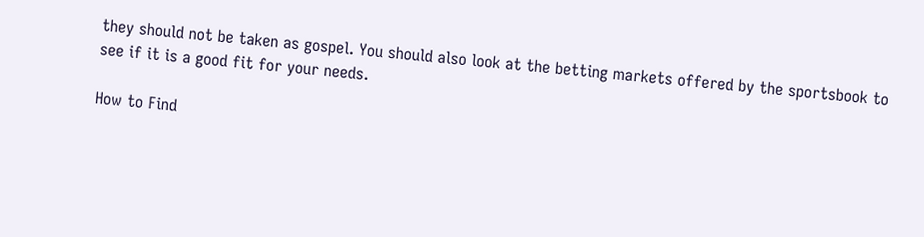they should not be taken as gospel. You should also look at the betting markets offered by the sportsbook to see if it is a good fit for your needs.

How to Find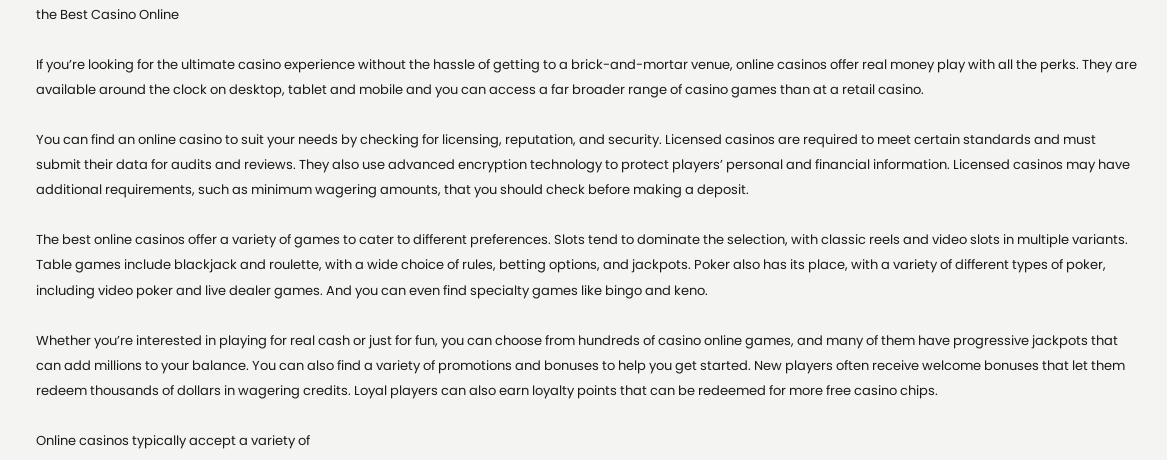the Best Casino Online

If you’re looking for the ultimate casino experience without the hassle of getting to a brick-and-mortar venue, online casinos offer real money play with all the perks. They are available around the clock on desktop, tablet and mobile and you can access a far broader range of casino games than at a retail casino.

You can find an online casino to suit your needs by checking for licensing, reputation, and security. Licensed casinos are required to meet certain standards and must submit their data for audits and reviews. They also use advanced encryption technology to protect players’ personal and financial information. Licensed casinos may have additional requirements, such as minimum wagering amounts, that you should check before making a deposit.

The best online casinos offer a variety of games to cater to different preferences. Slots tend to dominate the selection, with classic reels and video slots in multiple variants. Table games include blackjack and roulette, with a wide choice of rules, betting options, and jackpots. Poker also has its place, with a variety of different types of poker, including video poker and live dealer games. And you can even find specialty games like bingo and keno.

Whether you’re interested in playing for real cash or just for fun, you can choose from hundreds of casino online games, and many of them have progressive jackpots that can add millions to your balance. You can also find a variety of promotions and bonuses to help you get started. New players often receive welcome bonuses that let them redeem thousands of dollars in wagering credits. Loyal players can also earn loyalty points that can be redeemed for more free casino chips.

Online casinos typically accept a variety of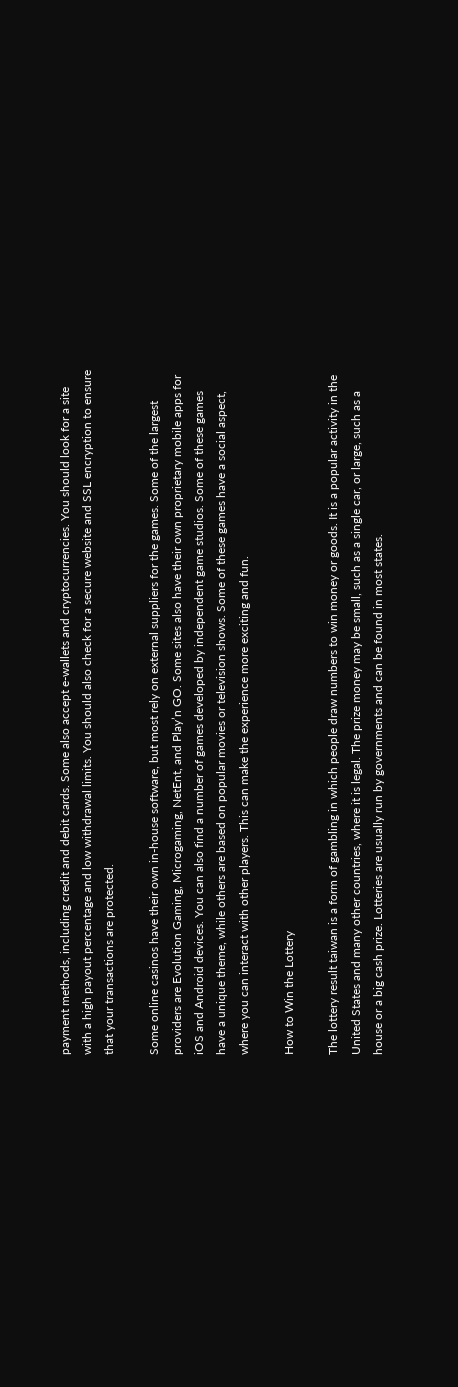payment methods, including credit and debit cards. Some also accept e-wallets and cryptocurrencies. You should look for a site with a high payout percentage and low withdrawal limits. You should also check for a secure website and SSL encryption to ensure that your transactions are protected.

Some online casinos have their own in-house software, but most rely on external suppliers for the games. Some of the largest providers are Evolution Gaming, Microgaming, NetEnt, and Play’n GO. Some sites also have their own proprietary mobile apps for iOS and Android devices. You can also find a number of games developed by independent game studios. Some of these games have a unique theme, while others are based on popular movies or television shows. Some of these games have a social aspect, where you can interact with other players. This can make the experience more exciting and fun.

How to Win the Lottery

The lottery result taiwan is a form of gambling in which people draw numbers to win money or goods. It is a popular activity in the United States and many other countries, where it is legal. The prize money may be small, such as a single car, or large, such as a house or a big cash prize. Lotteries are usually run by governments and can be found in most states.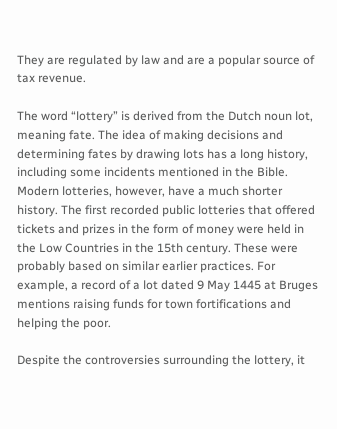They are regulated by law and are a popular source of tax revenue.

The word “lottery” is derived from the Dutch noun lot, meaning fate. The idea of making decisions and determining fates by drawing lots has a long history, including some incidents mentioned in the Bible. Modern lotteries, however, have a much shorter history. The first recorded public lotteries that offered tickets and prizes in the form of money were held in the Low Countries in the 15th century. These were probably based on similar earlier practices. For example, a record of a lot dated 9 May 1445 at Bruges mentions raising funds for town fortifications and helping the poor.

Despite the controversies surrounding the lottery, it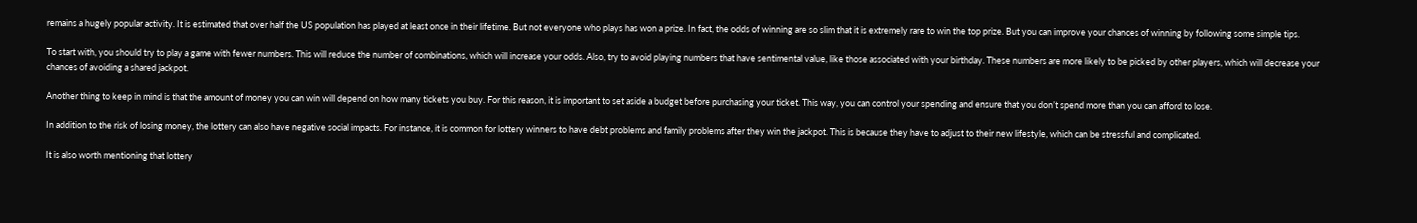remains a hugely popular activity. It is estimated that over half the US population has played at least once in their lifetime. But not everyone who plays has won a prize. In fact, the odds of winning are so slim that it is extremely rare to win the top prize. But you can improve your chances of winning by following some simple tips.

To start with, you should try to play a game with fewer numbers. This will reduce the number of combinations, which will increase your odds. Also, try to avoid playing numbers that have sentimental value, like those associated with your birthday. These numbers are more likely to be picked by other players, which will decrease your chances of avoiding a shared jackpot.

Another thing to keep in mind is that the amount of money you can win will depend on how many tickets you buy. For this reason, it is important to set aside a budget before purchasing your ticket. This way, you can control your spending and ensure that you don’t spend more than you can afford to lose.

In addition to the risk of losing money, the lottery can also have negative social impacts. For instance, it is common for lottery winners to have debt problems and family problems after they win the jackpot. This is because they have to adjust to their new lifestyle, which can be stressful and complicated.

It is also worth mentioning that lottery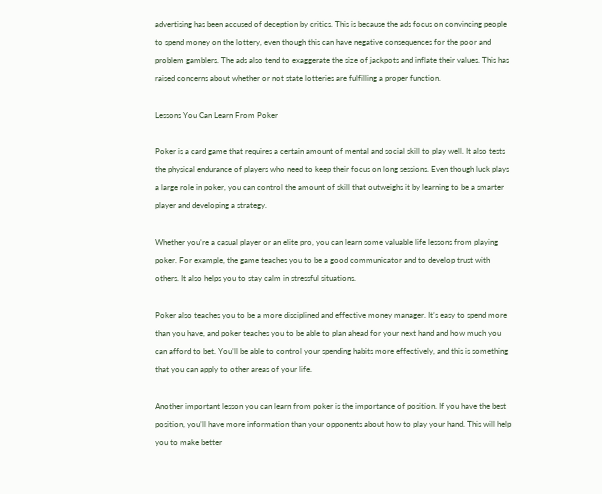advertising has been accused of deception by critics. This is because the ads focus on convincing people to spend money on the lottery, even though this can have negative consequences for the poor and problem gamblers. The ads also tend to exaggerate the size of jackpots and inflate their values. This has raised concerns about whether or not state lotteries are fulfilling a proper function.

Lessons You Can Learn From Poker

Poker is a card game that requires a certain amount of mental and social skill to play well. It also tests the physical endurance of players who need to keep their focus on long sessions. Even though luck plays a large role in poker, you can control the amount of skill that outweighs it by learning to be a smarter player and developing a strategy.

Whether you’re a casual player or an elite pro, you can learn some valuable life lessons from playing poker. For example, the game teaches you to be a good communicator and to develop trust with others. It also helps you to stay calm in stressful situations.

Poker also teaches you to be a more disciplined and effective money manager. It’s easy to spend more than you have, and poker teaches you to be able to plan ahead for your next hand and how much you can afford to bet. You’ll be able to control your spending habits more effectively, and this is something that you can apply to other areas of your life.

Another important lesson you can learn from poker is the importance of position. If you have the best position, you’ll have more information than your opponents about how to play your hand. This will help you to make better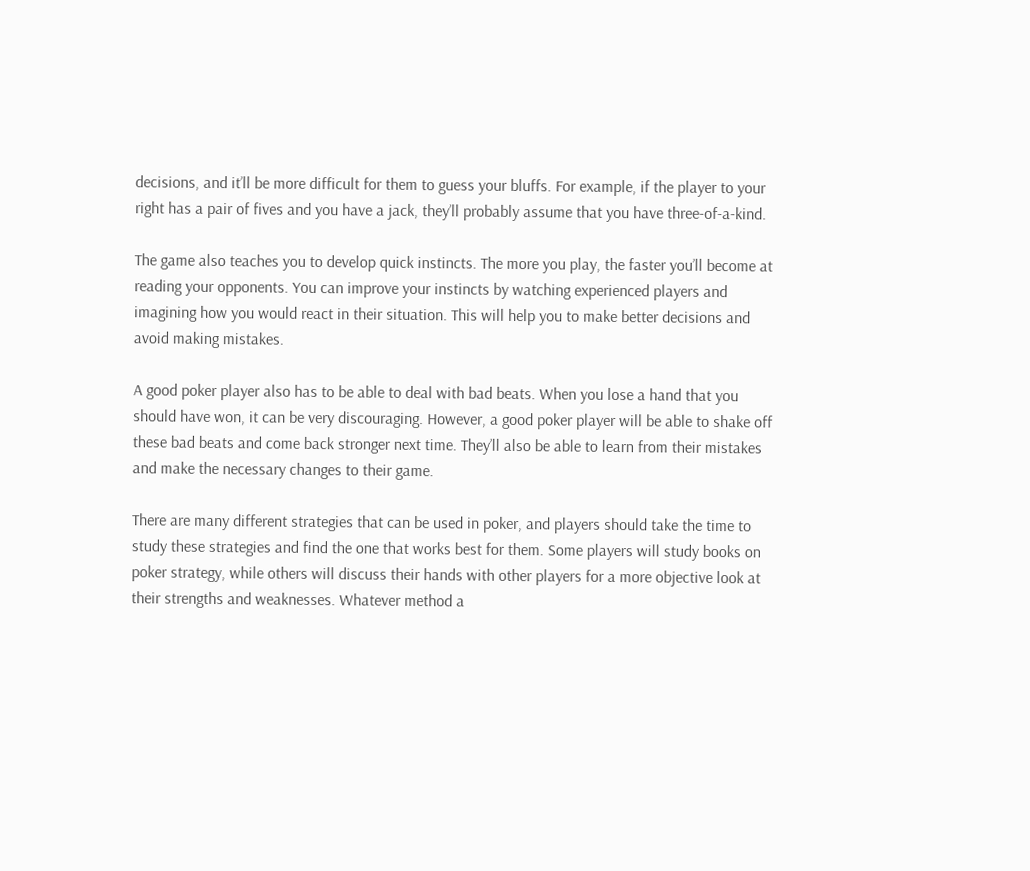decisions, and it’ll be more difficult for them to guess your bluffs. For example, if the player to your right has a pair of fives and you have a jack, they’ll probably assume that you have three-of-a-kind.

The game also teaches you to develop quick instincts. The more you play, the faster you’ll become at reading your opponents. You can improve your instincts by watching experienced players and imagining how you would react in their situation. This will help you to make better decisions and avoid making mistakes.

A good poker player also has to be able to deal with bad beats. When you lose a hand that you should have won, it can be very discouraging. However, a good poker player will be able to shake off these bad beats and come back stronger next time. They’ll also be able to learn from their mistakes and make the necessary changes to their game.

There are many different strategies that can be used in poker, and players should take the time to study these strategies and find the one that works best for them. Some players will study books on poker strategy, while others will discuss their hands with other players for a more objective look at their strengths and weaknesses. Whatever method a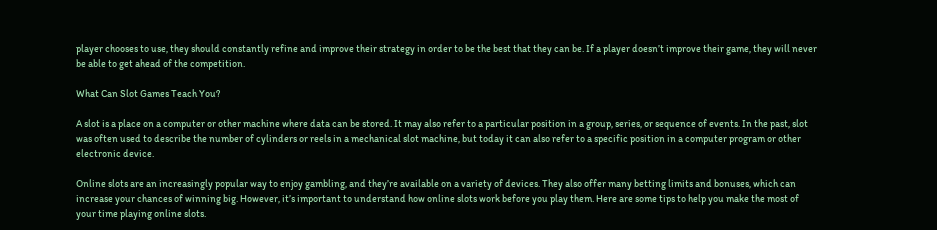player chooses to use, they should constantly refine and improve their strategy in order to be the best that they can be. If a player doesn’t improve their game, they will never be able to get ahead of the competition.

What Can Slot Games Teach You?

A slot is a place on a computer or other machine where data can be stored. It may also refer to a particular position in a group, series, or sequence of events. In the past, slot was often used to describe the number of cylinders or reels in a mechanical slot machine, but today it can also refer to a specific position in a computer program or other electronic device.

Online slots are an increasingly popular way to enjoy gambling, and they’re available on a variety of devices. They also offer many betting limits and bonuses, which can increase your chances of winning big. However, it’s important to understand how online slots work before you play them. Here are some tips to help you make the most of your time playing online slots.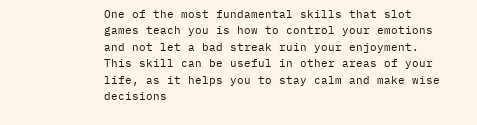One of the most fundamental skills that slot games teach you is how to control your emotions and not let a bad streak ruin your enjoyment. This skill can be useful in other areas of your life, as it helps you to stay calm and make wise decisions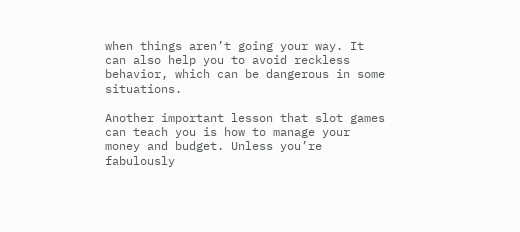when things aren’t going your way. It can also help you to avoid reckless behavior, which can be dangerous in some situations.

Another important lesson that slot games can teach you is how to manage your money and budget. Unless you’re fabulously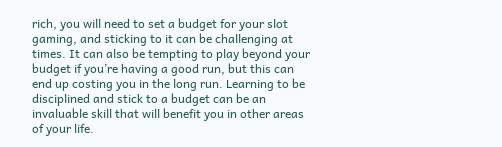rich, you will need to set a budget for your slot gaming, and sticking to it can be challenging at times. It can also be tempting to play beyond your budget if you’re having a good run, but this can end up costing you in the long run. Learning to be disciplined and stick to a budget can be an invaluable skill that will benefit you in other areas of your life.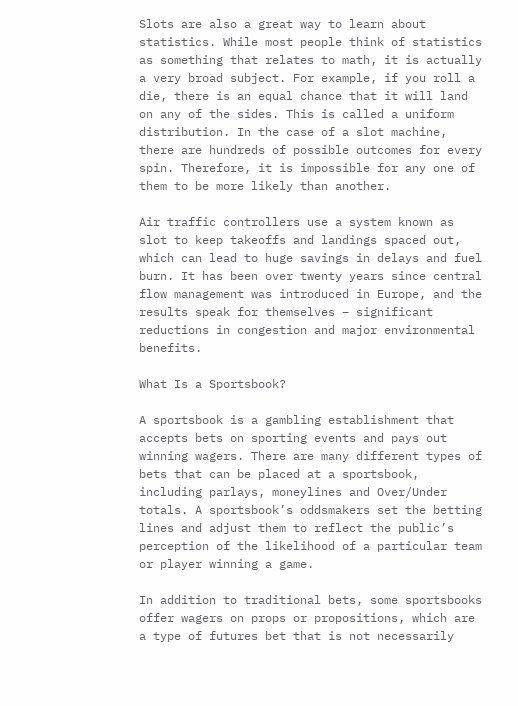Slots are also a great way to learn about statistics. While most people think of statistics as something that relates to math, it is actually a very broad subject. For example, if you roll a die, there is an equal chance that it will land on any of the sides. This is called a uniform distribution. In the case of a slot machine, there are hundreds of possible outcomes for every spin. Therefore, it is impossible for any one of them to be more likely than another.

Air traffic controllers use a system known as slot to keep takeoffs and landings spaced out, which can lead to huge savings in delays and fuel burn. It has been over twenty years since central flow management was introduced in Europe, and the results speak for themselves – significant reductions in congestion and major environmental benefits.

What Is a Sportsbook?

A sportsbook is a gambling establishment that accepts bets on sporting events and pays out winning wagers. There are many different types of bets that can be placed at a sportsbook, including parlays, moneylines and Over/Under totals. A sportsbook’s oddsmakers set the betting lines and adjust them to reflect the public’s perception of the likelihood of a particular team or player winning a game.

In addition to traditional bets, some sportsbooks offer wagers on props or propositions, which are a type of futures bet that is not necessarily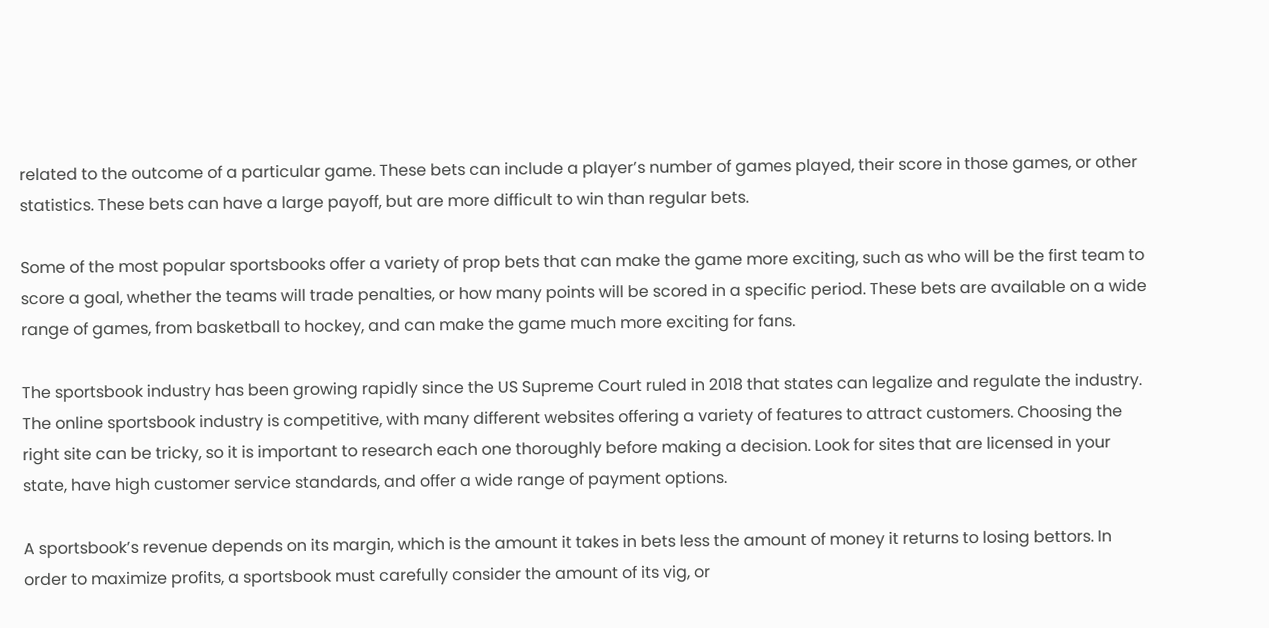related to the outcome of a particular game. These bets can include a player’s number of games played, their score in those games, or other statistics. These bets can have a large payoff, but are more difficult to win than regular bets.

Some of the most popular sportsbooks offer a variety of prop bets that can make the game more exciting, such as who will be the first team to score a goal, whether the teams will trade penalties, or how many points will be scored in a specific period. These bets are available on a wide range of games, from basketball to hockey, and can make the game much more exciting for fans.

The sportsbook industry has been growing rapidly since the US Supreme Court ruled in 2018 that states can legalize and regulate the industry. The online sportsbook industry is competitive, with many different websites offering a variety of features to attract customers. Choosing the right site can be tricky, so it is important to research each one thoroughly before making a decision. Look for sites that are licensed in your state, have high customer service standards, and offer a wide range of payment options.

A sportsbook’s revenue depends on its margin, which is the amount it takes in bets less the amount of money it returns to losing bettors. In order to maximize profits, a sportsbook must carefully consider the amount of its vig, or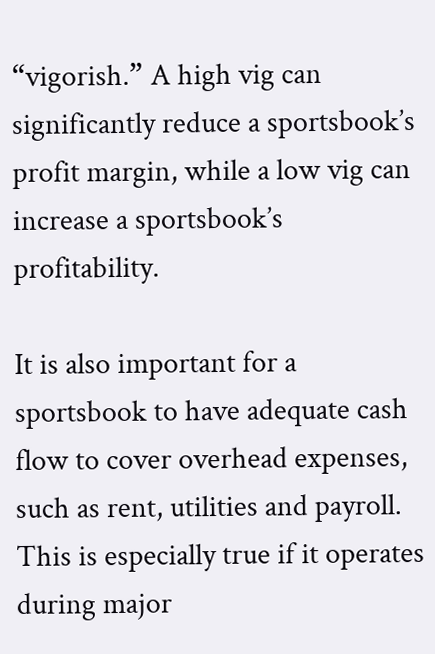“vigorish.” A high vig can significantly reduce a sportsbook’s profit margin, while a low vig can increase a sportsbook’s profitability.

It is also important for a sportsbook to have adequate cash flow to cover overhead expenses, such as rent, utilities and payroll. This is especially true if it operates during major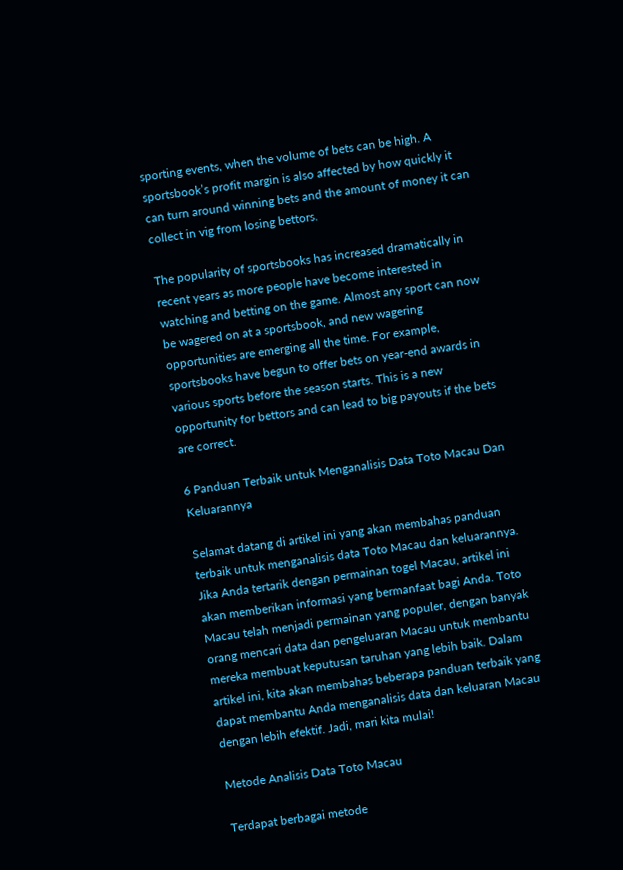sporting events, when the volume of bets can be high. A sportsbook’s profit margin is also affected by how quickly it can turn around winning bets and the amount of money it can collect in vig from losing bettors.

The popularity of sportsbooks has increased dramatically in recent years as more people have become interested in watching and betting on the game. Almost any sport can now be wagered on at a sportsbook, and new wagering opportunities are emerging all the time. For example, sportsbooks have begun to offer bets on year-end awards in various sports before the season starts. This is a new opportunity for bettors and can lead to big payouts if the bets are correct.

6 Panduan Terbaik untuk Menganalisis Data Toto Macau Dan Keluarannya

Selamat datang di artikel ini yang akan membahas panduan terbaik untuk menganalisis data Toto Macau dan keluarannya. Jika Anda tertarik dengan permainan togel Macau, artikel ini akan memberikan informasi yang bermanfaat bagi Anda. Toto Macau telah menjadi permainan yang populer, dengan banyak orang mencari data dan pengeluaran Macau untuk membantu mereka membuat keputusan taruhan yang lebih baik. Dalam artikel ini, kita akan membahas beberapa panduan terbaik yang dapat membantu Anda menganalisis data dan keluaran Macau dengan lebih efektif. Jadi, mari kita mulai!

Metode Analisis Data Toto Macau

Terdapat berbagai metode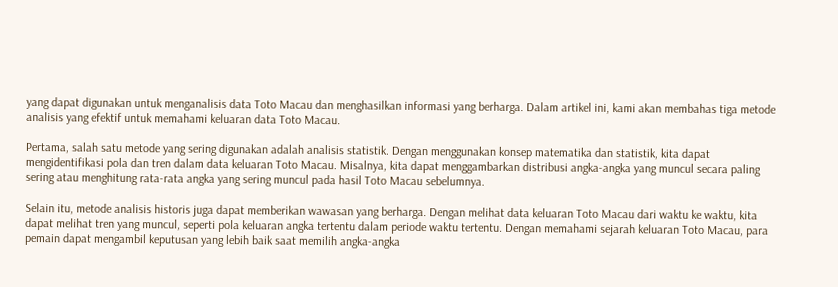yang dapat digunakan untuk menganalisis data Toto Macau dan menghasilkan informasi yang berharga. Dalam artikel ini, kami akan membahas tiga metode analisis yang efektif untuk memahami keluaran data Toto Macau.

Pertama, salah satu metode yang sering digunakan adalah analisis statistik. Dengan menggunakan konsep matematika dan statistik, kita dapat mengidentifikasi pola dan tren dalam data keluaran Toto Macau. Misalnya, kita dapat menggambarkan distribusi angka-angka yang muncul secara paling sering atau menghitung rata-rata angka yang sering muncul pada hasil Toto Macau sebelumnya.

Selain itu, metode analisis historis juga dapat memberikan wawasan yang berharga. Dengan melihat data keluaran Toto Macau dari waktu ke waktu, kita dapat melihat tren yang muncul, seperti pola keluaran angka tertentu dalam periode waktu tertentu. Dengan memahami sejarah keluaran Toto Macau, para pemain dapat mengambil keputusan yang lebih baik saat memilih angka-angka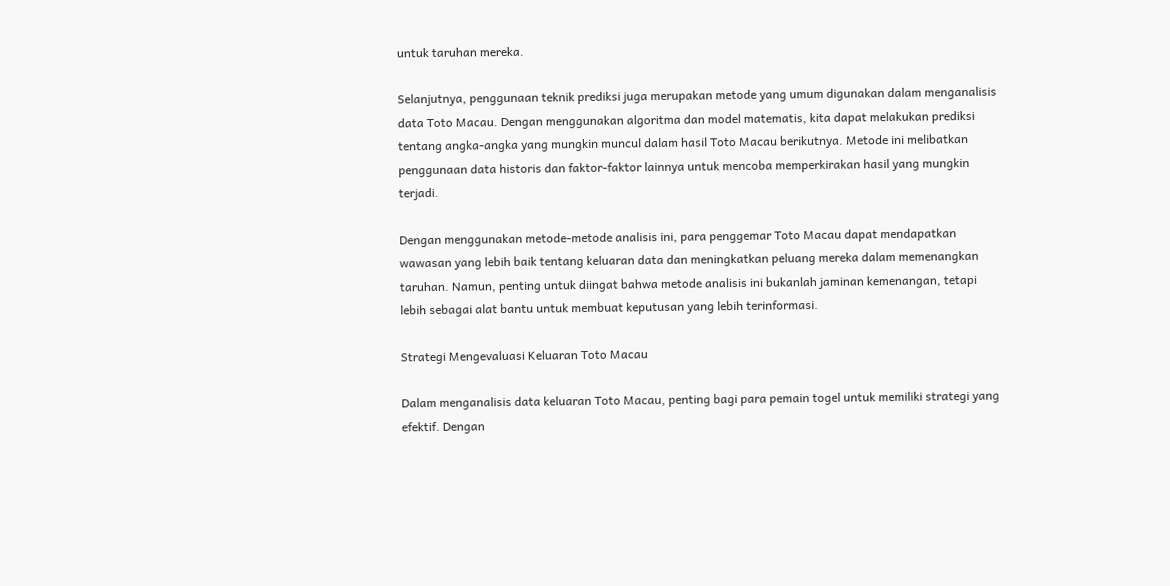untuk taruhan mereka.

Selanjutnya, penggunaan teknik prediksi juga merupakan metode yang umum digunakan dalam menganalisis data Toto Macau. Dengan menggunakan algoritma dan model matematis, kita dapat melakukan prediksi tentang angka-angka yang mungkin muncul dalam hasil Toto Macau berikutnya. Metode ini melibatkan penggunaan data historis dan faktor-faktor lainnya untuk mencoba memperkirakan hasil yang mungkin terjadi.

Dengan menggunakan metode-metode analisis ini, para penggemar Toto Macau dapat mendapatkan wawasan yang lebih baik tentang keluaran data dan meningkatkan peluang mereka dalam memenangkan taruhan. Namun, penting untuk diingat bahwa metode analisis ini bukanlah jaminan kemenangan, tetapi lebih sebagai alat bantu untuk membuat keputusan yang lebih terinformasi.

Strategi Mengevaluasi Keluaran Toto Macau

Dalam menganalisis data keluaran Toto Macau, penting bagi para pemain togel untuk memiliki strategi yang efektif. Dengan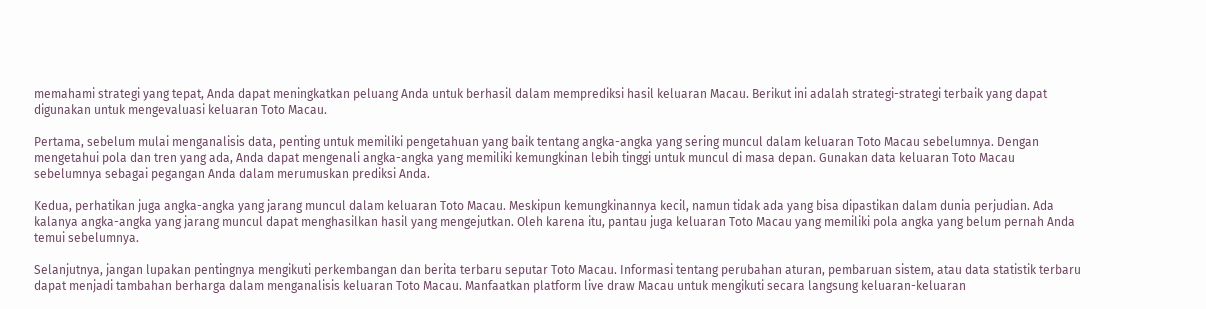memahami strategi yang tepat, Anda dapat meningkatkan peluang Anda untuk berhasil dalam memprediksi hasil keluaran Macau. Berikut ini adalah strategi-strategi terbaik yang dapat digunakan untuk mengevaluasi keluaran Toto Macau.

Pertama, sebelum mulai menganalisis data, penting untuk memiliki pengetahuan yang baik tentang angka-angka yang sering muncul dalam keluaran Toto Macau sebelumnya. Dengan mengetahui pola dan tren yang ada, Anda dapat mengenali angka-angka yang memiliki kemungkinan lebih tinggi untuk muncul di masa depan. Gunakan data keluaran Toto Macau sebelumnya sebagai pegangan Anda dalam merumuskan prediksi Anda.

Kedua, perhatikan juga angka-angka yang jarang muncul dalam keluaran Toto Macau. Meskipun kemungkinannya kecil, namun tidak ada yang bisa dipastikan dalam dunia perjudian. Ada kalanya angka-angka yang jarang muncul dapat menghasilkan hasil yang mengejutkan. Oleh karena itu, pantau juga keluaran Toto Macau yang memiliki pola angka yang belum pernah Anda temui sebelumnya.

Selanjutnya, jangan lupakan pentingnya mengikuti perkembangan dan berita terbaru seputar Toto Macau. Informasi tentang perubahan aturan, pembaruan sistem, atau data statistik terbaru dapat menjadi tambahan berharga dalam menganalisis keluaran Toto Macau. Manfaatkan platform live draw Macau untuk mengikuti secara langsung keluaran-keluaran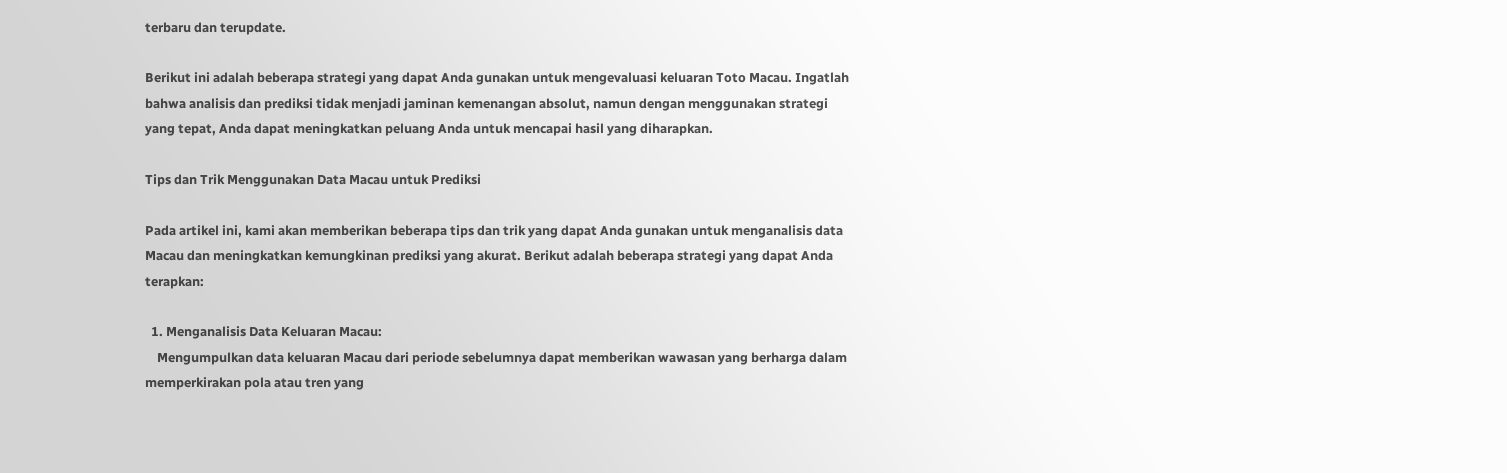terbaru dan terupdate.

Berikut ini adalah beberapa strategi yang dapat Anda gunakan untuk mengevaluasi keluaran Toto Macau. Ingatlah bahwa analisis dan prediksi tidak menjadi jaminan kemenangan absolut, namun dengan menggunakan strategi yang tepat, Anda dapat meningkatkan peluang Anda untuk mencapai hasil yang diharapkan.

Tips dan Trik Menggunakan Data Macau untuk Prediksi

Pada artikel ini, kami akan memberikan beberapa tips dan trik yang dapat Anda gunakan untuk menganalisis data Macau dan meningkatkan kemungkinan prediksi yang akurat. Berikut adalah beberapa strategi yang dapat Anda terapkan:

  1. Menganalisis Data Keluaran Macau:
    Mengumpulkan data keluaran Macau dari periode sebelumnya dapat memberikan wawasan yang berharga dalam memperkirakan pola atau tren yang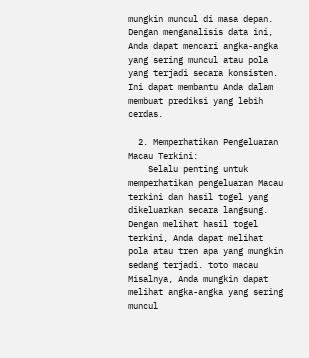mungkin muncul di masa depan. Dengan menganalisis data ini, Anda dapat mencari angka-angka yang sering muncul atau pola yang terjadi secara konsisten. Ini dapat membantu Anda dalam membuat prediksi yang lebih cerdas.

  2. Memperhatikan Pengeluaran Macau Terkini:
    Selalu penting untuk memperhatikan pengeluaran Macau terkini dan hasil togel yang dikeluarkan secara langsung. Dengan melihat hasil togel terkini, Anda dapat melihat pola atau tren apa yang mungkin sedang terjadi. toto macau Misalnya, Anda mungkin dapat melihat angka-angka yang sering muncul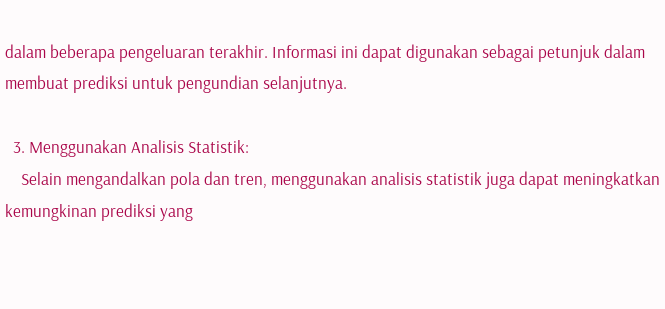dalam beberapa pengeluaran terakhir. Informasi ini dapat digunakan sebagai petunjuk dalam membuat prediksi untuk pengundian selanjutnya.

  3. Menggunakan Analisis Statistik:
    Selain mengandalkan pola dan tren, menggunakan analisis statistik juga dapat meningkatkan kemungkinan prediksi yang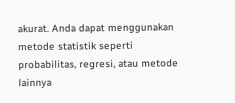akurat. Anda dapat menggunakan metode statistik seperti probabilitas, regresi, atau metode lainnya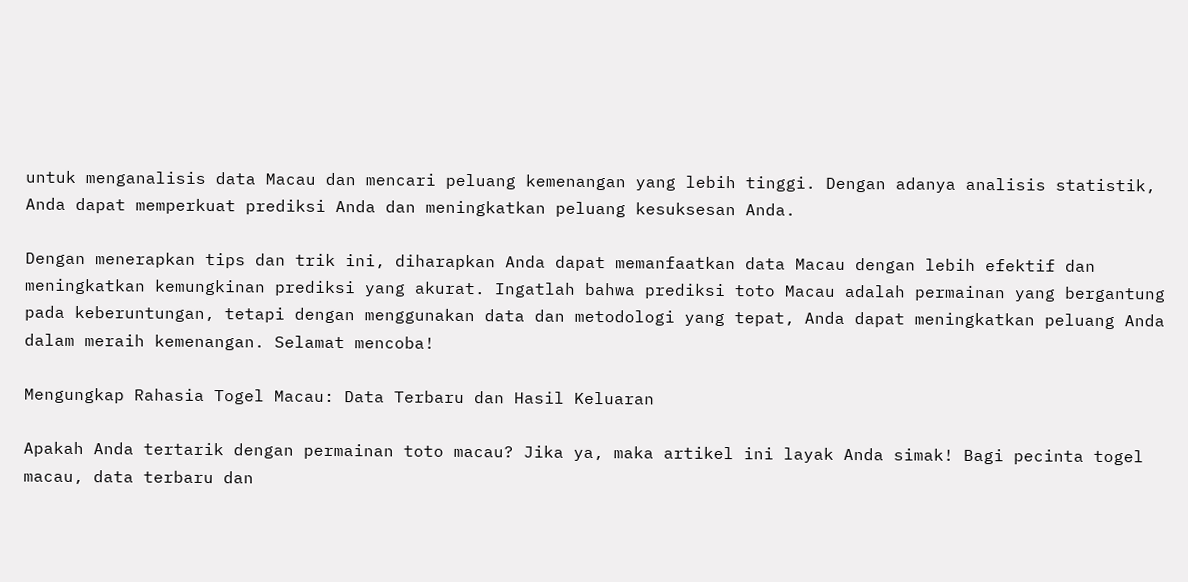untuk menganalisis data Macau dan mencari peluang kemenangan yang lebih tinggi. Dengan adanya analisis statistik, Anda dapat memperkuat prediksi Anda dan meningkatkan peluang kesuksesan Anda.

Dengan menerapkan tips dan trik ini, diharapkan Anda dapat memanfaatkan data Macau dengan lebih efektif dan meningkatkan kemungkinan prediksi yang akurat. Ingatlah bahwa prediksi toto Macau adalah permainan yang bergantung pada keberuntungan, tetapi dengan menggunakan data dan metodologi yang tepat, Anda dapat meningkatkan peluang Anda dalam meraih kemenangan. Selamat mencoba!

Mengungkap Rahasia Togel Macau: Data Terbaru dan Hasil Keluaran

Apakah Anda tertarik dengan permainan toto macau? Jika ya, maka artikel ini layak Anda simak! Bagi pecinta togel macau, data terbaru dan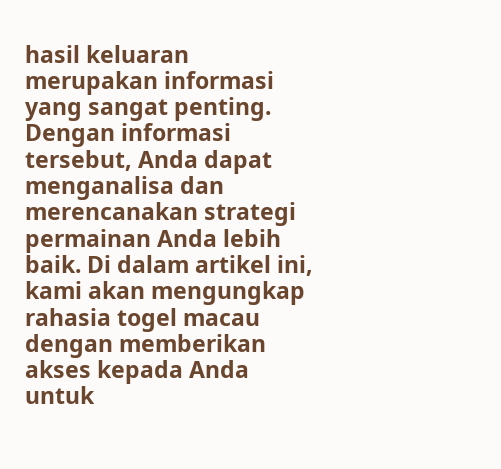hasil keluaran merupakan informasi yang sangat penting. Dengan informasi tersebut, Anda dapat menganalisa dan merencanakan strategi permainan Anda lebih baik. Di dalam artikel ini, kami akan mengungkap rahasia togel macau dengan memberikan akses kepada Anda untuk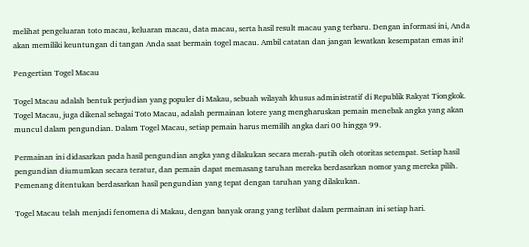melihat pengeluaran toto macau, keluaran macau, data macau, serta hasil result macau yang terbaru. Dengan informasi ini, Anda akan memiliki keuntungan di tangan Anda saat bermain togel macau. Ambil catatan dan jangan lewatkan kesempatan emas ini!

Pengertian Togel Macau

Togel Macau adalah bentuk perjudian yang populer di Makau, sebuah wilayah khusus administratif di Republik Rakyat Tiongkok. Togel Macau, juga dikenal sebagai Toto Macau, adalah permainan lotere yang mengharuskan pemain menebak angka yang akan muncul dalam pengundian. Dalam Togel Macau, setiap pemain harus memilih angka dari 00 hingga 99.

Permainan ini didasarkan pada hasil pengundian angka yang dilakukan secara merah-putih oleh otoritas setempat. Setiap hasil pengundian diumumkan secara teratur, dan pemain dapat memasang taruhan mereka berdasarkan nomor yang mereka pilih. Pemenang ditentukan berdasarkan hasil pengundian yang tepat dengan taruhan yang dilakukan.

Togel Macau telah menjadi fenomena di Makau, dengan banyak orang yang terlibat dalam permainan ini setiap hari.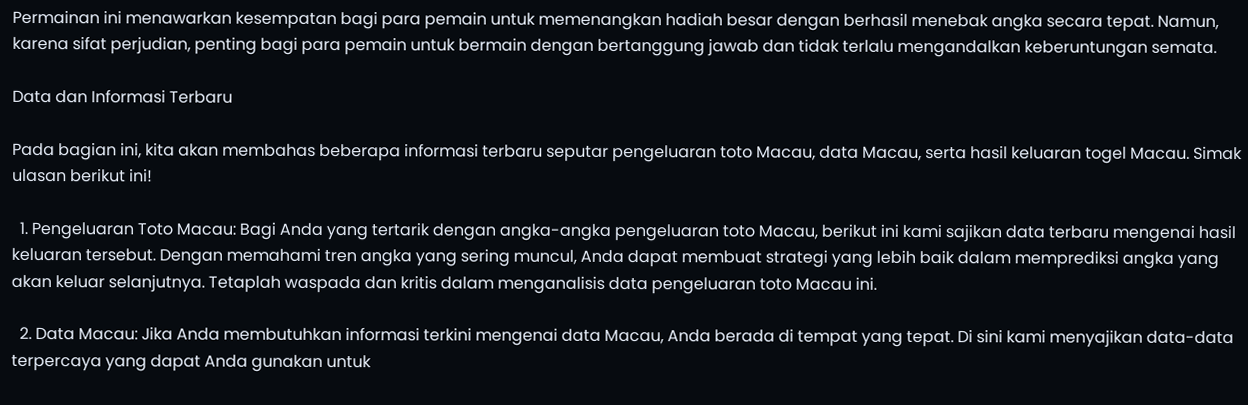Permainan ini menawarkan kesempatan bagi para pemain untuk memenangkan hadiah besar dengan berhasil menebak angka secara tepat. Namun, karena sifat perjudian, penting bagi para pemain untuk bermain dengan bertanggung jawab dan tidak terlalu mengandalkan keberuntungan semata.

Data dan Informasi Terbaru

Pada bagian ini, kita akan membahas beberapa informasi terbaru seputar pengeluaran toto Macau, data Macau, serta hasil keluaran togel Macau. Simak ulasan berikut ini!

  1. Pengeluaran Toto Macau: Bagi Anda yang tertarik dengan angka-angka pengeluaran toto Macau, berikut ini kami sajikan data terbaru mengenai hasil keluaran tersebut. Dengan memahami tren angka yang sering muncul, Anda dapat membuat strategi yang lebih baik dalam memprediksi angka yang akan keluar selanjutnya. Tetaplah waspada dan kritis dalam menganalisis data pengeluaran toto Macau ini.

  2. Data Macau: Jika Anda membutuhkan informasi terkini mengenai data Macau, Anda berada di tempat yang tepat. Di sini kami menyajikan data-data terpercaya yang dapat Anda gunakan untuk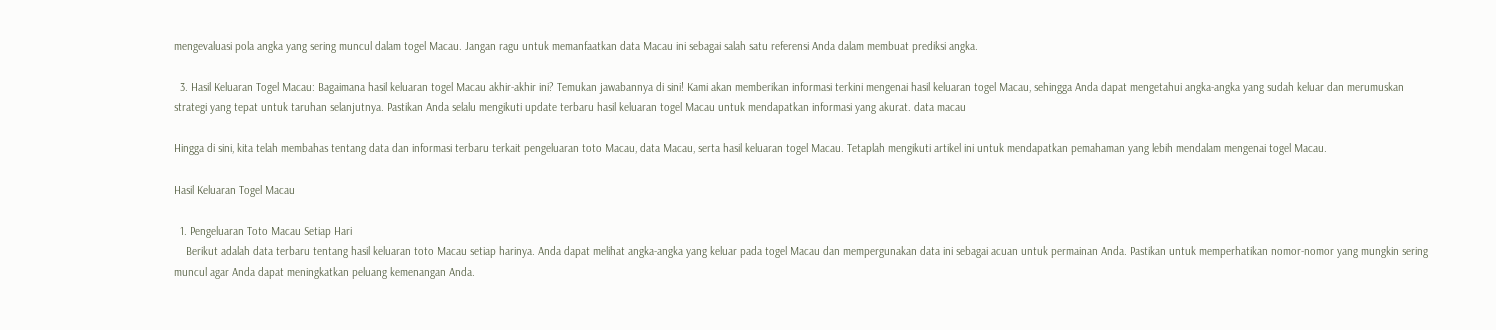mengevaluasi pola angka yang sering muncul dalam togel Macau. Jangan ragu untuk memanfaatkan data Macau ini sebagai salah satu referensi Anda dalam membuat prediksi angka.

  3. Hasil Keluaran Togel Macau: Bagaimana hasil keluaran togel Macau akhir-akhir ini? Temukan jawabannya di sini! Kami akan memberikan informasi terkini mengenai hasil keluaran togel Macau, sehingga Anda dapat mengetahui angka-angka yang sudah keluar dan merumuskan strategi yang tepat untuk taruhan selanjutnya. Pastikan Anda selalu mengikuti update terbaru hasil keluaran togel Macau untuk mendapatkan informasi yang akurat. data macau

Hingga di sini, kita telah membahas tentang data dan informasi terbaru terkait pengeluaran toto Macau, data Macau, serta hasil keluaran togel Macau. Tetaplah mengikuti artikel ini untuk mendapatkan pemahaman yang lebih mendalam mengenai togel Macau.

Hasil Keluaran Togel Macau

  1. Pengeluaran Toto Macau Setiap Hari
    Berikut adalah data terbaru tentang hasil keluaran toto Macau setiap harinya. Anda dapat melihat angka-angka yang keluar pada togel Macau dan mempergunakan data ini sebagai acuan untuk permainan Anda. Pastikan untuk memperhatikan nomor-nomor yang mungkin sering muncul agar Anda dapat meningkatkan peluang kemenangan Anda.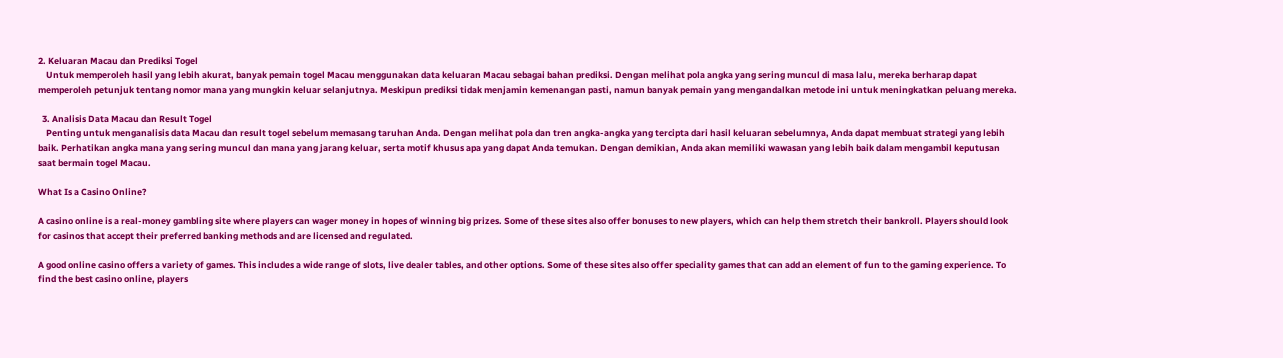2. Keluaran Macau dan Prediksi Togel
    Untuk memperoleh hasil yang lebih akurat, banyak pemain togel Macau menggunakan data keluaran Macau sebagai bahan prediksi. Dengan melihat pola angka yang sering muncul di masa lalu, mereka berharap dapat memperoleh petunjuk tentang nomor mana yang mungkin keluar selanjutnya. Meskipun prediksi tidak menjamin kemenangan pasti, namun banyak pemain yang mengandalkan metode ini untuk meningkatkan peluang mereka.

  3. Analisis Data Macau dan Result Togel
    Penting untuk menganalisis data Macau dan result togel sebelum memasang taruhan Anda. Dengan melihat pola dan tren angka-angka yang tercipta dari hasil keluaran sebelumnya, Anda dapat membuat strategi yang lebih baik. Perhatikan angka mana yang sering muncul dan mana yang jarang keluar, serta motif khusus apa yang dapat Anda temukan. Dengan demikian, Anda akan memiliki wawasan yang lebih baik dalam mengambil keputusan saat bermain togel Macau.

What Is a Casino Online?

A casino online is a real-money gambling site where players can wager money in hopes of winning big prizes. Some of these sites also offer bonuses to new players, which can help them stretch their bankroll. Players should look for casinos that accept their preferred banking methods and are licensed and regulated.

A good online casino offers a variety of games. This includes a wide range of slots, live dealer tables, and other options. Some of these sites also offer speciality games that can add an element of fun to the gaming experience. To find the best casino online, players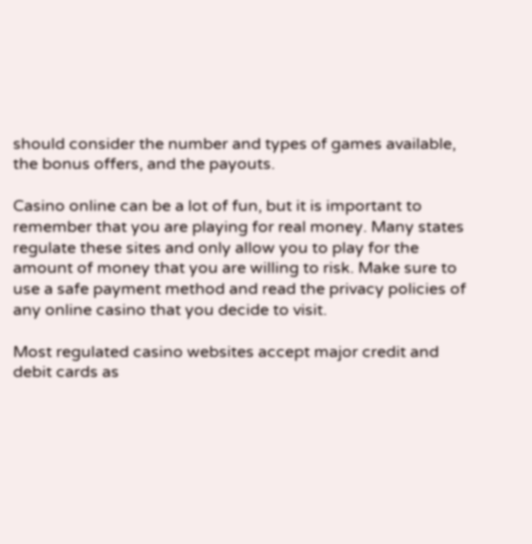should consider the number and types of games available, the bonus offers, and the payouts.

Casino online can be a lot of fun, but it is important to remember that you are playing for real money. Many states regulate these sites and only allow you to play for the amount of money that you are willing to risk. Make sure to use a safe payment method and read the privacy policies of any online casino that you decide to visit.

Most regulated casino websites accept major credit and debit cards as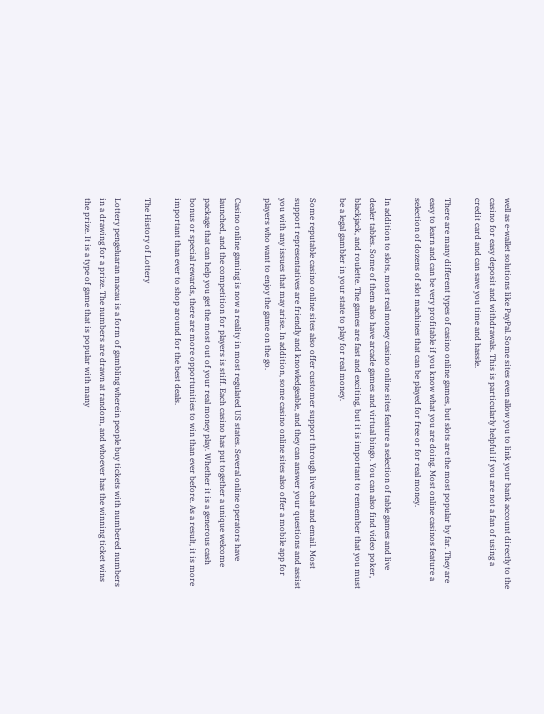well as e-wallet solutions like PayPal. Some sites even allow you to link your bank account directly to the casino for easy deposit and withdrawals. This is particularly helpful if you are not a fan of using a credit card and can save you time and hassle.

There are many different types of casino online games, but slots are the most popular by far. They are easy to learn and can be very profitable if you know what you are doing. Most online casinos feature a selection of dozens of slot machines that can be played for free or for real money.

In addition to slots, most real money casino online sites feature a selection of table games and live dealer tables. Some of them also have arcade games and virtual bingo. You can also find video poker, blackjack, and roulette. The games are fast and exciting, but it is important to remember that you must be a legal gambler in your state to play for real money.

Some reputable casino online sites also offer customer support through live chat and email. Most support representatives are friendly and knowledgeable, and they can answer your questions and assist you with any issues that may arise. In addition, some casino online sites also offer a mobile app for players who want to enjoy the game on the go.

Casino online gaming is now a reality in most regulated US states. Several online operators have launched, and the competition for players is stiff. Each casino has put together a unique welcome package that can help you get the most out of your real money play. Whether it is a generous cash bonus or special rewards, there are more opportunities to win than ever before. As a result, it is more important than ever to shop around for the best deals.

The History of Lottery

Lottery pengeluaran macau is a form of gambling wherein people buy tickets with numbered numbers in a drawing for a prize. The numbers are drawn at random, and whoever has the winning ticket wins the prize. It is a type of game that is popular with many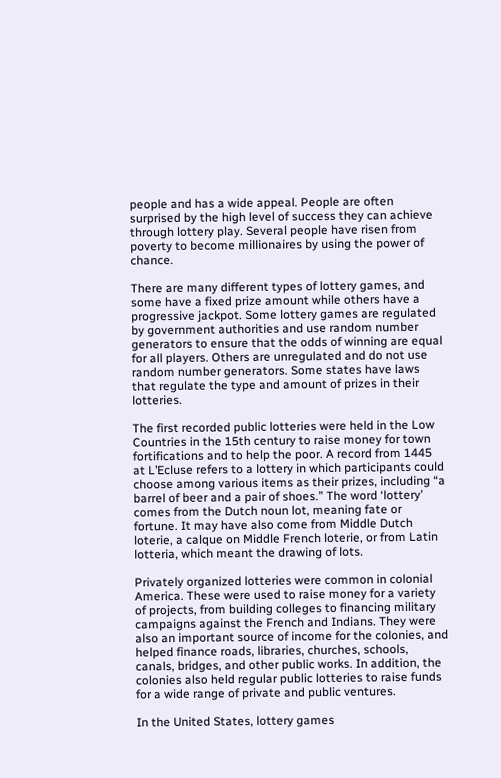people and has a wide appeal. People are often surprised by the high level of success they can achieve through lottery play. Several people have risen from poverty to become millionaires by using the power of chance.

There are many different types of lottery games, and some have a fixed prize amount while others have a progressive jackpot. Some lottery games are regulated by government authorities and use random number generators to ensure that the odds of winning are equal for all players. Others are unregulated and do not use random number generators. Some states have laws that regulate the type and amount of prizes in their lotteries.

The first recorded public lotteries were held in the Low Countries in the 15th century to raise money for town fortifications and to help the poor. A record from 1445 at L’Ecluse refers to a lottery in which participants could choose among various items as their prizes, including “a barrel of beer and a pair of shoes.” The word ‘lottery’ comes from the Dutch noun lot, meaning fate or fortune. It may have also come from Middle Dutch loterie, a calque on Middle French loterie, or from Latin lotteria, which meant the drawing of lots.

Privately organized lotteries were common in colonial America. These were used to raise money for a variety of projects, from building colleges to financing military campaigns against the French and Indians. They were also an important source of income for the colonies, and helped finance roads, libraries, churches, schools, canals, bridges, and other public works. In addition, the colonies also held regular public lotteries to raise funds for a wide range of private and public ventures.

In the United States, lottery games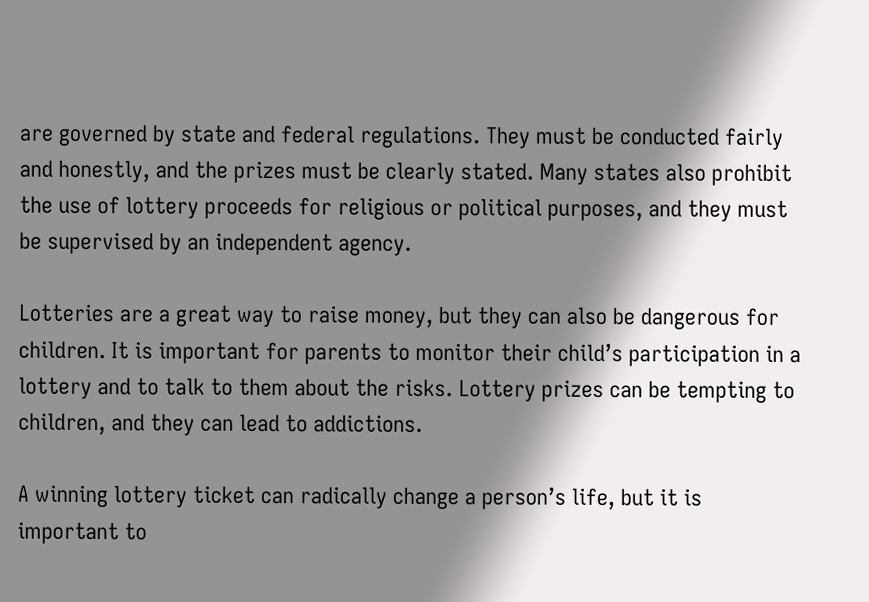are governed by state and federal regulations. They must be conducted fairly and honestly, and the prizes must be clearly stated. Many states also prohibit the use of lottery proceeds for religious or political purposes, and they must be supervised by an independent agency.

Lotteries are a great way to raise money, but they can also be dangerous for children. It is important for parents to monitor their child’s participation in a lottery and to talk to them about the risks. Lottery prizes can be tempting to children, and they can lead to addictions.

A winning lottery ticket can radically change a person’s life, but it is important to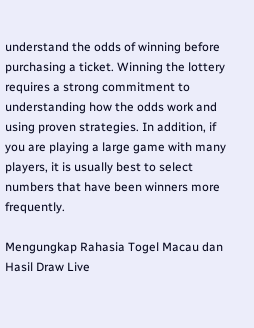understand the odds of winning before purchasing a ticket. Winning the lottery requires a strong commitment to understanding how the odds work and using proven strategies. In addition, if you are playing a large game with many players, it is usually best to select numbers that have been winners more frequently.

Mengungkap Rahasia Togel Macau dan Hasil Draw Live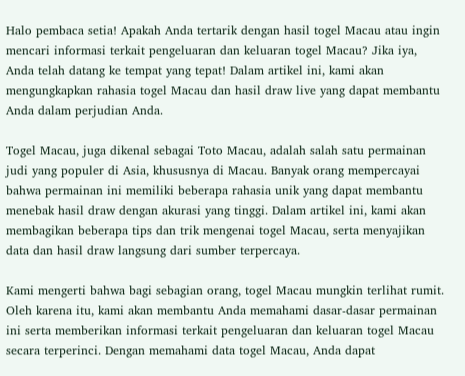Halo pembaca setia! Apakah Anda tertarik dengan hasil togel Macau atau ingin mencari informasi terkait pengeluaran dan keluaran togel Macau? Jika iya, Anda telah datang ke tempat yang tepat! Dalam artikel ini, kami akan mengungkapkan rahasia togel Macau dan hasil draw live yang dapat membantu Anda dalam perjudian Anda.

Togel Macau, juga dikenal sebagai Toto Macau, adalah salah satu permainan judi yang populer di Asia, khususnya di Macau. Banyak orang mempercayai bahwa permainan ini memiliki beberapa rahasia unik yang dapat membantu menebak hasil draw dengan akurasi yang tinggi. Dalam artikel ini, kami akan membagikan beberapa tips dan trik mengenai togel Macau, serta menyajikan data dan hasil draw langsung dari sumber terpercaya.

Kami mengerti bahwa bagi sebagian orang, togel Macau mungkin terlihat rumit. Oleh karena itu, kami akan membantu Anda memahami dasar-dasar permainan ini serta memberikan informasi terkait pengeluaran dan keluaran togel Macau secara terperinci. Dengan memahami data togel Macau, Anda dapat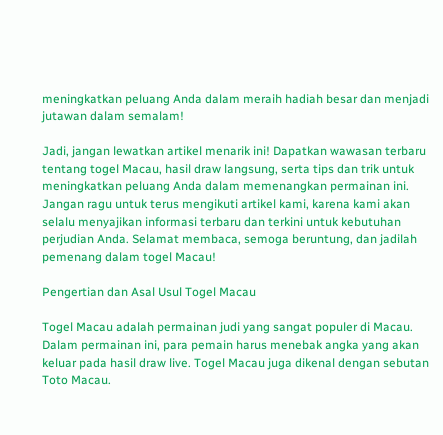meningkatkan peluang Anda dalam meraih hadiah besar dan menjadi jutawan dalam semalam!

Jadi, jangan lewatkan artikel menarik ini! Dapatkan wawasan terbaru tentang togel Macau, hasil draw langsung, serta tips dan trik untuk meningkatkan peluang Anda dalam memenangkan permainan ini. Jangan ragu untuk terus mengikuti artikel kami, karena kami akan selalu menyajikan informasi terbaru dan terkini untuk kebutuhan perjudian Anda. Selamat membaca, semoga beruntung, dan jadilah pemenang dalam togel Macau!

Pengertian dan Asal Usul Togel Macau

Togel Macau adalah permainan judi yang sangat populer di Macau. Dalam permainan ini, para pemain harus menebak angka yang akan keluar pada hasil draw live. Togel Macau juga dikenal dengan sebutan Toto Macau.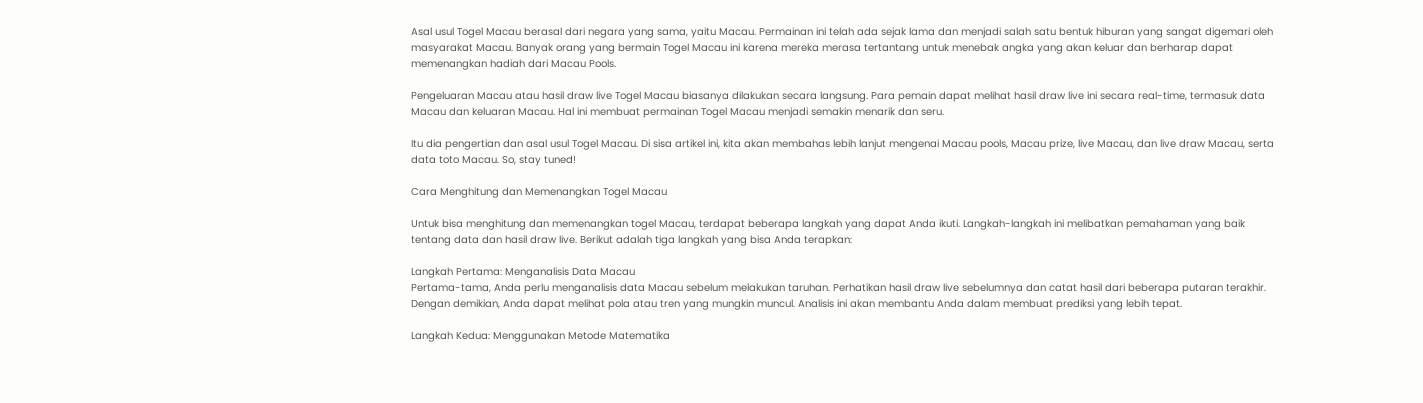Asal usul Togel Macau berasal dari negara yang sama, yaitu Macau. Permainan ini telah ada sejak lama dan menjadi salah satu bentuk hiburan yang sangat digemari oleh masyarakat Macau. Banyak orang yang bermain Togel Macau ini karena mereka merasa tertantang untuk menebak angka yang akan keluar dan berharap dapat memenangkan hadiah dari Macau Pools.

Pengeluaran Macau atau hasil draw live Togel Macau biasanya dilakukan secara langsung. Para pemain dapat melihat hasil draw live ini secara real-time, termasuk data Macau dan keluaran Macau. Hal ini membuat permainan Togel Macau menjadi semakin menarik dan seru.

Itu dia pengertian dan asal usul Togel Macau. Di sisa artikel ini, kita akan membahas lebih lanjut mengenai Macau pools, Macau prize, live Macau, dan live draw Macau, serta data toto Macau. So, stay tuned!

Cara Menghitung dan Memenangkan Togel Macau

Untuk bisa menghitung dan memenangkan togel Macau, terdapat beberapa langkah yang dapat Anda ikuti. Langkah-langkah ini melibatkan pemahaman yang baik tentang data dan hasil draw live. Berikut adalah tiga langkah yang bisa Anda terapkan:

Langkah Pertama: Menganalisis Data Macau
Pertama-tama, Anda perlu menganalisis data Macau sebelum melakukan taruhan. Perhatikan hasil draw live sebelumnya dan catat hasil dari beberapa putaran terakhir. Dengan demikian, Anda dapat melihat pola atau tren yang mungkin muncul. Analisis ini akan membantu Anda dalam membuat prediksi yang lebih tepat.

Langkah Kedua: Menggunakan Metode Matematika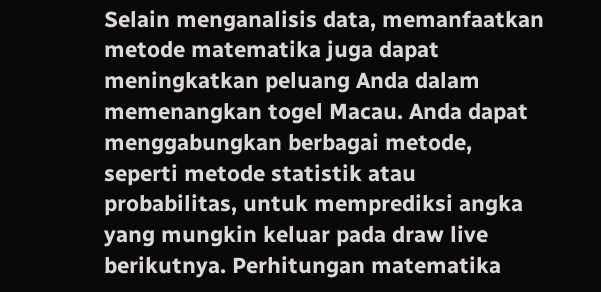Selain menganalisis data, memanfaatkan metode matematika juga dapat meningkatkan peluang Anda dalam memenangkan togel Macau. Anda dapat menggabungkan berbagai metode, seperti metode statistik atau probabilitas, untuk memprediksi angka yang mungkin keluar pada draw live berikutnya. Perhitungan matematika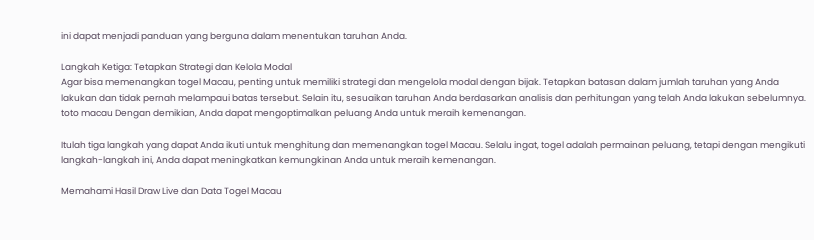ini dapat menjadi panduan yang berguna dalam menentukan taruhan Anda.

Langkah Ketiga: Tetapkan Strategi dan Kelola Modal
Agar bisa memenangkan togel Macau, penting untuk memiliki strategi dan mengelola modal dengan bijak. Tetapkan batasan dalam jumlah taruhan yang Anda lakukan dan tidak pernah melampaui batas tersebut. Selain itu, sesuaikan taruhan Anda berdasarkan analisis dan perhitungan yang telah Anda lakukan sebelumnya. toto macau Dengan demikian, Anda dapat mengoptimalkan peluang Anda untuk meraih kemenangan.

Itulah tiga langkah yang dapat Anda ikuti untuk menghitung dan memenangkan togel Macau. Selalu ingat, togel adalah permainan peluang, tetapi dengan mengikuti langkah-langkah ini, Anda dapat meningkatkan kemungkinan Anda untuk meraih kemenangan.

Memahami Hasil Draw Live dan Data Togel Macau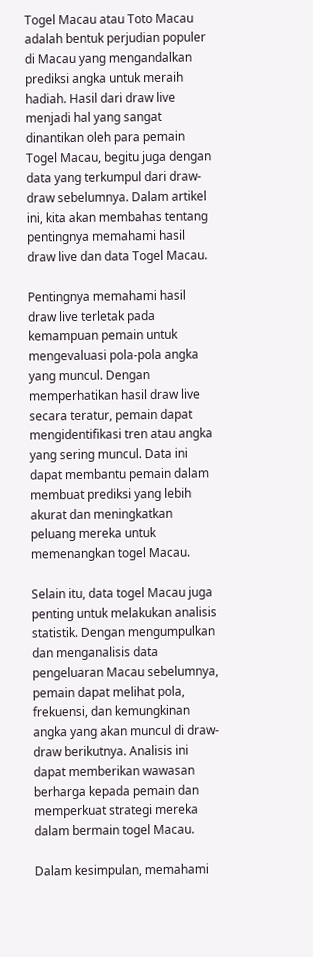Togel Macau atau Toto Macau adalah bentuk perjudian populer di Macau yang mengandalkan prediksi angka untuk meraih hadiah. Hasil dari draw live menjadi hal yang sangat dinantikan oleh para pemain Togel Macau, begitu juga dengan data yang terkumpul dari draw-draw sebelumnya. Dalam artikel ini, kita akan membahas tentang pentingnya memahami hasil draw live dan data Togel Macau.

Pentingnya memahami hasil draw live terletak pada kemampuan pemain untuk mengevaluasi pola-pola angka yang muncul. Dengan memperhatikan hasil draw live secara teratur, pemain dapat mengidentifikasi tren atau angka yang sering muncul. Data ini dapat membantu pemain dalam membuat prediksi yang lebih akurat dan meningkatkan peluang mereka untuk memenangkan togel Macau.

Selain itu, data togel Macau juga penting untuk melakukan analisis statistik. Dengan mengumpulkan dan menganalisis data pengeluaran Macau sebelumnya, pemain dapat melihat pola, frekuensi, dan kemungkinan angka yang akan muncul di draw-draw berikutnya. Analisis ini dapat memberikan wawasan berharga kepada pemain dan memperkuat strategi mereka dalam bermain togel Macau.

Dalam kesimpulan, memahami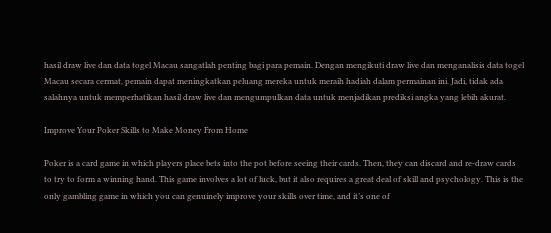hasil draw live dan data togel Macau sangatlah penting bagi para pemain. Dengan mengikuti draw live dan menganalisis data togel Macau secara cermat, pemain dapat meningkatkan peluang mereka untuk meraih hadiah dalam permainan ini. Jadi, tidak ada salahnya untuk memperhatikan hasil draw live dan mengumpulkan data untuk menjadikan prediksi angka yang lebih akurat.

Improve Your Poker Skills to Make Money From Home

Poker is a card game in which players place bets into the pot before seeing their cards. Then, they can discard and re-draw cards to try to form a winning hand. This game involves a lot of luck, but it also requires a great deal of skill and psychology. This is the only gambling game in which you can genuinely improve your skills over time, and it’s one of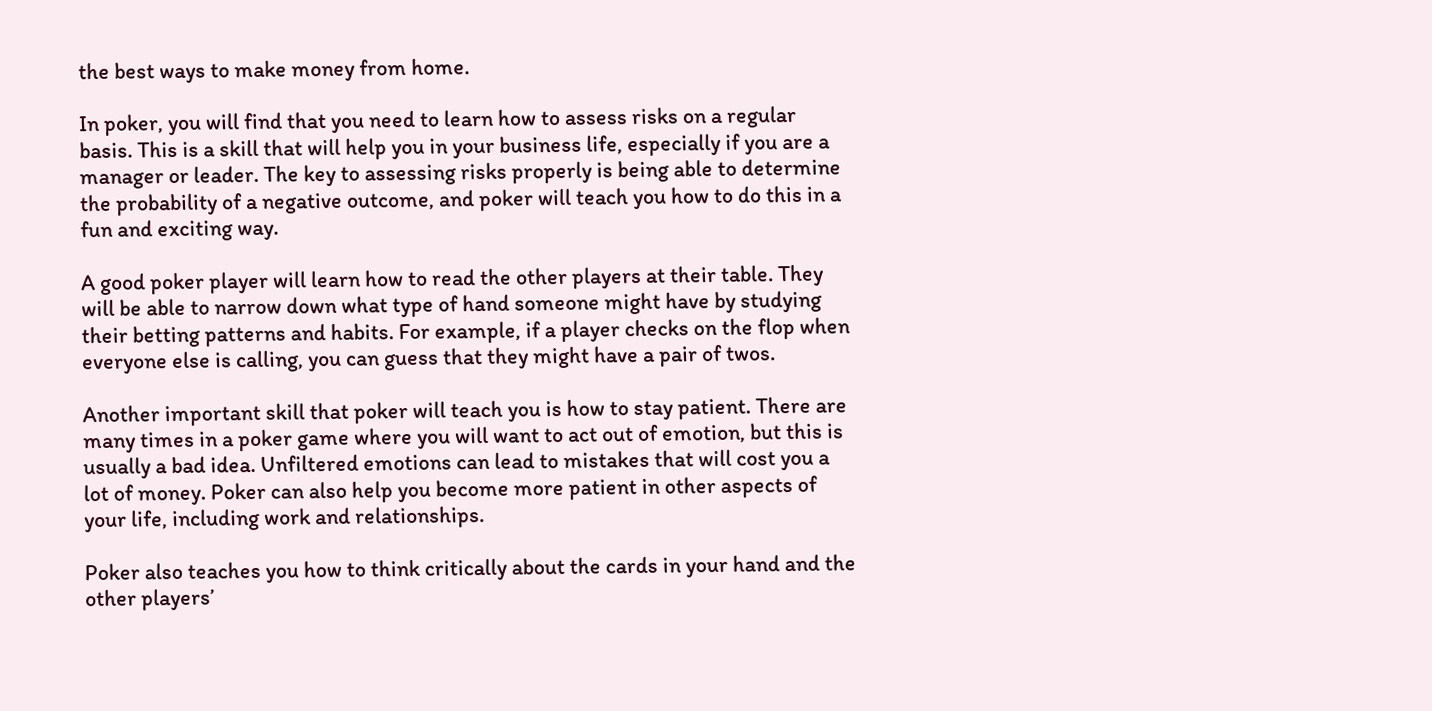the best ways to make money from home.

In poker, you will find that you need to learn how to assess risks on a regular basis. This is a skill that will help you in your business life, especially if you are a manager or leader. The key to assessing risks properly is being able to determine the probability of a negative outcome, and poker will teach you how to do this in a fun and exciting way.

A good poker player will learn how to read the other players at their table. They will be able to narrow down what type of hand someone might have by studying their betting patterns and habits. For example, if a player checks on the flop when everyone else is calling, you can guess that they might have a pair of twos.

Another important skill that poker will teach you is how to stay patient. There are many times in a poker game where you will want to act out of emotion, but this is usually a bad idea. Unfiltered emotions can lead to mistakes that will cost you a lot of money. Poker can also help you become more patient in other aspects of your life, including work and relationships.

Poker also teaches you how to think critically about the cards in your hand and the other players’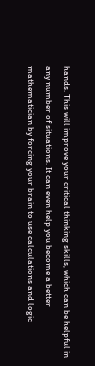hands. This will improve your critical thinking skills, which can be helpful in any number of situations. It can even help you become a better mathematician by forcing your brain to use calculations and logic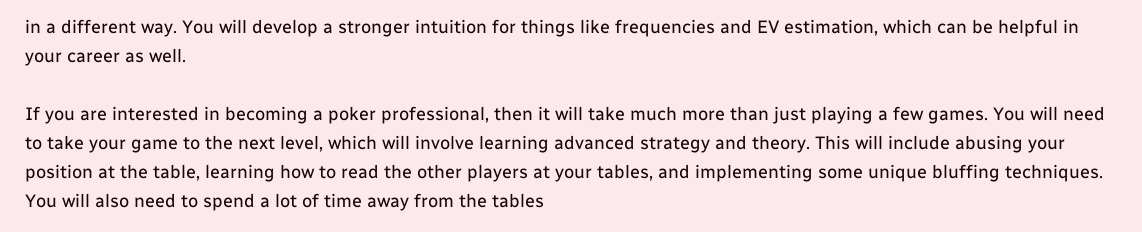in a different way. You will develop a stronger intuition for things like frequencies and EV estimation, which can be helpful in your career as well.

If you are interested in becoming a poker professional, then it will take much more than just playing a few games. You will need to take your game to the next level, which will involve learning advanced strategy and theory. This will include abusing your position at the table, learning how to read the other players at your tables, and implementing some unique bluffing techniques. You will also need to spend a lot of time away from the tables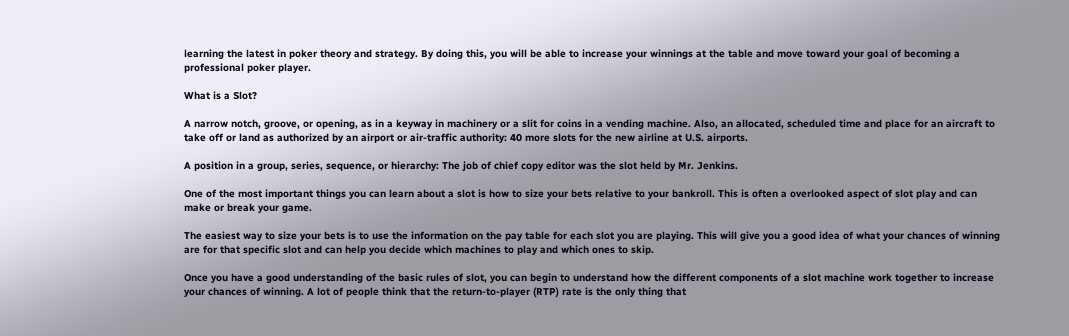learning the latest in poker theory and strategy. By doing this, you will be able to increase your winnings at the table and move toward your goal of becoming a professional poker player.

What is a Slot?

A narrow notch, groove, or opening, as in a keyway in machinery or a slit for coins in a vending machine. Also, an allocated, scheduled time and place for an aircraft to take off or land as authorized by an airport or air-traffic authority: 40 more slots for the new airline at U.S. airports.

A position in a group, series, sequence, or hierarchy: The job of chief copy editor was the slot held by Mr. Jenkins.

One of the most important things you can learn about a slot is how to size your bets relative to your bankroll. This is often a overlooked aspect of slot play and can make or break your game.

The easiest way to size your bets is to use the information on the pay table for each slot you are playing. This will give you a good idea of what your chances of winning are for that specific slot and can help you decide which machines to play and which ones to skip.

Once you have a good understanding of the basic rules of slot, you can begin to understand how the different components of a slot machine work together to increase your chances of winning. A lot of people think that the return-to-player (RTP) rate is the only thing that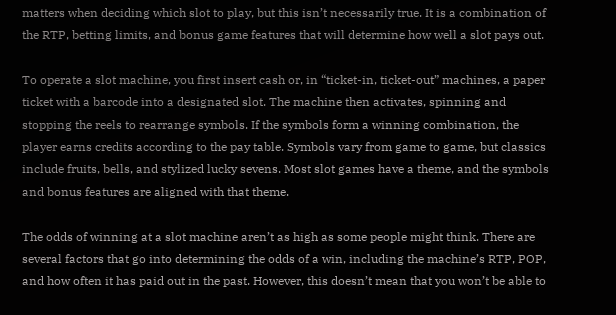matters when deciding which slot to play, but this isn’t necessarily true. It is a combination of the RTP, betting limits, and bonus game features that will determine how well a slot pays out.

To operate a slot machine, you first insert cash or, in “ticket-in, ticket-out” machines, a paper ticket with a barcode into a designated slot. The machine then activates, spinning and stopping the reels to rearrange symbols. If the symbols form a winning combination, the player earns credits according to the pay table. Symbols vary from game to game, but classics include fruits, bells, and stylized lucky sevens. Most slot games have a theme, and the symbols and bonus features are aligned with that theme.

The odds of winning at a slot machine aren’t as high as some people might think. There are several factors that go into determining the odds of a win, including the machine’s RTP, POP, and how often it has paid out in the past. However, this doesn’t mean that you won’t be able to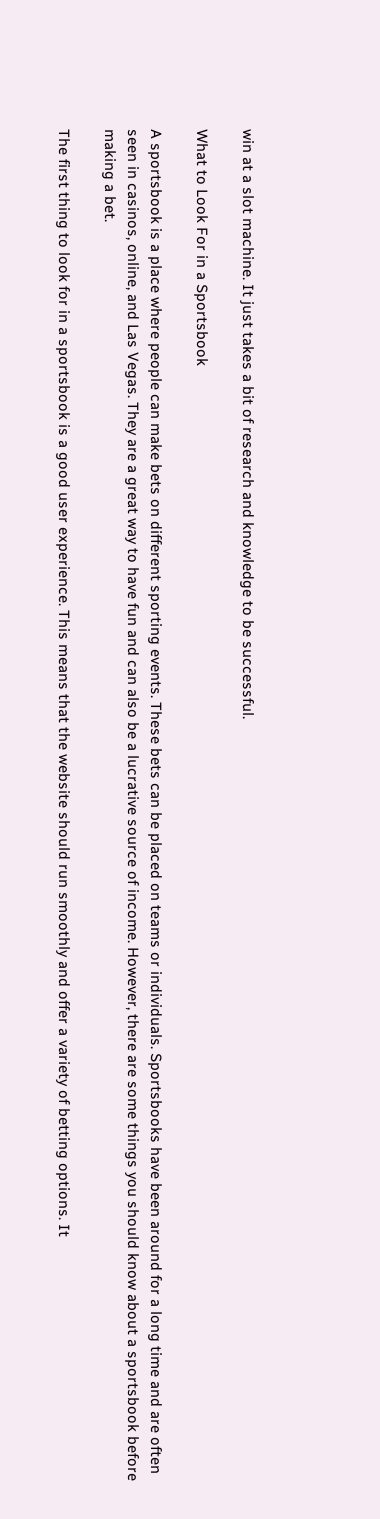win at a slot machine. It just takes a bit of research and knowledge to be successful.

What to Look For in a Sportsbook

A sportsbook is a place where people can make bets on different sporting events. These bets can be placed on teams or individuals. Sportsbooks have been around for a long time and are often seen in casinos, online, and Las Vegas. They are a great way to have fun and can also be a lucrative source of income. However, there are some things you should know about a sportsbook before making a bet.

The first thing to look for in a sportsbook is a good user experience. This means that the website should run smoothly and offer a variety of betting options. It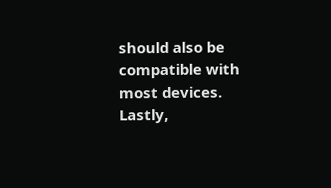should also be compatible with most devices. Lastly,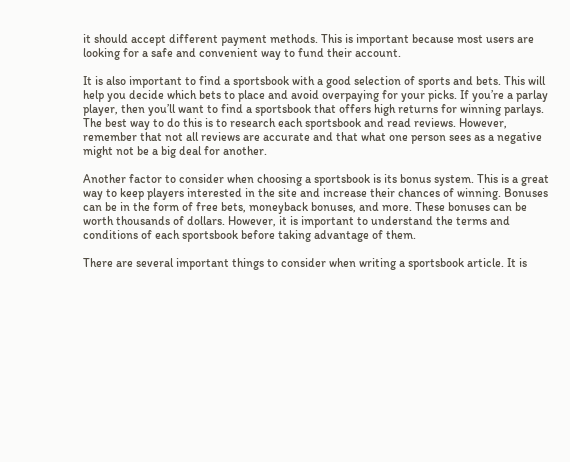it should accept different payment methods. This is important because most users are looking for a safe and convenient way to fund their account.

It is also important to find a sportsbook with a good selection of sports and bets. This will help you decide which bets to place and avoid overpaying for your picks. If you’re a parlay player, then you’ll want to find a sportsbook that offers high returns for winning parlays. The best way to do this is to research each sportsbook and read reviews. However, remember that not all reviews are accurate and that what one person sees as a negative might not be a big deal for another.

Another factor to consider when choosing a sportsbook is its bonus system. This is a great way to keep players interested in the site and increase their chances of winning. Bonuses can be in the form of free bets, moneyback bonuses, and more. These bonuses can be worth thousands of dollars. However, it is important to understand the terms and conditions of each sportsbook before taking advantage of them.

There are several important things to consider when writing a sportsbook article. It is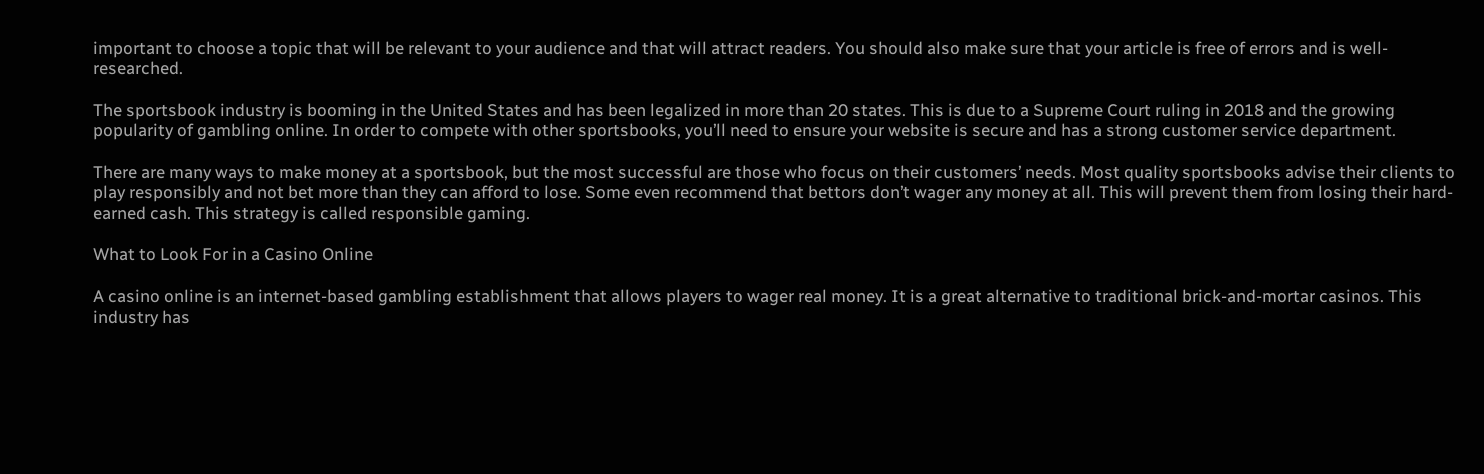important to choose a topic that will be relevant to your audience and that will attract readers. You should also make sure that your article is free of errors and is well-researched.

The sportsbook industry is booming in the United States and has been legalized in more than 20 states. This is due to a Supreme Court ruling in 2018 and the growing popularity of gambling online. In order to compete with other sportsbooks, you’ll need to ensure your website is secure and has a strong customer service department.

There are many ways to make money at a sportsbook, but the most successful are those who focus on their customers’ needs. Most quality sportsbooks advise their clients to play responsibly and not bet more than they can afford to lose. Some even recommend that bettors don’t wager any money at all. This will prevent them from losing their hard-earned cash. This strategy is called responsible gaming.

What to Look For in a Casino Online

A casino online is an internet-based gambling establishment that allows players to wager real money. It is a great alternative to traditional brick-and-mortar casinos. This industry has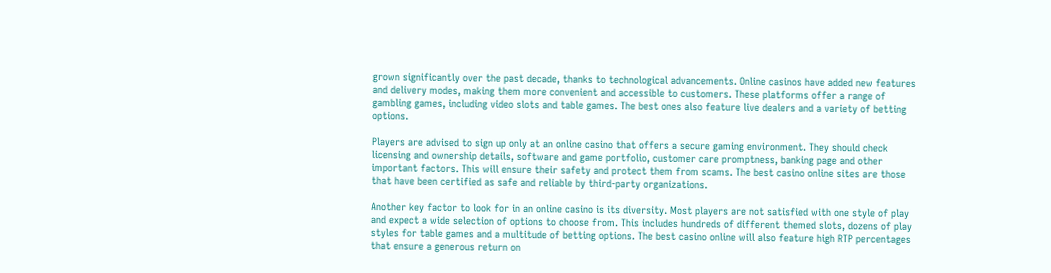grown significantly over the past decade, thanks to technological advancements. Online casinos have added new features and delivery modes, making them more convenient and accessible to customers. These platforms offer a range of gambling games, including video slots and table games. The best ones also feature live dealers and a variety of betting options.

Players are advised to sign up only at an online casino that offers a secure gaming environment. They should check licensing and ownership details, software and game portfolio, customer care promptness, banking page and other important factors. This will ensure their safety and protect them from scams. The best casino online sites are those that have been certified as safe and reliable by third-party organizations.

Another key factor to look for in an online casino is its diversity. Most players are not satisfied with one style of play and expect a wide selection of options to choose from. This includes hundreds of different themed slots, dozens of play styles for table games and a multitude of betting options. The best casino online will also feature high RTP percentages that ensure a generous return on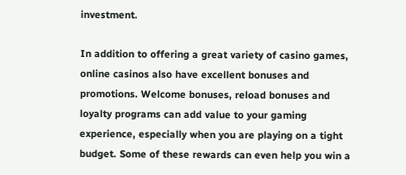investment.

In addition to offering a great variety of casino games, online casinos also have excellent bonuses and promotions. Welcome bonuses, reload bonuses and loyalty programs can add value to your gaming experience, especially when you are playing on a tight budget. Some of these rewards can even help you win a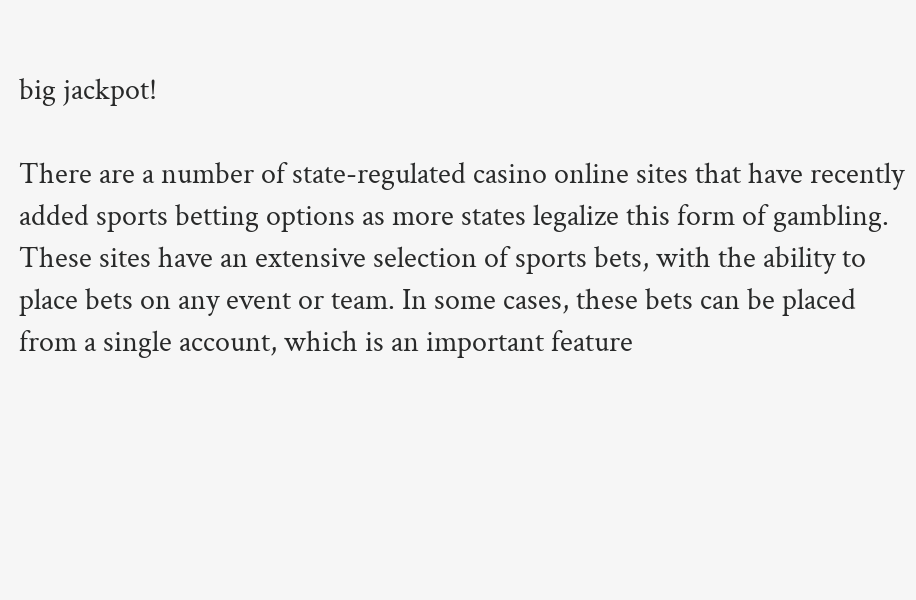big jackpot!

There are a number of state-regulated casino online sites that have recently added sports betting options as more states legalize this form of gambling. These sites have an extensive selection of sports bets, with the ability to place bets on any event or team. In some cases, these bets can be placed from a single account, which is an important feature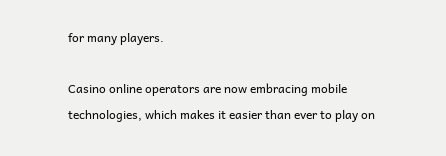for many players.

Casino online operators are now embracing mobile technologies, which makes it easier than ever to play on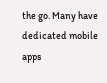the go. Many have dedicated mobile apps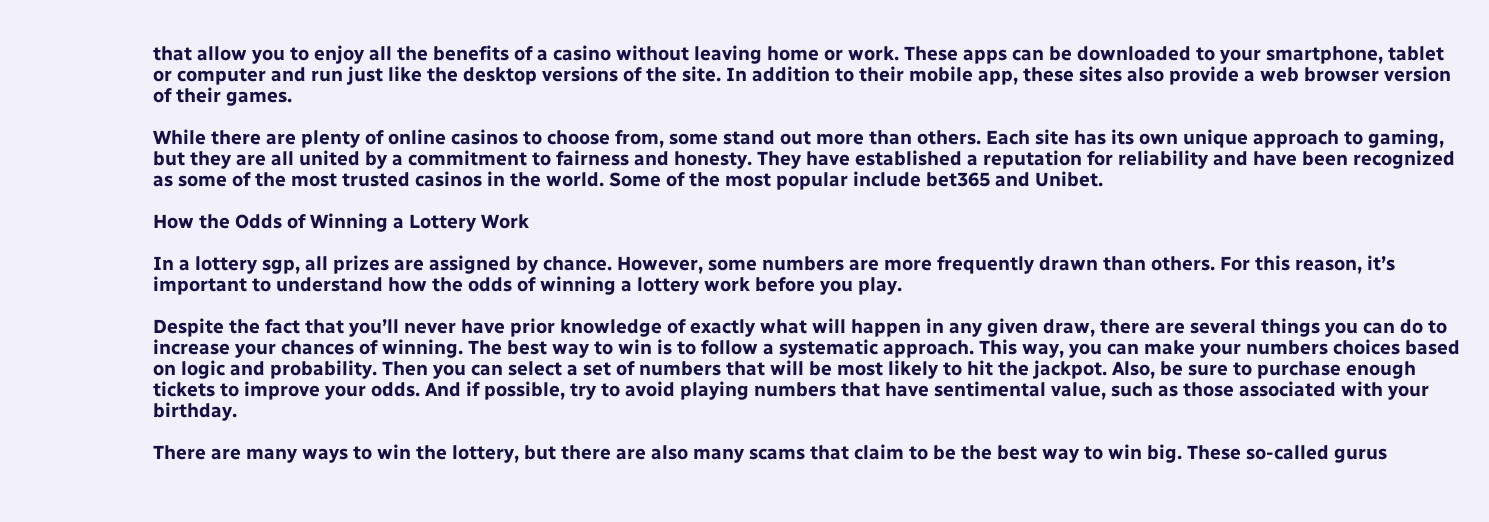that allow you to enjoy all the benefits of a casino without leaving home or work. These apps can be downloaded to your smartphone, tablet or computer and run just like the desktop versions of the site. In addition to their mobile app, these sites also provide a web browser version of their games.

While there are plenty of online casinos to choose from, some stand out more than others. Each site has its own unique approach to gaming, but they are all united by a commitment to fairness and honesty. They have established a reputation for reliability and have been recognized as some of the most trusted casinos in the world. Some of the most popular include bet365 and Unibet.

How the Odds of Winning a Lottery Work

In a lottery sgp, all prizes are assigned by chance. However, some numbers are more frequently drawn than others. For this reason, it’s important to understand how the odds of winning a lottery work before you play.

Despite the fact that you’ll never have prior knowledge of exactly what will happen in any given draw, there are several things you can do to increase your chances of winning. The best way to win is to follow a systematic approach. This way, you can make your numbers choices based on logic and probability. Then you can select a set of numbers that will be most likely to hit the jackpot. Also, be sure to purchase enough tickets to improve your odds. And if possible, try to avoid playing numbers that have sentimental value, such as those associated with your birthday.

There are many ways to win the lottery, but there are also many scams that claim to be the best way to win big. These so-called gurus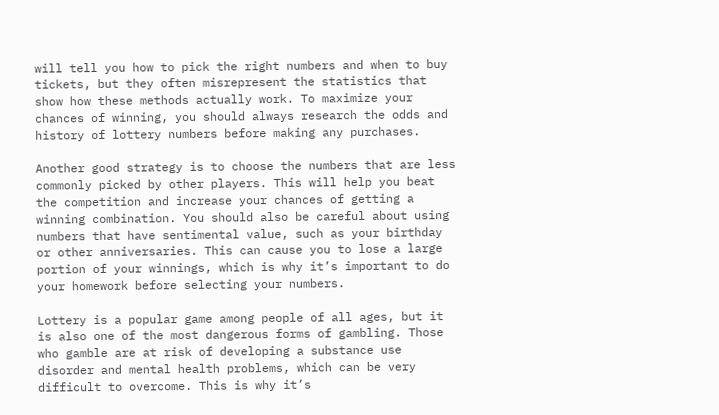will tell you how to pick the right numbers and when to buy tickets, but they often misrepresent the statistics that show how these methods actually work. To maximize your chances of winning, you should always research the odds and history of lottery numbers before making any purchases.

Another good strategy is to choose the numbers that are less commonly picked by other players. This will help you beat the competition and increase your chances of getting a winning combination. You should also be careful about using numbers that have sentimental value, such as your birthday or other anniversaries. This can cause you to lose a large portion of your winnings, which is why it’s important to do your homework before selecting your numbers.

Lottery is a popular game among people of all ages, but it is also one of the most dangerous forms of gambling. Those who gamble are at risk of developing a substance use disorder and mental health problems, which can be very difficult to overcome. This is why it’s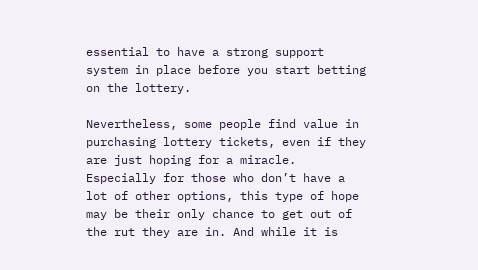essential to have a strong support system in place before you start betting on the lottery.

Nevertheless, some people find value in purchasing lottery tickets, even if they are just hoping for a miracle. Especially for those who don’t have a lot of other options, this type of hope may be their only chance to get out of the rut they are in. And while it is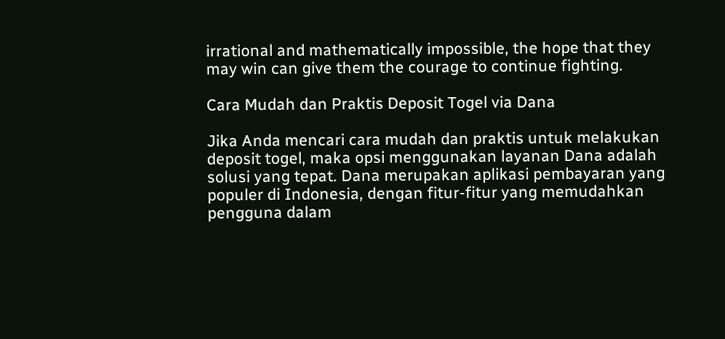irrational and mathematically impossible, the hope that they may win can give them the courage to continue fighting.

Cara Mudah dan Praktis Deposit Togel via Dana

Jika Anda mencari cara mudah dan praktis untuk melakukan deposit togel, maka opsi menggunakan layanan Dana adalah solusi yang tepat. Dana merupakan aplikasi pembayaran yang populer di Indonesia, dengan fitur-fitur yang memudahkan pengguna dalam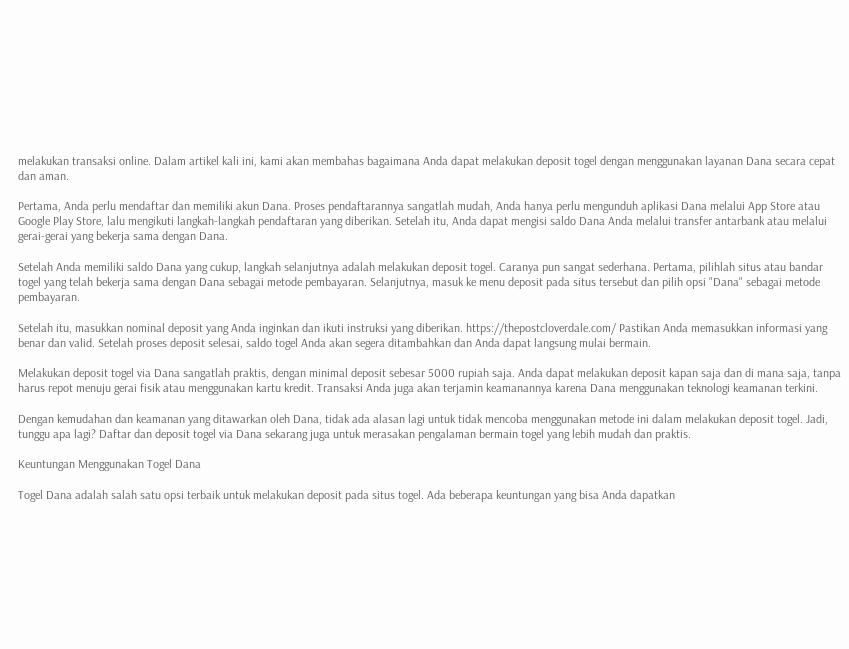melakukan transaksi online. Dalam artikel kali ini, kami akan membahas bagaimana Anda dapat melakukan deposit togel dengan menggunakan layanan Dana secara cepat dan aman.

Pertama, Anda perlu mendaftar dan memiliki akun Dana. Proses pendaftarannya sangatlah mudah, Anda hanya perlu mengunduh aplikasi Dana melalui App Store atau Google Play Store, lalu mengikuti langkah-langkah pendaftaran yang diberikan. Setelah itu, Anda dapat mengisi saldo Dana Anda melalui transfer antarbank atau melalui gerai-gerai yang bekerja sama dengan Dana.

Setelah Anda memiliki saldo Dana yang cukup, langkah selanjutnya adalah melakukan deposit togel. Caranya pun sangat sederhana. Pertama, pilihlah situs atau bandar togel yang telah bekerja sama dengan Dana sebagai metode pembayaran. Selanjutnya, masuk ke menu deposit pada situs tersebut dan pilih opsi "Dana" sebagai metode pembayaran.

Setelah itu, masukkan nominal deposit yang Anda inginkan dan ikuti instruksi yang diberikan. https://thepostcloverdale.com/ Pastikan Anda memasukkan informasi yang benar dan valid. Setelah proses deposit selesai, saldo togel Anda akan segera ditambahkan dan Anda dapat langsung mulai bermain.

Melakukan deposit togel via Dana sangatlah praktis, dengan minimal deposit sebesar 5000 rupiah saja. Anda dapat melakukan deposit kapan saja dan di mana saja, tanpa harus repot menuju gerai fisik atau menggunakan kartu kredit. Transaksi Anda juga akan terjamin keamanannya karena Dana menggunakan teknologi keamanan terkini.

Dengan kemudahan dan keamanan yang ditawarkan oleh Dana, tidak ada alasan lagi untuk tidak mencoba menggunakan metode ini dalam melakukan deposit togel. Jadi, tunggu apa lagi? Daftar dan deposit togel via Dana sekarang juga untuk merasakan pengalaman bermain togel yang lebih mudah dan praktis.

Keuntungan Menggunakan Togel Dana

Togel Dana adalah salah satu opsi terbaik untuk melakukan deposit pada situs togel. Ada beberapa keuntungan yang bisa Anda dapatkan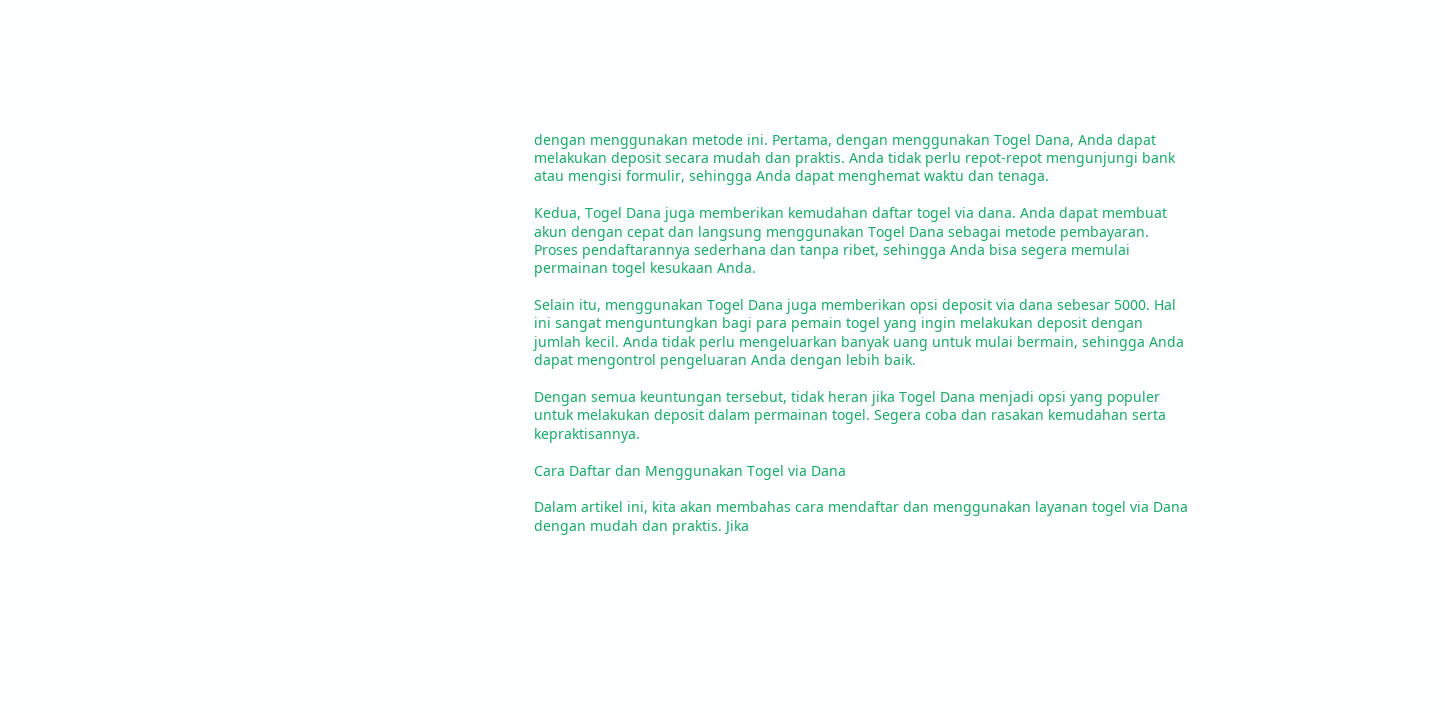dengan menggunakan metode ini. Pertama, dengan menggunakan Togel Dana, Anda dapat melakukan deposit secara mudah dan praktis. Anda tidak perlu repot-repot mengunjungi bank atau mengisi formulir, sehingga Anda dapat menghemat waktu dan tenaga.

Kedua, Togel Dana juga memberikan kemudahan daftar togel via dana. Anda dapat membuat akun dengan cepat dan langsung menggunakan Togel Dana sebagai metode pembayaran. Proses pendaftarannya sederhana dan tanpa ribet, sehingga Anda bisa segera memulai permainan togel kesukaan Anda.

Selain itu, menggunakan Togel Dana juga memberikan opsi deposit via dana sebesar 5000. Hal ini sangat menguntungkan bagi para pemain togel yang ingin melakukan deposit dengan jumlah kecil. Anda tidak perlu mengeluarkan banyak uang untuk mulai bermain, sehingga Anda dapat mengontrol pengeluaran Anda dengan lebih baik.

Dengan semua keuntungan tersebut, tidak heran jika Togel Dana menjadi opsi yang populer untuk melakukan deposit dalam permainan togel. Segera coba dan rasakan kemudahan serta kepraktisannya.

Cara Daftar dan Menggunakan Togel via Dana

Dalam artikel ini, kita akan membahas cara mendaftar dan menggunakan layanan togel via Dana dengan mudah dan praktis. Jika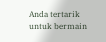Anda tertarik untuk bermain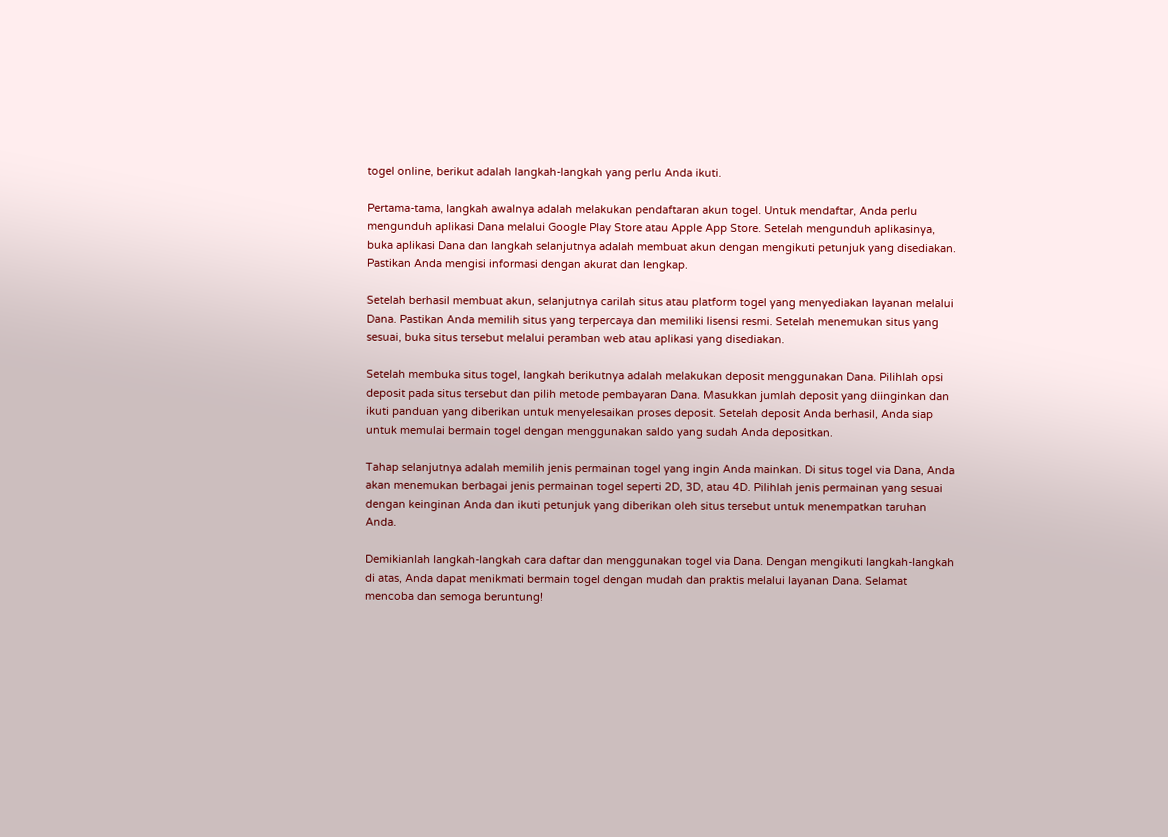togel online, berikut adalah langkah-langkah yang perlu Anda ikuti.

Pertama-tama, langkah awalnya adalah melakukan pendaftaran akun togel. Untuk mendaftar, Anda perlu mengunduh aplikasi Dana melalui Google Play Store atau Apple App Store. Setelah mengunduh aplikasinya, buka aplikasi Dana dan langkah selanjutnya adalah membuat akun dengan mengikuti petunjuk yang disediakan. Pastikan Anda mengisi informasi dengan akurat dan lengkap.

Setelah berhasil membuat akun, selanjutnya carilah situs atau platform togel yang menyediakan layanan melalui Dana. Pastikan Anda memilih situs yang terpercaya dan memiliki lisensi resmi. Setelah menemukan situs yang sesuai, buka situs tersebut melalui peramban web atau aplikasi yang disediakan.

Setelah membuka situs togel, langkah berikutnya adalah melakukan deposit menggunakan Dana. Pilihlah opsi deposit pada situs tersebut dan pilih metode pembayaran Dana. Masukkan jumlah deposit yang diinginkan dan ikuti panduan yang diberikan untuk menyelesaikan proses deposit. Setelah deposit Anda berhasil, Anda siap untuk memulai bermain togel dengan menggunakan saldo yang sudah Anda depositkan.

Tahap selanjutnya adalah memilih jenis permainan togel yang ingin Anda mainkan. Di situs togel via Dana, Anda akan menemukan berbagai jenis permainan togel seperti 2D, 3D, atau 4D. Pilihlah jenis permainan yang sesuai dengan keinginan Anda dan ikuti petunjuk yang diberikan oleh situs tersebut untuk menempatkan taruhan Anda.

Demikianlah langkah-langkah cara daftar dan menggunakan togel via Dana. Dengan mengikuti langkah-langkah di atas, Anda dapat menikmati bermain togel dengan mudah dan praktis melalui layanan Dana. Selamat mencoba dan semoga beruntung!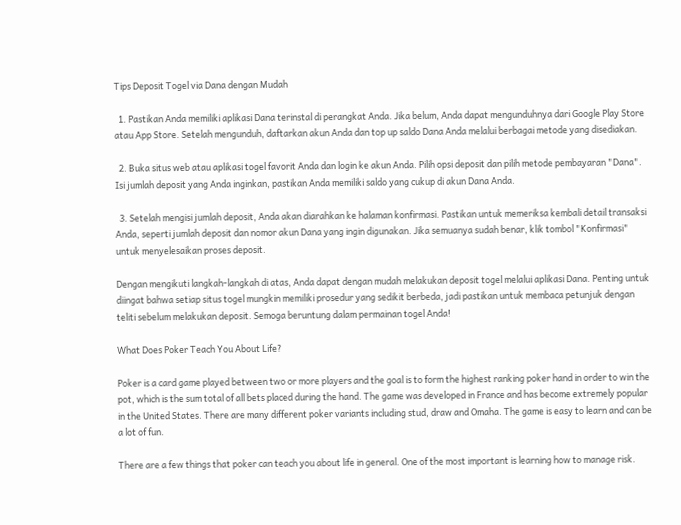Tips Deposit Togel via Dana dengan Mudah

  1. Pastikan Anda memiliki aplikasi Dana terinstal di perangkat Anda. Jika belum, Anda dapat mengunduhnya dari Google Play Store atau App Store. Setelah mengunduh, daftarkan akun Anda dan top up saldo Dana Anda melalui berbagai metode yang disediakan.

  2. Buka situs web atau aplikasi togel favorit Anda dan login ke akun Anda. Pilih opsi deposit dan pilih metode pembayaran "Dana". Isi jumlah deposit yang Anda inginkan, pastikan Anda memiliki saldo yang cukup di akun Dana Anda.

  3. Setelah mengisi jumlah deposit, Anda akan diarahkan ke halaman konfirmasi. Pastikan untuk memeriksa kembali detail transaksi Anda, seperti jumlah deposit dan nomor akun Dana yang ingin digunakan. Jika semuanya sudah benar, klik tombol "Konfirmasi" untuk menyelesaikan proses deposit.

Dengan mengikuti langkah-langkah di atas, Anda dapat dengan mudah melakukan deposit togel melalui aplikasi Dana. Penting untuk diingat bahwa setiap situs togel mungkin memiliki prosedur yang sedikit berbeda, jadi pastikan untuk membaca petunjuk dengan teliti sebelum melakukan deposit. Semoga beruntung dalam permainan togel Anda!

What Does Poker Teach You About Life?

Poker is a card game played between two or more players and the goal is to form the highest ranking poker hand in order to win the pot, which is the sum total of all bets placed during the hand. The game was developed in France and has become extremely popular in the United States. There are many different poker variants including stud, draw and Omaha. The game is easy to learn and can be a lot of fun.

There are a few things that poker can teach you about life in general. One of the most important is learning how to manage risk.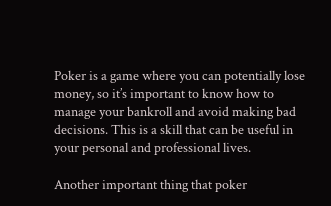Poker is a game where you can potentially lose money, so it’s important to know how to manage your bankroll and avoid making bad decisions. This is a skill that can be useful in your personal and professional lives.

Another important thing that poker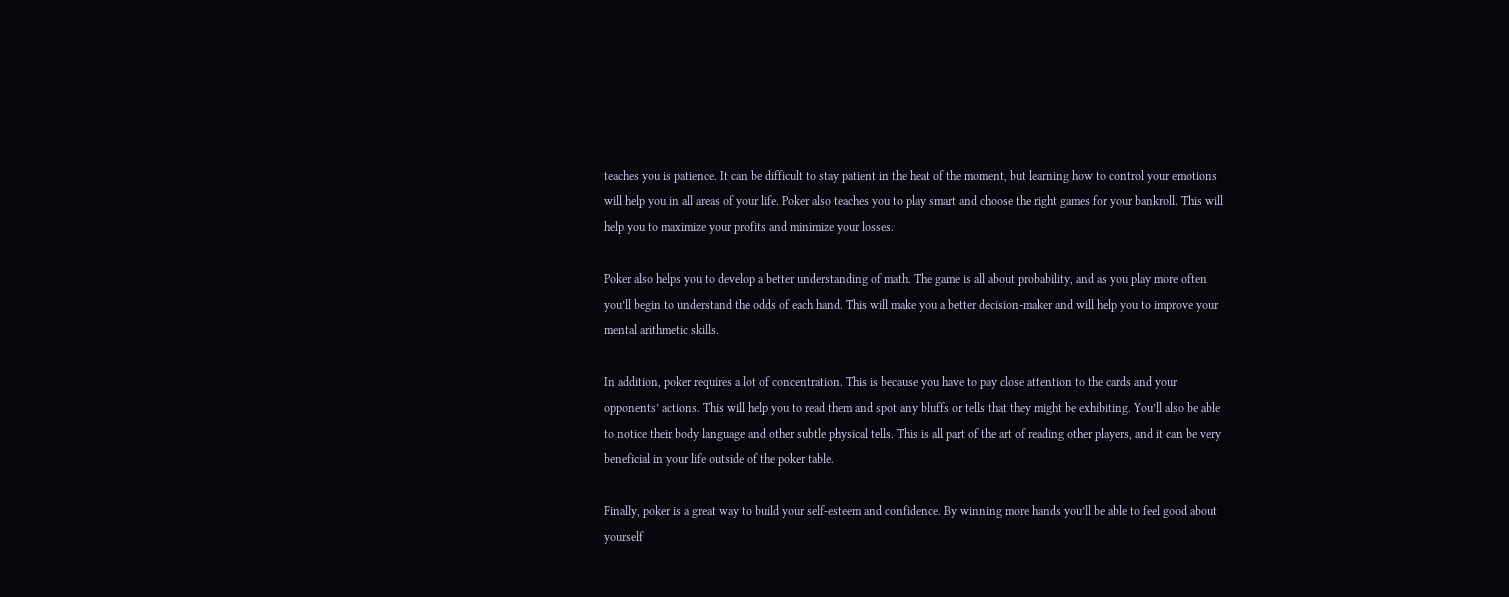teaches you is patience. It can be difficult to stay patient in the heat of the moment, but learning how to control your emotions will help you in all areas of your life. Poker also teaches you to play smart and choose the right games for your bankroll. This will help you to maximize your profits and minimize your losses.

Poker also helps you to develop a better understanding of math. The game is all about probability, and as you play more often you’ll begin to understand the odds of each hand. This will make you a better decision-maker and will help you to improve your mental arithmetic skills.

In addition, poker requires a lot of concentration. This is because you have to pay close attention to the cards and your opponents’ actions. This will help you to read them and spot any bluffs or tells that they might be exhibiting. You’ll also be able to notice their body language and other subtle physical tells. This is all part of the art of reading other players, and it can be very beneficial in your life outside of the poker table.

Finally, poker is a great way to build your self-esteem and confidence. By winning more hands you’ll be able to feel good about yourself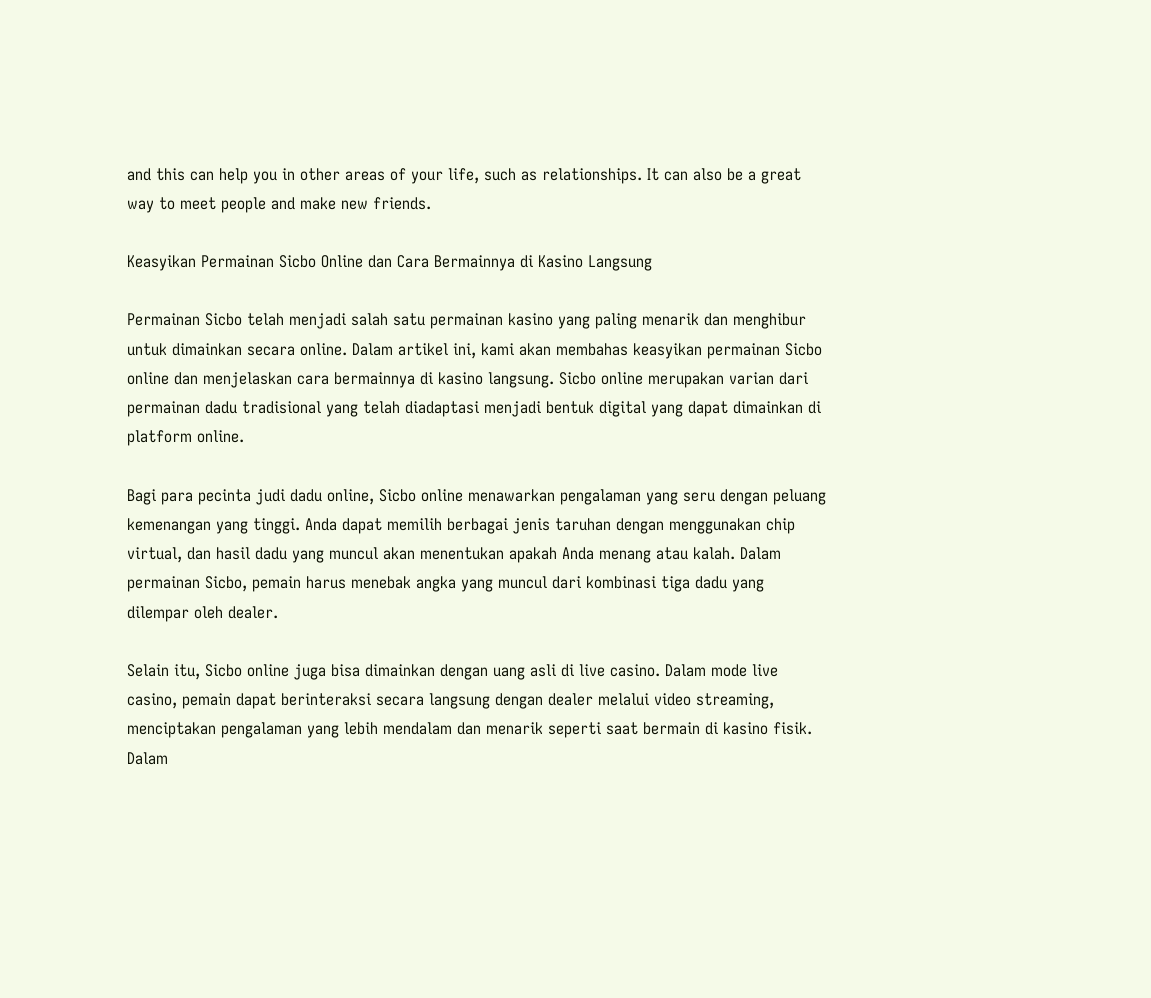and this can help you in other areas of your life, such as relationships. It can also be a great way to meet people and make new friends.

Keasyikan Permainan Sicbo Online dan Cara Bermainnya di Kasino Langsung

Permainan Sicbo telah menjadi salah satu permainan kasino yang paling menarik dan menghibur untuk dimainkan secara online. Dalam artikel ini, kami akan membahas keasyikan permainan Sicbo online dan menjelaskan cara bermainnya di kasino langsung. Sicbo online merupakan varian dari permainan dadu tradisional yang telah diadaptasi menjadi bentuk digital yang dapat dimainkan di platform online.

Bagi para pecinta judi dadu online, Sicbo online menawarkan pengalaman yang seru dengan peluang kemenangan yang tinggi. Anda dapat memilih berbagai jenis taruhan dengan menggunakan chip virtual, dan hasil dadu yang muncul akan menentukan apakah Anda menang atau kalah. Dalam permainan Sicbo, pemain harus menebak angka yang muncul dari kombinasi tiga dadu yang dilempar oleh dealer.

Selain itu, Sicbo online juga bisa dimainkan dengan uang asli di live casino. Dalam mode live casino, pemain dapat berinteraksi secara langsung dengan dealer melalui video streaming, menciptakan pengalaman yang lebih mendalam dan menarik seperti saat bermain di kasino fisik. Dalam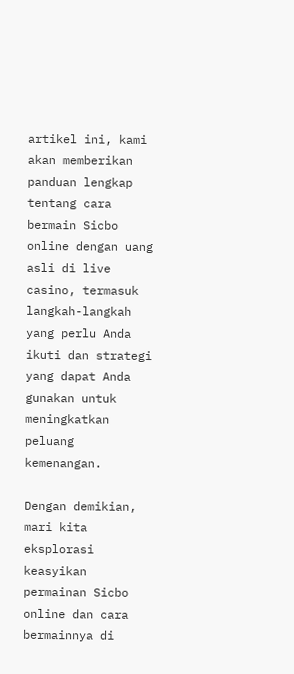artikel ini, kami akan memberikan panduan lengkap tentang cara bermain Sicbo online dengan uang asli di live casino, termasuk langkah-langkah yang perlu Anda ikuti dan strategi yang dapat Anda gunakan untuk meningkatkan peluang kemenangan.

Dengan demikian, mari kita eksplorasi keasyikan permainan Sicbo online dan cara bermainnya di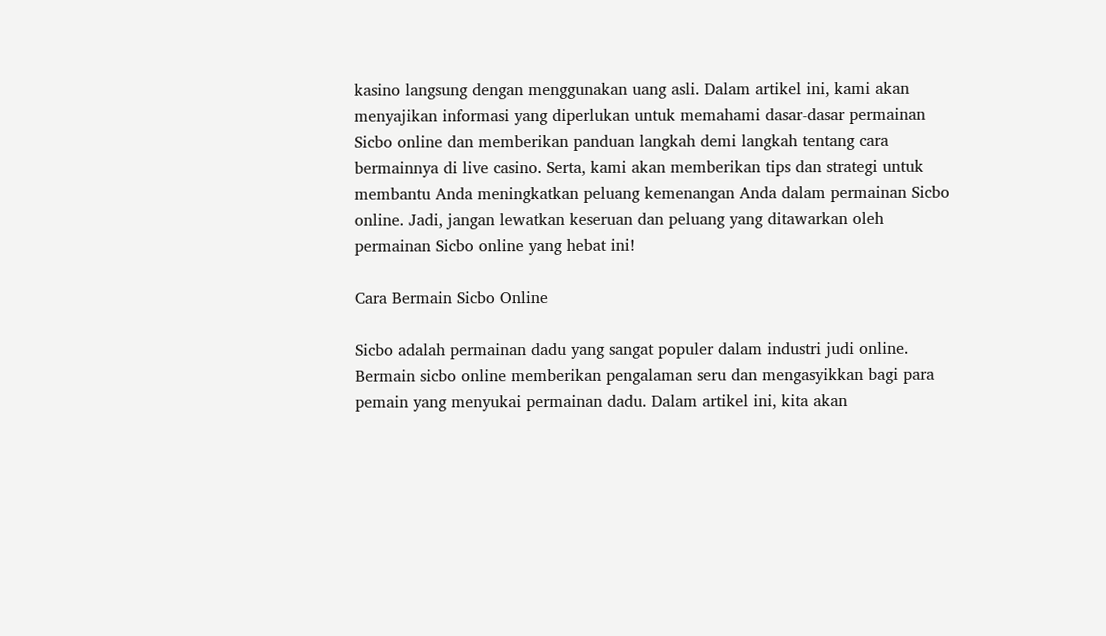kasino langsung dengan menggunakan uang asli. Dalam artikel ini, kami akan menyajikan informasi yang diperlukan untuk memahami dasar-dasar permainan Sicbo online dan memberikan panduan langkah demi langkah tentang cara bermainnya di live casino. Serta, kami akan memberikan tips dan strategi untuk membantu Anda meningkatkan peluang kemenangan Anda dalam permainan Sicbo online. Jadi, jangan lewatkan keseruan dan peluang yang ditawarkan oleh permainan Sicbo online yang hebat ini!

Cara Bermain Sicbo Online

Sicbo adalah permainan dadu yang sangat populer dalam industri judi online. Bermain sicbo online memberikan pengalaman seru dan mengasyikkan bagi para pemain yang menyukai permainan dadu. Dalam artikel ini, kita akan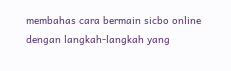membahas cara bermain sicbo online dengan langkah-langkah yang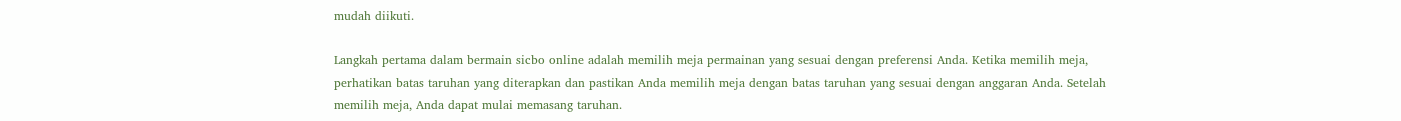mudah diikuti.

Langkah pertama dalam bermain sicbo online adalah memilih meja permainan yang sesuai dengan preferensi Anda. Ketika memilih meja, perhatikan batas taruhan yang diterapkan dan pastikan Anda memilih meja dengan batas taruhan yang sesuai dengan anggaran Anda. Setelah memilih meja, Anda dapat mulai memasang taruhan.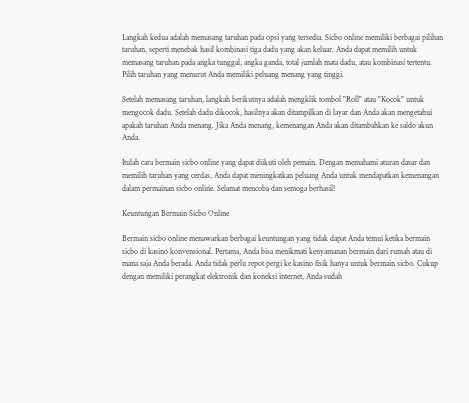Langkah kedua adalah memasang taruhan pada opsi yang tersedia. Sicbo online memiliki berbagai pilihan taruhan, seperti menebak hasil kombinasi tiga dadu yang akan keluar. Anda dapat memilih untuk memasang taruhan pada angka tunggal, angka ganda, total jumlah mata dadu, atau kombinasi tertentu. Pilih taruhan yang menurut Anda memiliki peluang menang yang tinggi.

Setelah memasang taruhan, langkah berikutnya adalah mengklik tombol "Roll" atau "Kocok" untuk mengocok dadu. Setelah dadu dikocok, hasilnya akan ditampilkan di layar dan Anda akan mengetahui apakah taruhan Anda menang. Jika Anda menang, kemenangan Anda akan ditambahkan ke saldo akun Anda.

Itulah cara bermain sicbo online yang dapat diikuti oleh pemain. Dengan memahami aturan dasar dan memilih taruhan yang cerdas, Anda dapat meningkatkan peluang Anda untuk mendapatkan kemenangan dalam permainan sicbo online. Selamat mencoba dan semoga berhasil!

Keuntungan Bermain Sicbo Online

Bermain sicbo online menawarkan berbagai keuntungan yang tidak dapat Anda temui ketika bermain sicbo di kasino konvensional. Pertama, Anda bisa menikmati kenyamanan bermain dari rumah atau di mana saja Anda berada. Anda tidak perlu repot pergi ke kasino fisik hanya untuk bermain sicbo. Cukup dengan memiliki perangkat elektronik dan koneksi internet, Anda sudah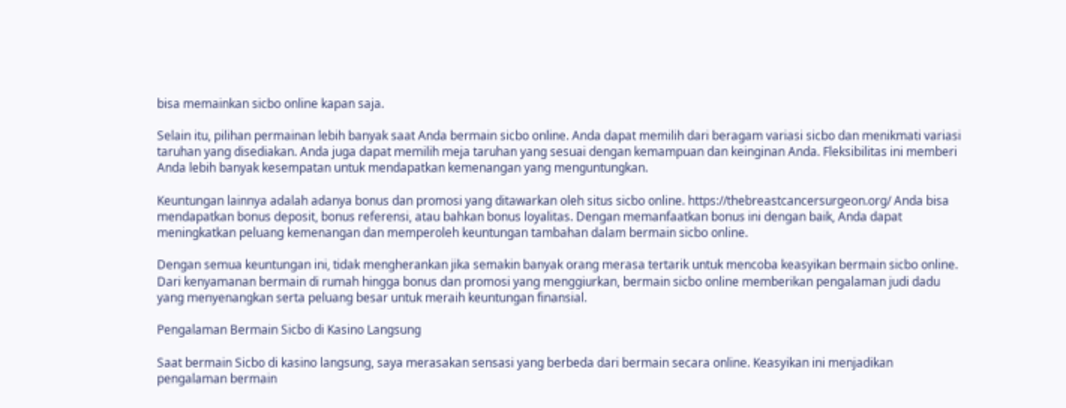bisa memainkan sicbo online kapan saja.

Selain itu, pilihan permainan lebih banyak saat Anda bermain sicbo online. Anda dapat memilih dari beragam variasi sicbo dan menikmati variasi taruhan yang disediakan. Anda juga dapat memilih meja taruhan yang sesuai dengan kemampuan dan keinginan Anda. Fleksibilitas ini memberi Anda lebih banyak kesempatan untuk mendapatkan kemenangan yang menguntungkan.

Keuntungan lainnya adalah adanya bonus dan promosi yang ditawarkan oleh situs sicbo online. https://thebreastcancersurgeon.org/ Anda bisa mendapatkan bonus deposit, bonus referensi, atau bahkan bonus loyalitas. Dengan memanfaatkan bonus ini dengan baik, Anda dapat meningkatkan peluang kemenangan dan memperoleh keuntungan tambahan dalam bermain sicbo online.

Dengan semua keuntungan ini, tidak mengherankan jika semakin banyak orang merasa tertarik untuk mencoba keasyikan bermain sicbo online. Dari kenyamanan bermain di rumah hingga bonus dan promosi yang menggiurkan, bermain sicbo online memberikan pengalaman judi dadu yang menyenangkan serta peluang besar untuk meraih keuntungan finansial.

Pengalaman Bermain Sicbo di Kasino Langsung

Saat bermain Sicbo di kasino langsung, saya merasakan sensasi yang berbeda dari bermain secara online. Keasyikan ini menjadikan pengalaman bermain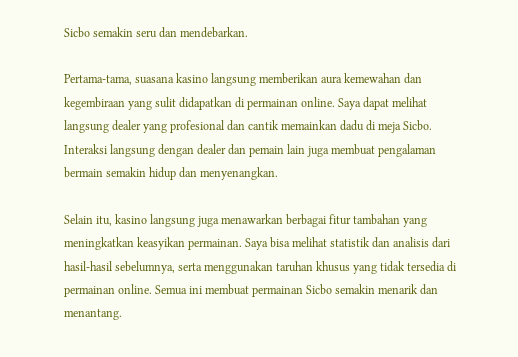Sicbo semakin seru dan mendebarkan.

Pertama-tama, suasana kasino langsung memberikan aura kemewahan dan kegembiraan yang sulit didapatkan di permainan online. Saya dapat melihat langsung dealer yang profesional dan cantik memainkan dadu di meja Sicbo. Interaksi langsung dengan dealer dan pemain lain juga membuat pengalaman bermain semakin hidup dan menyenangkan.

Selain itu, kasino langsung juga menawarkan berbagai fitur tambahan yang meningkatkan keasyikan permainan. Saya bisa melihat statistik dan analisis dari hasil-hasil sebelumnya, serta menggunakan taruhan khusus yang tidak tersedia di permainan online. Semua ini membuat permainan Sicbo semakin menarik dan menantang.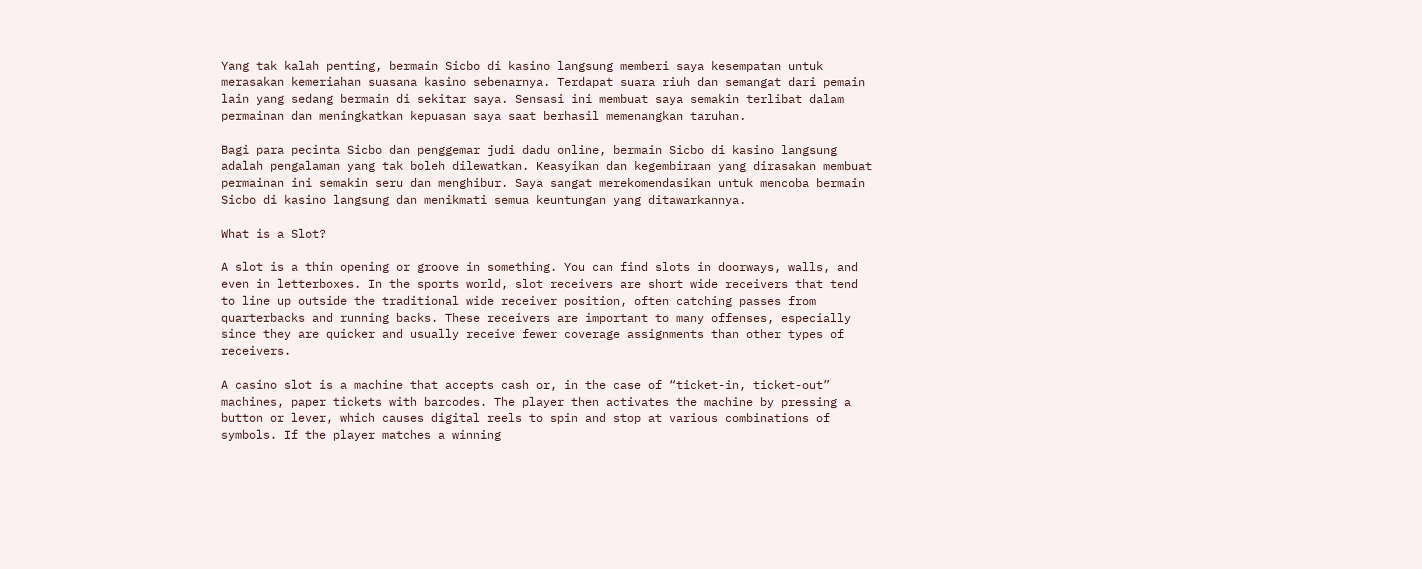Yang tak kalah penting, bermain Sicbo di kasino langsung memberi saya kesempatan untuk merasakan kemeriahan suasana kasino sebenarnya. Terdapat suara riuh dan semangat dari pemain lain yang sedang bermain di sekitar saya. Sensasi ini membuat saya semakin terlibat dalam permainan dan meningkatkan kepuasan saya saat berhasil memenangkan taruhan.

Bagi para pecinta Sicbo dan penggemar judi dadu online, bermain Sicbo di kasino langsung adalah pengalaman yang tak boleh dilewatkan. Keasyikan dan kegembiraan yang dirasakan membuat permainan ini semakin seru dan menghibur. Saya sangat merekomendasikan untuk mencoba bermain Sicbo di kasino langsung dan menikmati semua keuntungan yang ditawarkannya.

What is a Slot?

A slot is a thin opening or groove in something. You can find slots in doorways, walls, and even in letterboxes. In the sports world, slot receivers are short wide receivers that tend to line up outside the traditional wide receiver position, often catching passes from quarterbacks and running backs. These receivers are important to many offenses, especially since they are quicker and usually receive fewer coverage assignments than other types of receivers.

A casino slot is a machine that accepts cash or, in the case of “ticket-in, ticket-out” machines, paper tickets with barcodes. The player then activates the machine by pressing a button or lever, which causes digital reels to spin and stop at various combinations of symbols. If the player matches a winning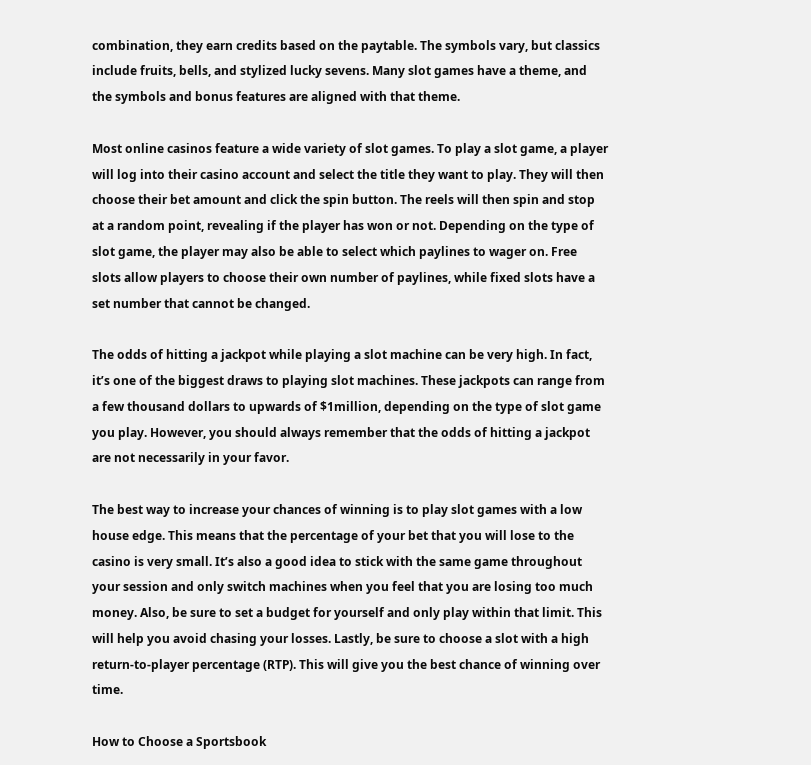combination, they earn credits based on the paytable. The symbols vary, but classics include fruits, bells, and stylized lucky sevens. Many slot games have a theme, and the symbols and bonus features are aligned with that theme.

Most online casinos feature a wide variety of slot games. To play a slot game, a player will log into their casino account and select the title they want to play. They will then choose their bet amount and click the spin button. The reels will then spin and stop at a random point, revealing if the player has won or not. Depending on the type of slot game, the player may also be able to select which paylines to wager on. Free slots allow players to choose their own number of paylines, while fixed slots have a set number that cannot be changed.

The odds of hitting a jackpot while playing a slot machine can be very high. In fact, it’s one of the biggest draws to playing slot machines. These jackpots can range from a few thousand dollars to upwards of $1million, depending on the type of slot game you play. However, you should always remember that the odds of hitting a jackpot are not necessarily in your favor.

The best way to increase your chances of winning is to play slot games with a low house edge. This means that the percentage of your bet that you will lose to the casino is very small. It’s also a good idea to stick with the same game throughout your session and only switch machines when you feel that you are losing too much money. Also, be sure to set a budget for yourself and only play within that limit. This will help you avoid chasing your losses. Lastly, be sure to choose a slot with a high return-to-player percentage (RTP). This will give you the best chance of winning over time.

How to Choose a Sportsbook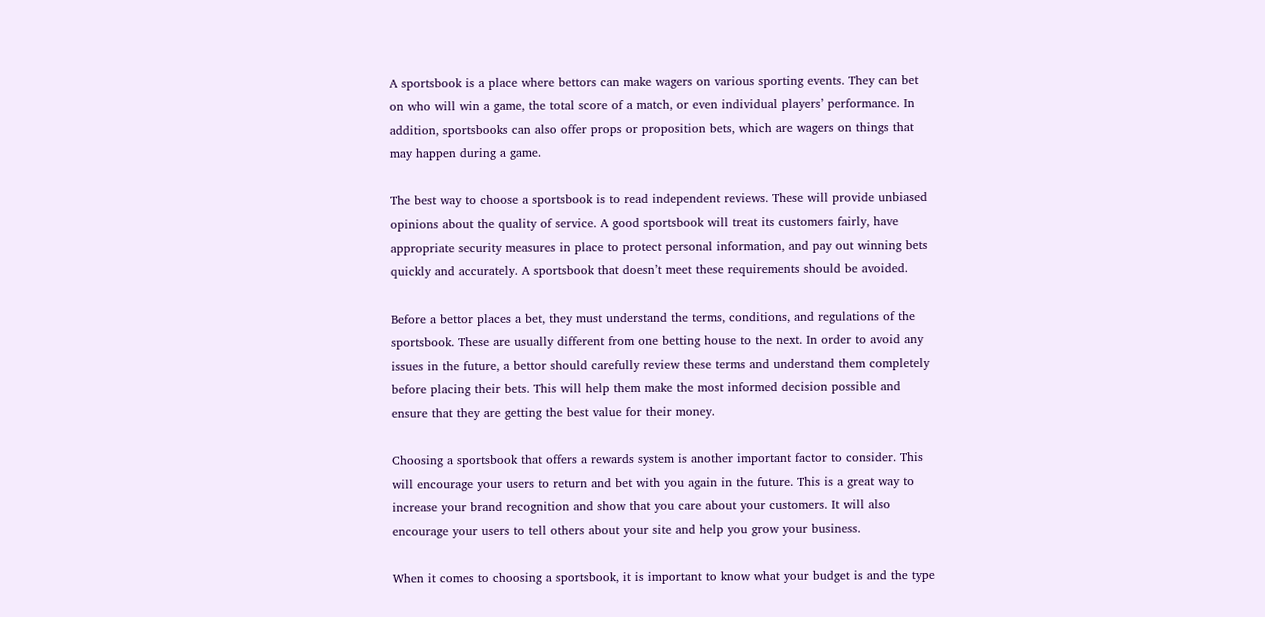A sportsbook is a place where bettors can make wagers on various sporting events. They can bet on who will win a game, the total score of a match, or even individual players’ performance. In addition, sportsbooks can also offer props or proposition bets, which are wagers on things that may happen during a game.

The best way to choose a sportsbook is to read independent reviews. These will provide unbiased opinions about the quality of service. A good sportsbook will treat its customers fairly, have appropriate security measures in place to protect personal information, and pay out winning bets quickly and accurately. A sportsbook that doesn’t meet these requirements should be avoided.

Before a bettor places a bet, they must understand the terms, conditions, and regulations of the sportsbook. These are usually different from one betting house to the next. In order to avoid any issues in the future, a bettor should carefully review these terms and understand them completely before placing their bets. This will help them make the most informed decision possible and ensure that they are getting the best value for their money.

Choosing a sportsbook that offers a rewards system is another important factor to consider. This will encourage your users to return and bet with you again in the future. This is a great way to increase your brand recognition and show that you care about your customers. It will also encourage your users to tell others about your site and help you grow your business.

When it comes to choosing a sportsbook, it is important to know what your budget is and the type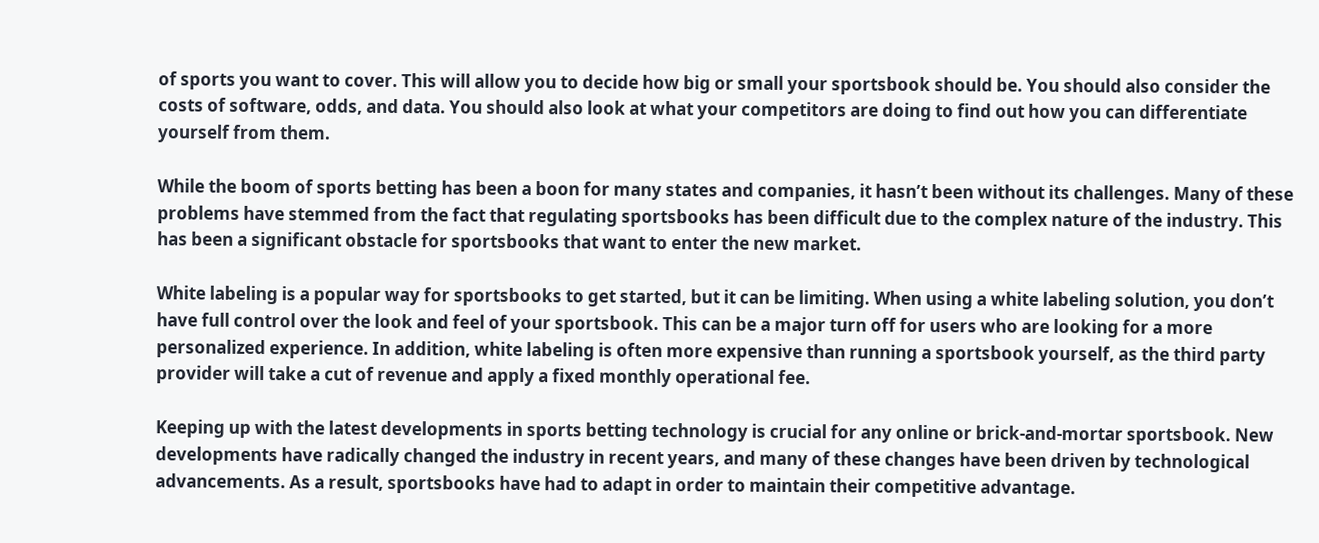of sports you want to cover. This will allow you to decide how big or small your sportsbook should be. You should also consider the costs of software, odds, and data. You should also look at what your competitors are doing to find out how you can differentiate yourself from them.

While the boom of sports betting has been a boon for many states and companies, it hasn’t been without its challenges. Many of these problems have stemmed from the fact that regulating sportsbooks has been difficult due to the complex nature of the industry. This has been a significant obstacle for sportsbooks that want to enter the new market.

White labeling is a popular way for sportsbooks to get started, but it can be limiting. When using a white labeling solution, you don’t have full control over the look and feel of your sportsbook. This can be a major turn off for users who are looking for a more personalized experience. In addition, white labeling is often more expensive than running a sportsbook yourself, as the third party provider will take a cut of revenue and apply a fixed monthly operational fee.

Keeping up with the latest developments in sports betting technology is crucial for any online or brick-and-mortar sportsbook. New developments have radically changed the industry in recent years, and many of these changes have been driven by technological advancements. As a result, sportsbooks have had to adapt in order to maintain their competitive advantage.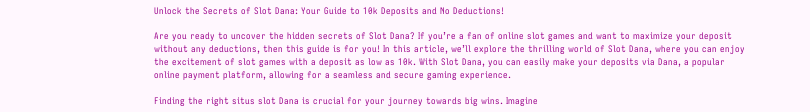Unlock the Secrets of Slot Dana: Your Guide to 10k Deposits and No Deductions!

Are you ready to uncover the hidden secrets of Slot Dana? If you’re a fan of online slot games and want to maximize your deposit without any deductions, then this guide is for you! In this article, we’ll explore the thrilling world of Slot Dana, where you can enjoy the excitement of slot games with a deposit as low as 10k. With Slot Dana, you can easily make your deposits via Dana, a popular online payment platform, allowing for a seamless and secure gaming experience.

Finding the right situs slot Dana is crucial for your journey towards big wins. Imagine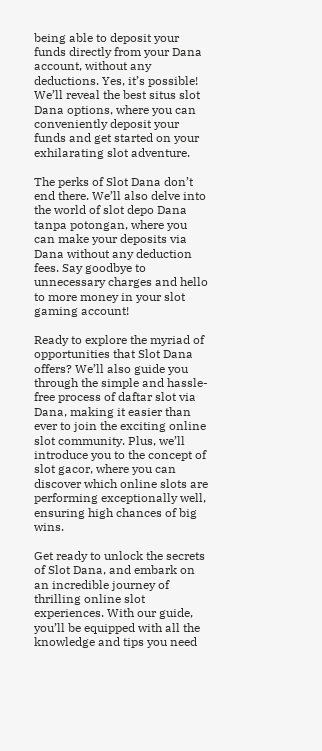being able to deposit your funds directly from your Dana account, without any deductions. Yes, it’s possible! We’ll reveal the best situs slot Dana options, where you can conveniently deposit your funds and get started on your exhilarating slot adventure.

The perks of Slot Dana don’t end there. We’ll also delve into the world of slot depo Dana tanpa potongan, where you can make your deposits via Dana without any deduction fees. Say goodbye to unnecessary charges and hello to more money in your slot gaming account!

Ready to explore the myriad of opportunities that Slot Dana offers? We’ll also guide you through the simple and hassle-free process of daftar slot via Dana, making it easier than ever to join the exciting online slot community. Plus, we’ll introduce you to the concept of slot gacor, where you can discover which online slots are performing exceptionally well, ensuring high chances of big wins.

Get ready to unlock the secrets of Slot Dana, and embark on an incredible journey of thrilling online slot experiences. With our guide, you’ll be equipped with all the knowledge and tips you need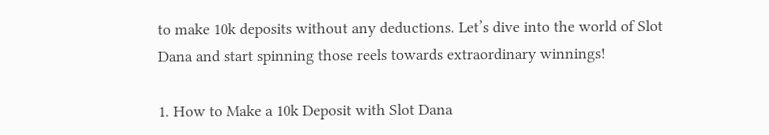to make 10k deposits without any deductions. Let’s dive into the world of Slot Dana and start spinning those reels towards extraordinary winnings!

1. How to Make a 10k Deposit with Slot Dana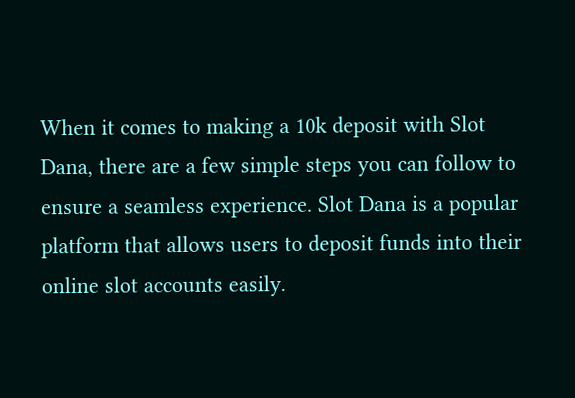When it comes to making a 10k deposit with Slot Dana, there are a few simple steps you can follow to ensure a seamless experience. Slot Dana is a popular platform that allows users to deposit funds into their online slot accounts easily.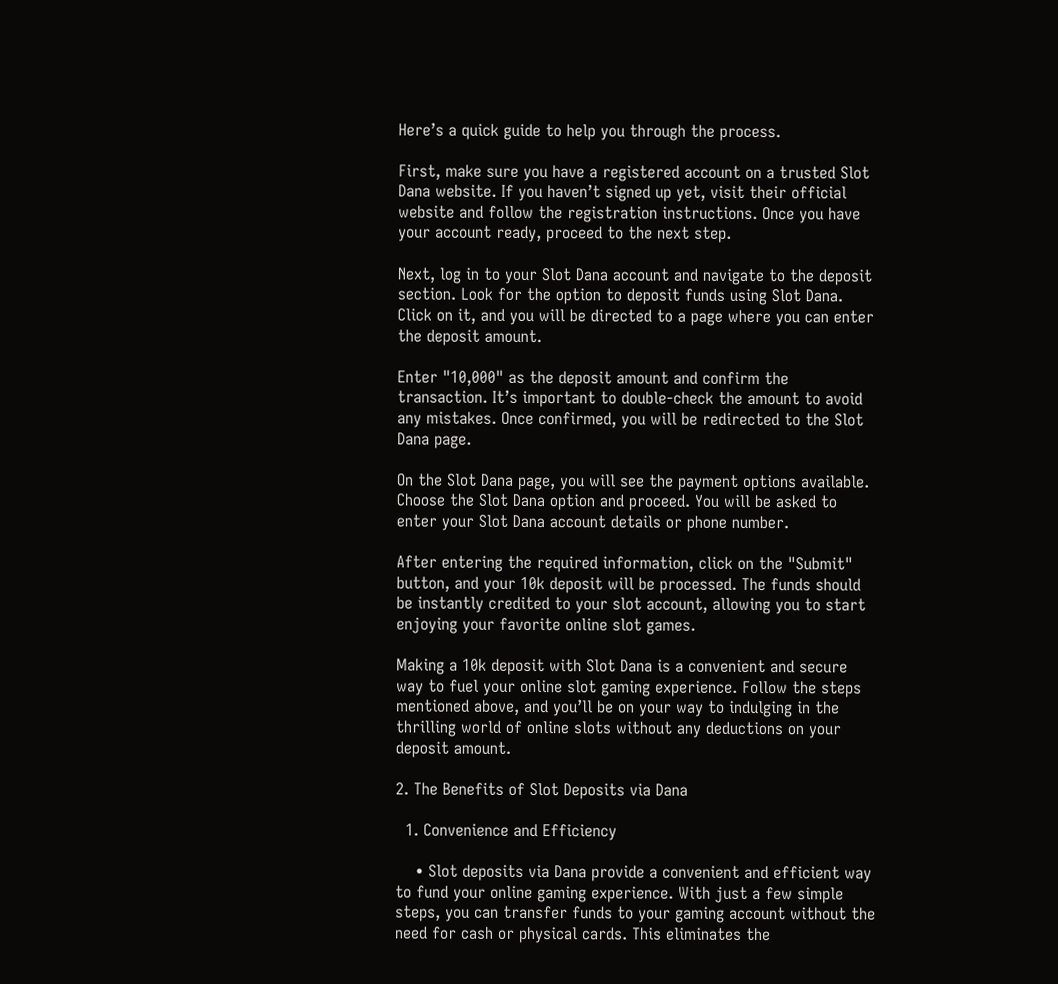Here’s a quick guide to help you through the process.

First, make sure you have a registered account on a trusted Slot Dana website. If you haven’t signed up yet, visit their official website and follow the registration instructions. Once you have your account ready, proceed to the next step.

Next, log in to your Slot Dana account and navigate to the deposit section. Look for the option to deposit funds using Slot Dana. Click on it, and you will be directed to a page where you can enter the deposit amount.

Enter "10,000" as the deposit amount and confirm the transaction. It’s important to double-check the amount to avoid any mistakes. Once confirmed, you will be redirected to the Slot Dana page.

On the Slot Dana page, you will see the payment options available. Choose the Slot Dana option and proceed. You will be asked to enter your Slot Dana account details or phone number.

After entering the required information, click on the "Submit" button, and your 10k deposit will be processed. The funds should be instantly credited to your slot account, allowing you to start enjoying your favorite online slot games.

Making a 10k deposit with Slot Dana is a convenient and secure way to fuel your online slot gaming experience. Follow the steps mentioned above, and you’ll be on your way to indulging in the thrilling world of online slots without any deductions on your deposit amount.

2. The Benefits of Slot Deposits via Dana

  1. Convenience and Efficiency

    • Slot deposits via Dana provide a convenient and efficient way to fund your online gaming experience. With just a few simple steps, you can transfer funds to your gaming account without the need for cash or physical cards. This eliminates the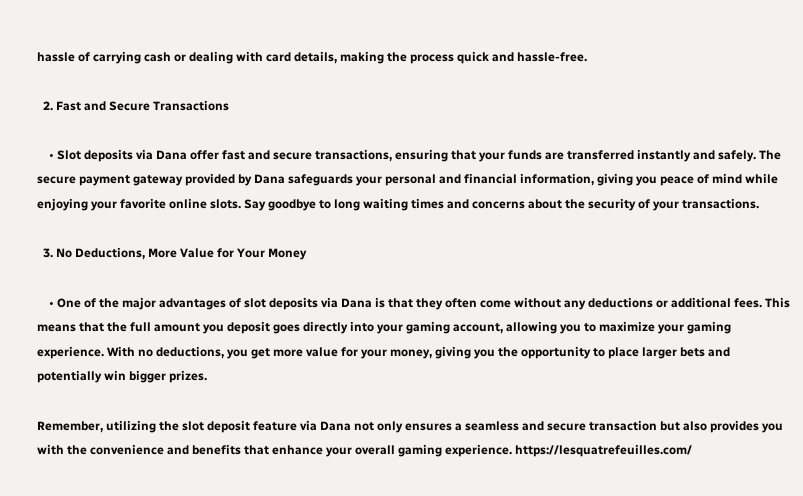hassle of carrying cash or dealing with card details, making the process quick and hassle-free.

  2. Fast and Secure Transactions

    • Slot deposits via Dana offer fast and secure transactions, ensuring that your funds are transferred instantly and safely. The secure payment gateway provided by Dana safeguards your personal and financial information, giving you peace of mind while enjoying your favorite online slots. Say goodbye to long waiting times and concerns about the security of your transactions.

  3. No Deductions, More Value for Your Money

    • One of the major advantages of slot deposits via Dana is that they often come without any deductions or additional fees. This means that the full amount you deposit goes directly into your gaming account, allowing you to maximize your gaming experience. With no deductions, you get more value for your money, giving you the opportunity to place larger bets and potentially win bigger prizes.

Remember, utilizing the slot deposit feature via Dana not only ensures a seamless and secure transaction but also provides you with the convenience and benefits that enhance your overall gaming experience. https://lesquatrefeuilles.com/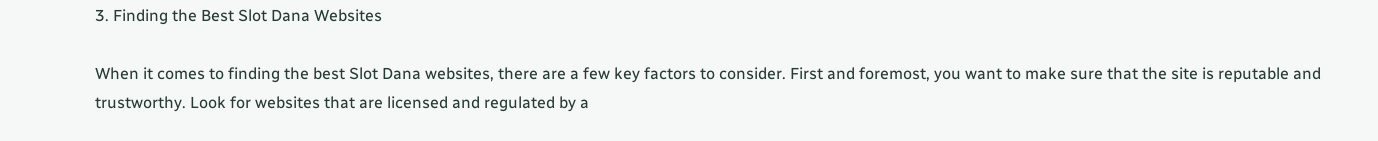3. Finding the Best Slot Dana Websites

When it comes to finding the best Slot Dana websites, there are a few key factors to consider. First and foremost, you want to make sure that the site is reputable and trustworthy. Look for websites that are licensed and regulated by a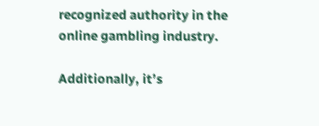recognized authority in the online gambling industry.

Additionally, it’s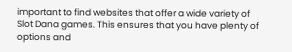important to find websites that offer a wide variety of Slot Dana games. This ensures that you have plenty of options and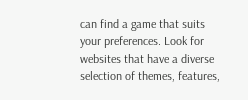can find a game that suits your preferences. Look for websites that have a diverse selection of themes, features,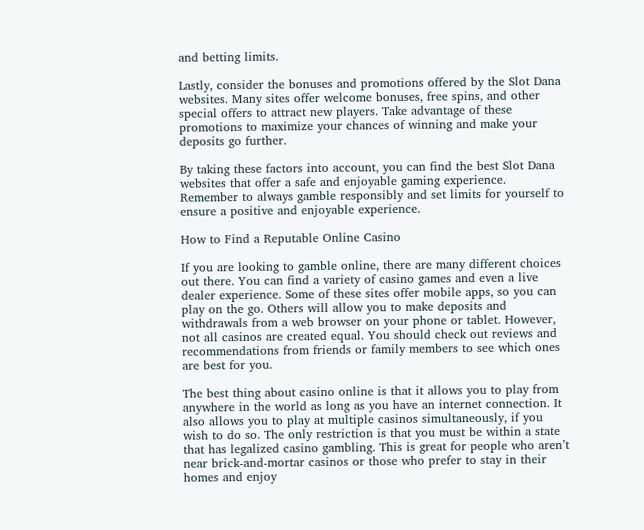and betting limits.

Lastly, consider the bonuses and promotions offered by the Slot Dana websites. Many sites offer welcome bonuses, free spins, and other special offers to attract new players. Take advantage of these promotions to maximize your chances of winning and make your deposits go further.

By taking these factors into account, you can find the best Slot Dana websites that offer a safe and enjoyable gaming experience. Remember to always gamble responsibly and set limits for yourself to ensure a positive and enjoyable experience.

How to Find a Reputable Online Casino

If you are looking to gamble online, there are many different choices out there. You can find a variety of casino games and even a live dealer experience. Some of these sites offer mobile apps, so you can play on the go. Others will allow you to make deposits and withdrawals from a web browser on your phone or tablet. However, not all casinos are created equal. You should check out reviews and recommendations from friends or family members to see which ones are best for you.

The best thing about casino online is that it allows you to play from anywhere in the world as long as you have an internet connection. It also allows you to play at multiple casinos simultaneously, if you wish to do so. The only restriction is that you must be within a state that has legalized casino gambling. This is great for people who aren’t near brick-and-mortar casinos or those who prefer to stay in their homes and enjoy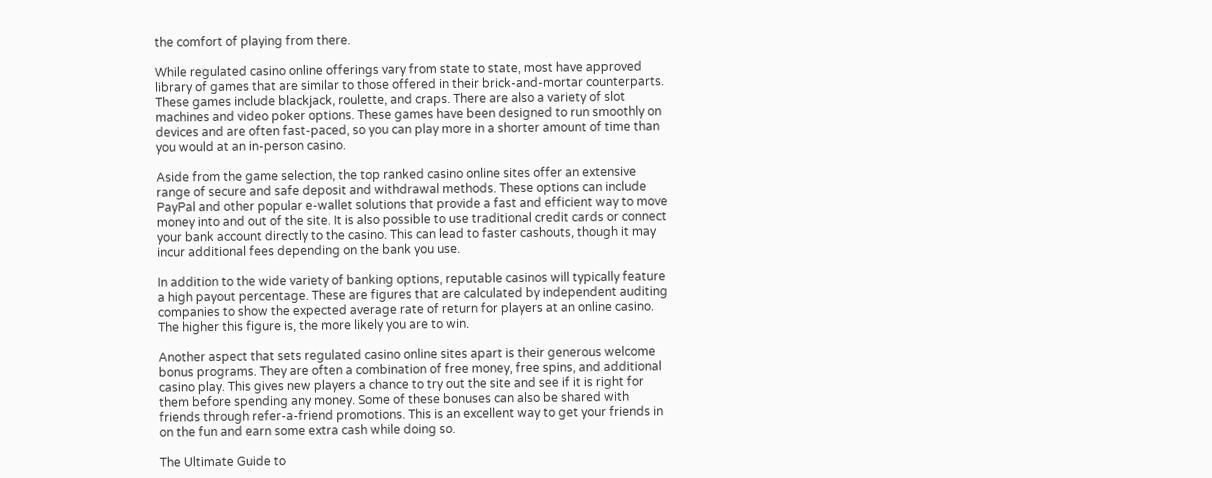the comfort of playing from there.

While regulated casino online offerings vary from state to state, most have approved library of games that are similar to those offered in their brick-and-mortar counterparts. These games include blackjack, roulette, and craps. There are also a variety of slot machines and video poker options. These games have been designed to run smoothly on devices and are often fast-paced, so you can play more in a shorter amount of time than you would at an in-person casino.

Aside from the game selection, the top ranked casino online sites offer an extensive range of secure and safe deposit and withdrawal methods. These options can include PayPal and other popular e-wallet solutions that provide a fast and efficient way to move money into and out of the site. It is also possible to use traditional credit cards or connect your bank account directly to the casino. This can lead to faster cashouts, though it may incur additional fees depending on the bank you use.

In addition to the wide variety of banking options, reputable casinos will typically feature a high payout percentage. These are figures that are calculated by independent auditing companies to show the expected average rate of return for players at an online casino. The higher this figure is, the more likely you are to win.

Another aspect that sets regulated casino online sites apart is their generous welcome bonus programs. They are often a combination of free money, free spins, and additional casino play. This gives new players a chance to try out the site and see if it is right for them before spending any money. Some of these bonuses can also be shared with friends through refer-a-friend promotions. This is an excellent way to get your friends in on the fun and earn some extra cash while doing so.

The Ultimate Guide to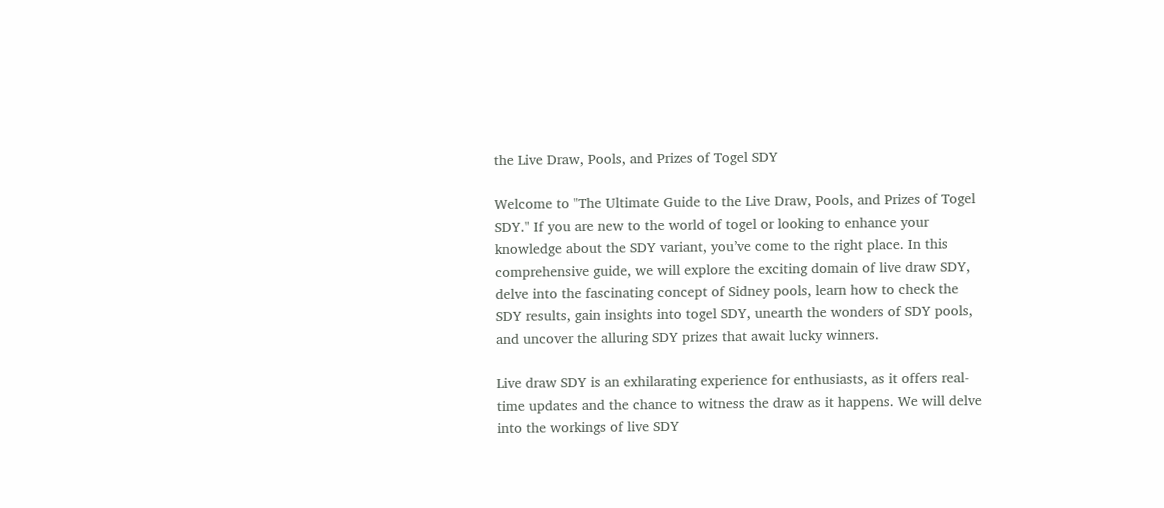the Live Draw, Pools, and Prizes of Togel SDY

Welcome to "The Ultimate Guide to the Live Draw, Pools, and Prizes of Togel SDY." If you are new to the world of togel or looking to enhance your knowledge about the SDY variant, you’ve come to the right place. In this comprehensive guide, we will explore the exciting domain of live draw SDY, delve into the fascinating concept of Sidney pools, learn how to check the SDY results, gain insights into togel SDY, unearth the wonders of SDY pools, and uncover the alluring SDY prizes that await lucky winners.

Live draw SDY is an exhilarating experience for enthusiasts, as it offers real-time updates and the chance to witness the draw as it happens. We will delve into the workings of live SDY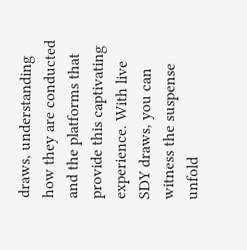draws, understanding how they are conducted and the platforms that provide this captivating experience. With live SDY draws, you can witness the suspense unfold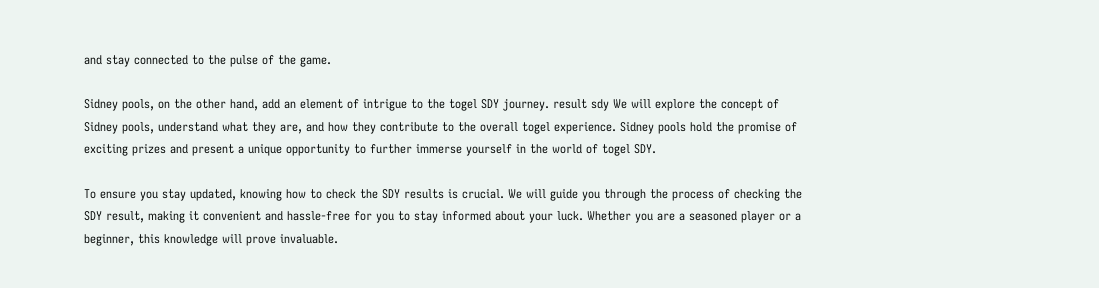and stay connected to the pulse of the game.

Sidney pools, on the other hand, add an element of intrigue to the togel SDY journey. result sdy We will explore the concept of Sidney pools, understand what they are, and how they contribute to the overall togel experience. Sidney pools hold the promise of exciting prizes and present a unique opportunity to further immerse yourself in the world of togel SDY.

To ensure you stay updated, knowing how to check the SDY results is crucial. We will guide you through the process of checking the SDY result, making it convenient and hassle-free for you to stay informed about your luck. Whether you are a seasoned player or a beginner, this knowledge will prove invaluable.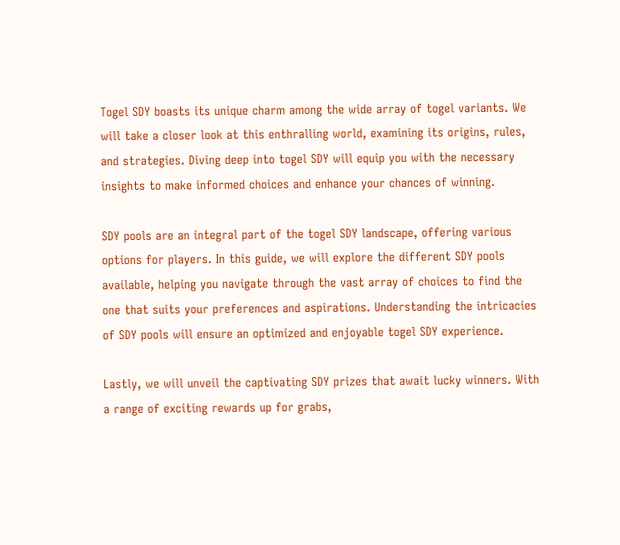Togel SDY boasts its unique charm among the wide array of togel variants. We will take a closer look at this enthralling world, examining its origins, rules, and strategies. Diving deep into togel SDY will equip you with the necessary insights to make informed choices and enhance your chances of winning.

SDY pools are an integral part of the togel SDY landscape, offering various options for players. In this guide, we will explore the different SDY pools available, helping you navigate through the vast array of choices to find the one that suits your preferences and aspirations. Understanding the intricacies of SDY pools will ensure an optimized and enjoyable togel SDY experience.

Lastly, we will unveil the captivating SDY prizes that await lucky winners. With a range of exciting rewards up for grabs,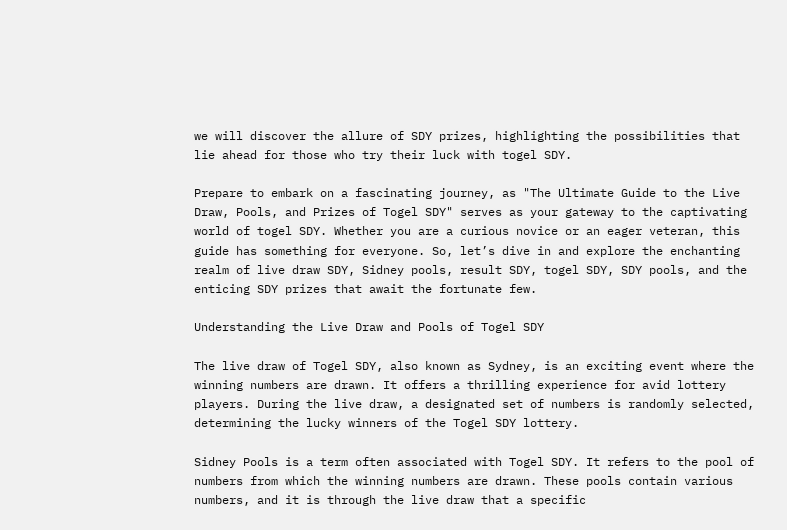we will discover the allure of SDY prizes, highlighting the possibilities that lie ahead for those who try their luck with togel SDY.

Prepare to embark on a fascinating journey, as "The Ultimate Guide to the Live Draw, Pools, and Prizes of Togel SDY" serves as your gateway to the captivating world of togel SDY. Whether you are a curious novice or an eager veteran, this guide has something for everyone. So, let’s dive in and explore the enchanting realm of live draw SDY, Sidney pools, result SDY, togel SDY, SDY pools, and the enticing SDY prizes that await the fortunate few.

Understanding the Live Draw and Pools of Togel SDY

The live draw of Togel SDY, also known as Sydney, is an exciting event where the winning numbers are drawn. It offers a thrilling experience for avid lottery players. During the live draw, a designated set of numbers is randomly selected, determining the lucky winners of the Togel SDY lottery.

Sidney Pools is a term often associated with Togel SDY. It refers to the pool of numbers from which the winning numbers are drawn. These pools contain various numbers, and it is through the live draw that a specific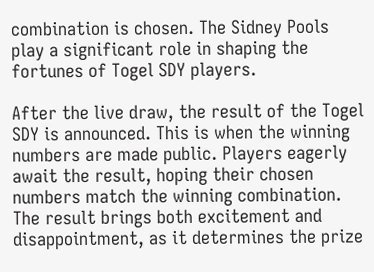combination is chosen. The Sidney Pools play a significant role in shaping the fortunes of Togel SDY players.

After the live draw, the result of the Togel SDY is announced. This is when the winning numbers are made public. Players eagerly await the result, hoping their chosen numbers match the winning combination. The result brings both excitement and disappointment, as it determines the prize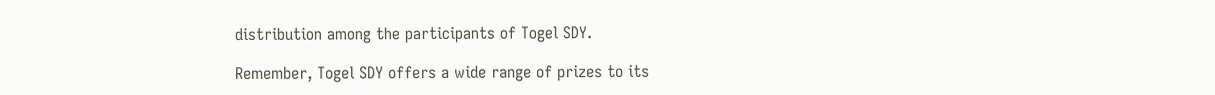distribution among the participants of Togel SDY.

Remember, Togel SDY offers a wide range of prizes to its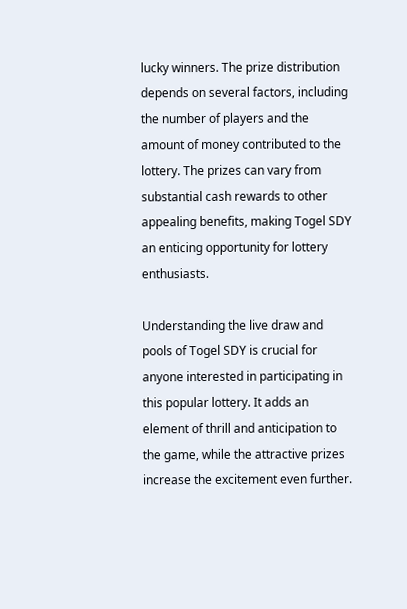lucky winners. The prize distribution depends on several factors, including the number of players and the amount of money contributed to the lottery. The prizes can vary from substantial cash rewards to other appealing benefits, making Togel SDY an enticing opportunity for lottery enthusiasts.

Understanding the live draw and pools of Togel SDY is crucial for anyone interested in participating in this popular lottery. It adds an element of thrill and anticipation to the game, while the attractive prizes increase the excitement even further.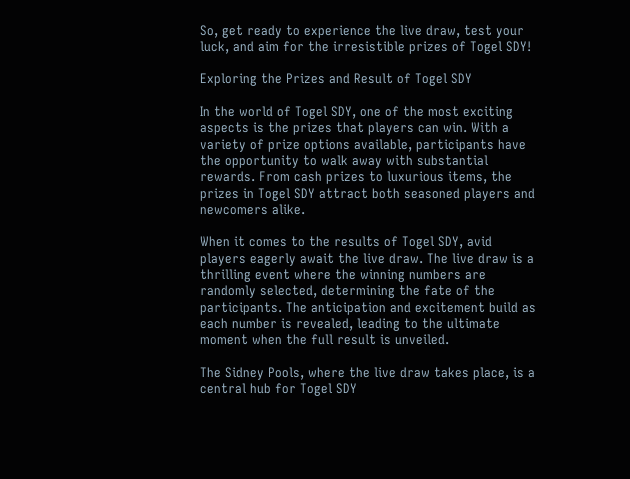So, get ready to experience the live draw, test your luck, and aim for the irresistible prizes of Togel SDY!

Exploring the Prizes and Result of Togel SDY

In the world of Togel SDY, one of the most exciting aspects is the prizes that players can win. With a variety of prize options available, participants have the opportunity to walk away with substantial rewards. From cash prizes to luxurious items, the prizes in Togel SDY attract both seasoned players and newcomers alike.

When it comes to the results of Togel SDY, avid players eagerly await the live draw. The live draw is a thrilling event where the winning numbers are randomly selected, determining the fate of the participants. The anticipation and excitement build as each number is revealed, leading to the ultimate moment when the full result is unveiled.

The Sidney Pools, where the live draw takes place, is a central hub for Togel SDY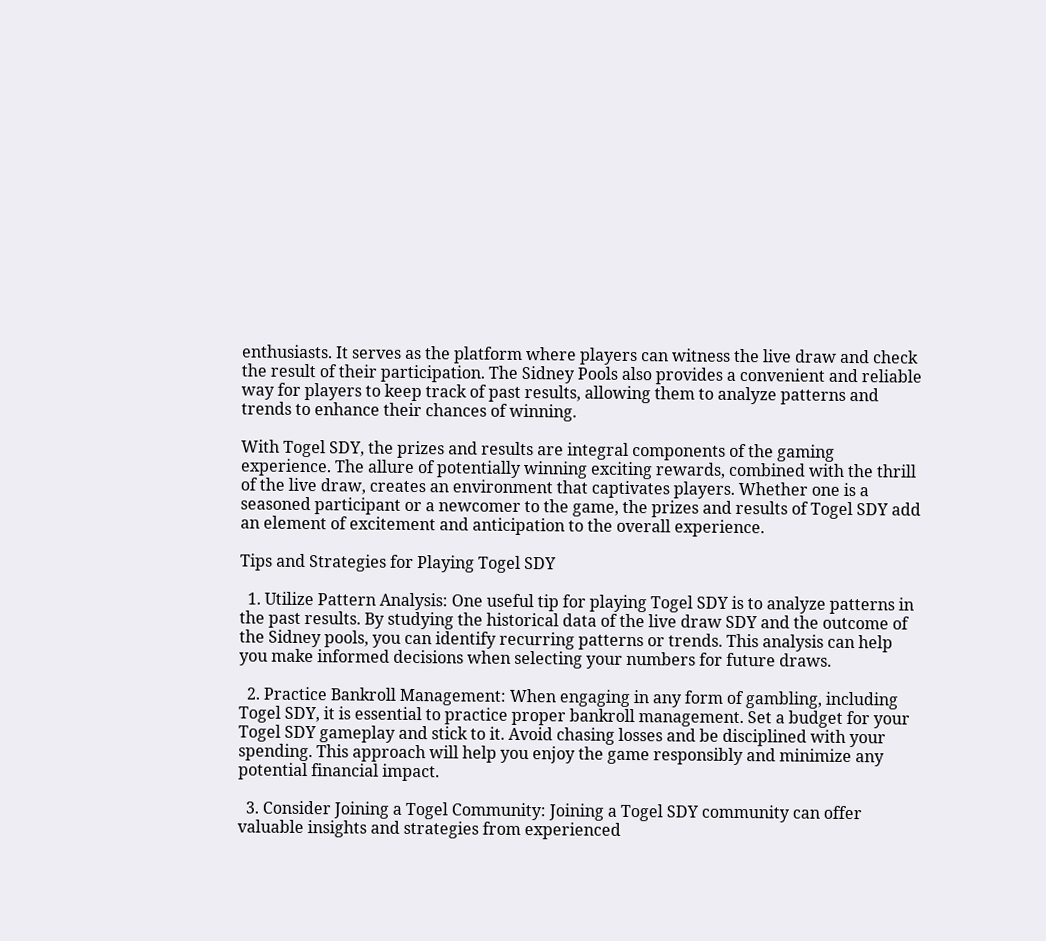enthusiasts. It serves as the platform where players can witness the live draw and check the result of their participation. The Sidney Pools also provides a convenient and reliable way for players to keep track of past results, allowing them to analyze patterns and trends to enhance their chances of winning.

With Togel SDY, the prizes and results are integral components of the gaming experience. The allure of potentially winning exciting rewards, combined with the thrill of the live draw, creates an environment that captivates players. Whether one is a seasoned participant or a newcomer to the game, the prizes and results of Togel SDY add an element of excitement and anticipation to the overall experience.

Tips and Strategies for Playing Togel SDY

  1. Utilize Pattern Analysis: One useful tip for playing Togel SDY is to analyze patterns in the past results. By studying the historical data of the live draw SDY and the outcome of the Sidney pools, you can identify recurring patterns or trends. This analysis can help you make informed decisions when selecting your numbers for future draws.

  2. Practice Bankroll Management: When engaging in any form of gambling, including Togel SDY, it is essential to practice proper bankroll management. Set a budget for your Togel SDY gameplay and stick to it. Avoid chasing losses and be disciplined with your spending. This approach will help you enjoy the game responsibly and minimize any potential financial impact.

  3. Consider Joining a Togel Community: Joining a Togel SDY community can offer valuable insights and strategies from experienced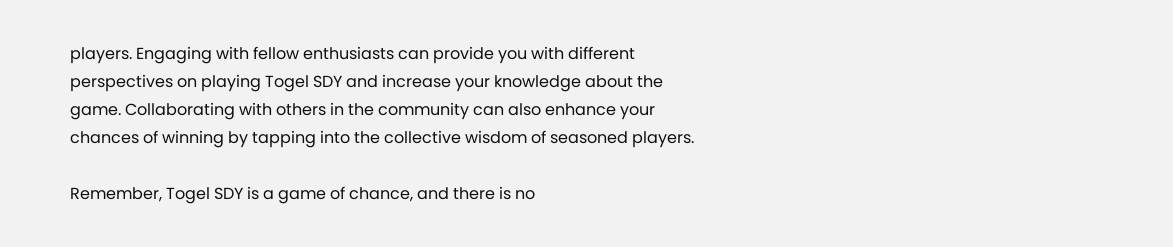players. Engaging with fellow enthusiasts can provide you with different perspectives on playing Togel SDY and increase your knowledge about the game. Collaborating with others in the community can also enhance your chances of winning by tapping into the collective wisdom of seasoned players.

Remember, Togel SDY is a game of chance, and there is no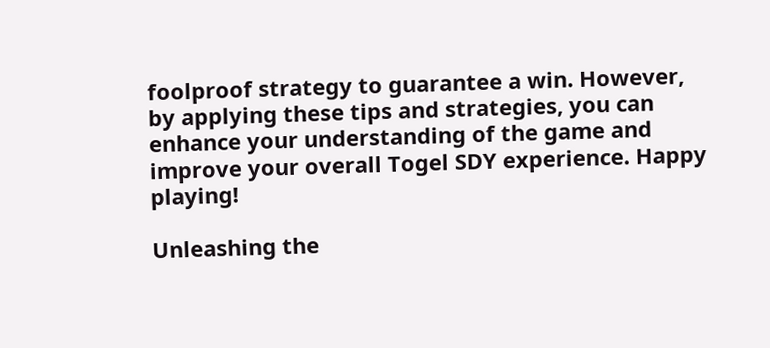foolproof strategy to guarantee a win. However, by applying these tips and strategies, you can enhance your understanding of the game and improve your overall Togel SDY experience. Happy playing!

Unleashing the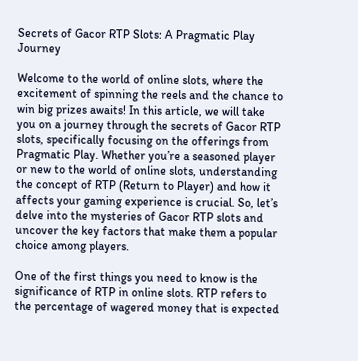Secrets of Gacor RTP Slots: A Pragmatic Play Journey

Welcome to the world of online slots, where the excitement of spinning the reels and the chance to win big prizes awaits! In this article, we will take you on a journey through the secrets of Gacor RTP slots, specifically focusing on the offerings from Pragmatic Play. Whether you’re a seasoned player or new to the world of online slots, understanding the concept of RTP (Return to Player) and how it affects your gaming experience is crucial. So, let’s delve into the mysteries of Gacor RTP slots and uncover the key factors that make them a popular choice among players.

One of the first things you need to know is the significance of RTP in online slots. RTP refers to the percentage of wagered money that is expected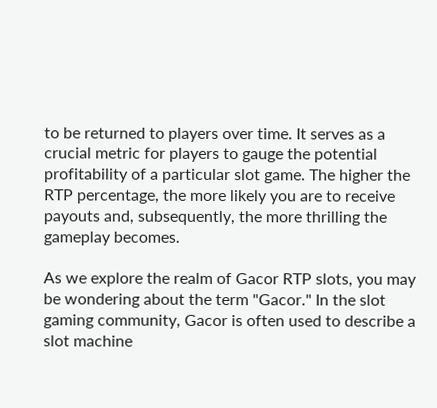to be returned to players over time. It serves as a crucial metric for players to gauge the potential profitability of a particular slot game. The higher the RTP percentage, the more likely you are to receive payouts and, subsequently, the more thrilling the gameplay becomes.

As we explore the realm of Gacor RTP slots, you may be wondering about the term "Gacor." In the slot gaming community, Gacor is often used to describe a slot machine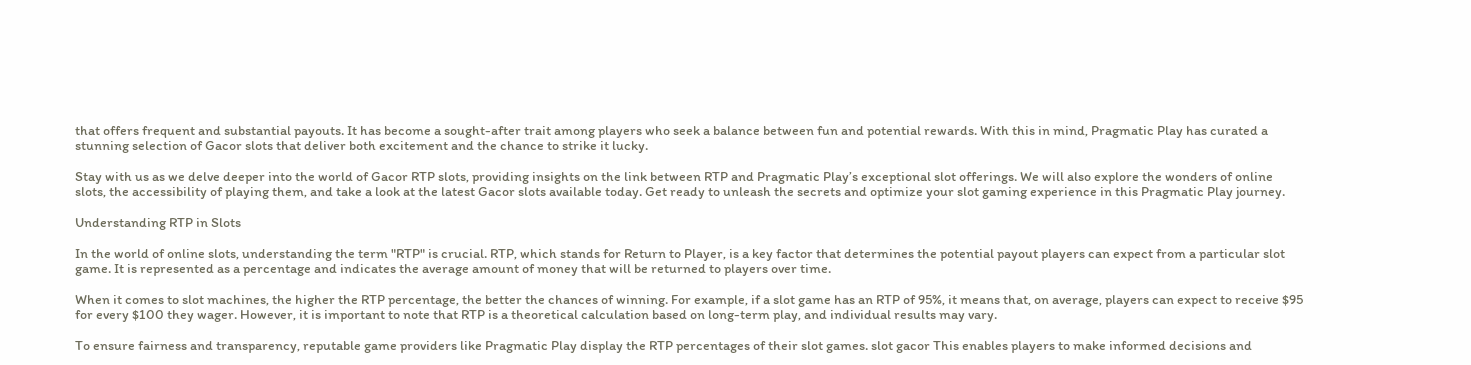that offers frequent and substantial payouts. It has become a sought-after trait among players who seek a balance between fun and potential rewards. With this in mind, Pragmatic Play has curated a stunning selection of Gacor slots that deliver both excitement and the chance to strike it lucky.

Stay with us as we delve deeper into the world of Gacor RTP slots, providing insights on the link between RTP and Pragmatic Play’s exceptional slot offerings. We will also explore the wonders of online slots, the accessibility of playing them, and take a look at the latest Gacor slots available today. Get ready to unleash the secrets and optimize your slot gaming experience in this Pragmatic Play journey.

Understanding RTP in Slots

In the world of online slots, understanding the term "RTP" is crucial. RTP, which stands for Return to Player, is a key factor that determines the potential payout players can expect from a particular slot game. It is represented as a percentage and indicates the average amount of money that will be returned to players over time.

When it comes to slot machines, the higher the RTP percentage, the better the chances of winning. For example, if a slot game has an RTP of 95%, it means that, on average, players can expect to receive $95 for every $100 they wager. However, it is important to note that RTP is a theoretical calculation based on long-term play, and individual results may vary.

To ensure fairness and transparency, reputable game providers like Pragmatic Play display the RTP percentages of their slot games. slot gacor This enables players to make informed decisions and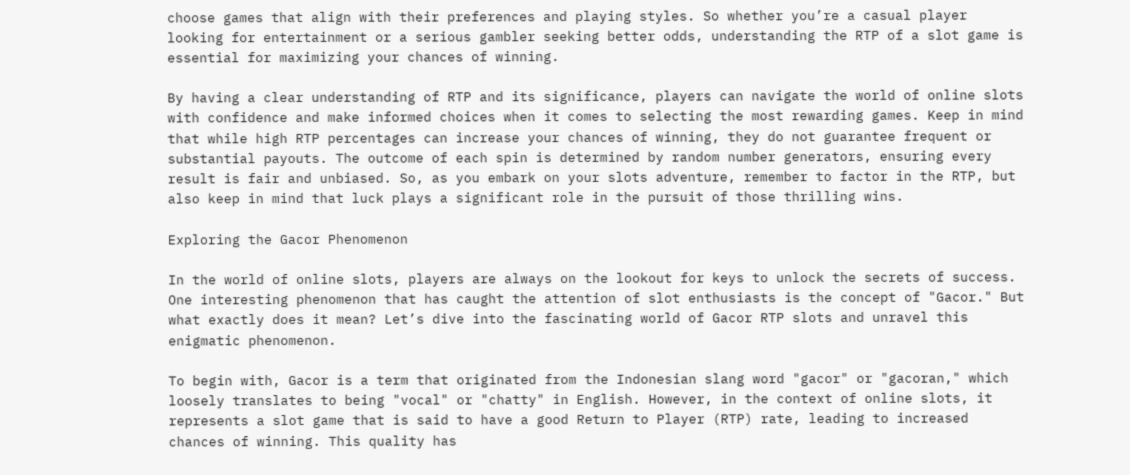choose games that align with their preferences and playing styles. So whether you’re a casual player looking for entertainment or a serious gambler seeking better odds, understanding the RTP of a slot game is essential for maximizing your chances of winning.

By having a clear understanding of RTP and its significance, players can navigate the world of online slots with confidence and make informed choices when it comes to selecting the most rewarding games. Keep in mind that while high RTP percentages can increase your chances of winning, they do not guarantee frequent or substantial payouts. The outcome of each spin is determined by random number generators, ensuring every result is fair and unbiased. So, as you embark on your slots adventure, remember to factor in the RTP, but also keep in mind that luck plays a significant role in the pursuit of those thrilling wins.

Exploring the Gacor Phenomenon

In the world of online slots, players are always on the lookout for keys to unlock the secrets of success. One interesting phenomenon that has caught the attention of slot enthusiasts is the concept of "Gacor." But what exactly does it mean? Let’s dive into the fascinating world of Gacor RTP slots and unravel this enigmatic phenomenon.

To begin with, Gacor is a term that originated from the Indonesian slang word "gacor" or "gacoran," which loosely translates to being "vocal" or "chatty" in English. However, in the context of online slots, it represents a slot game that is said to have a good Return to Player (RTP) rate, leading to increased chances of winning. This quality has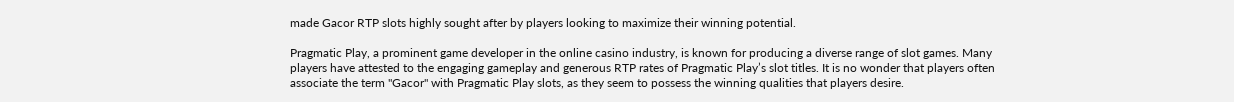made Gacor RTP slots highly sought after by players looking to maximize their winning potential.

Pragmatic Play, a prominent game developer in the online casino industry, is known for producing a diverse range of slot games. Many players have attested to the engaging gameplay and generous RTP rates of Pragmatic Play’s slot titles. It is no wonder that players often associate the term "Gacor" with Pragmatic Play slots, as they seem to possess the winning qualities that players desire.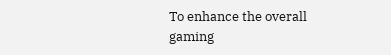To enhance the overall gaming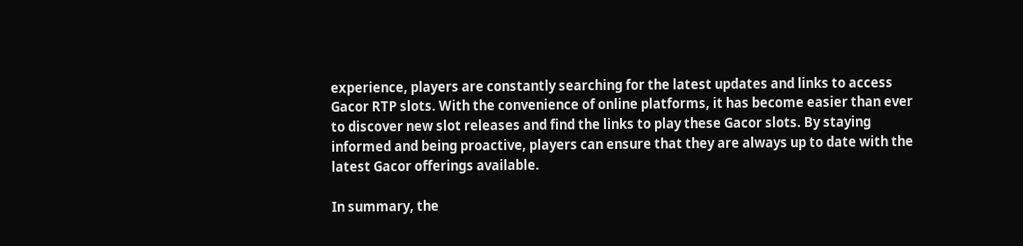experience, players are constantly searching for the latest updates and links to access Gacor RTP slots. With the convenience of online platforms, it has become easier than ever to discover new slot releases and find the links to play these Gacor slots. By staying informed and being proactive, players can ensure that they are always up to date with the latest Gacor offerings available.

In summary, the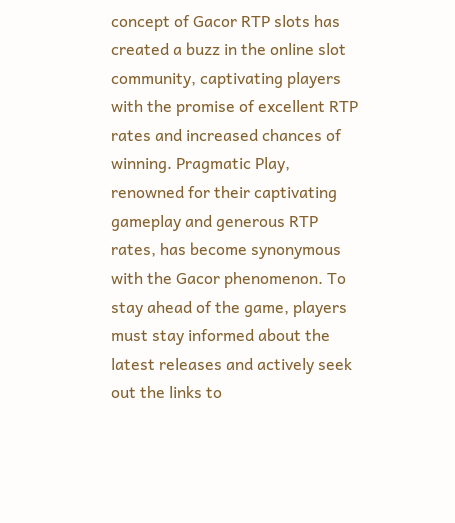concept of Gacor RTP slots has created a buzz in the online slot community, captivating players with the promise of excellent RTP rates and increased chances of winning. Pragmatic Play, renowned for their captivating gameplay and generous RTP rates, has become synonymous with the Gacor phenomenon. To stay ahead of the game, players must stay informed about the latest releases and actively seek out the links to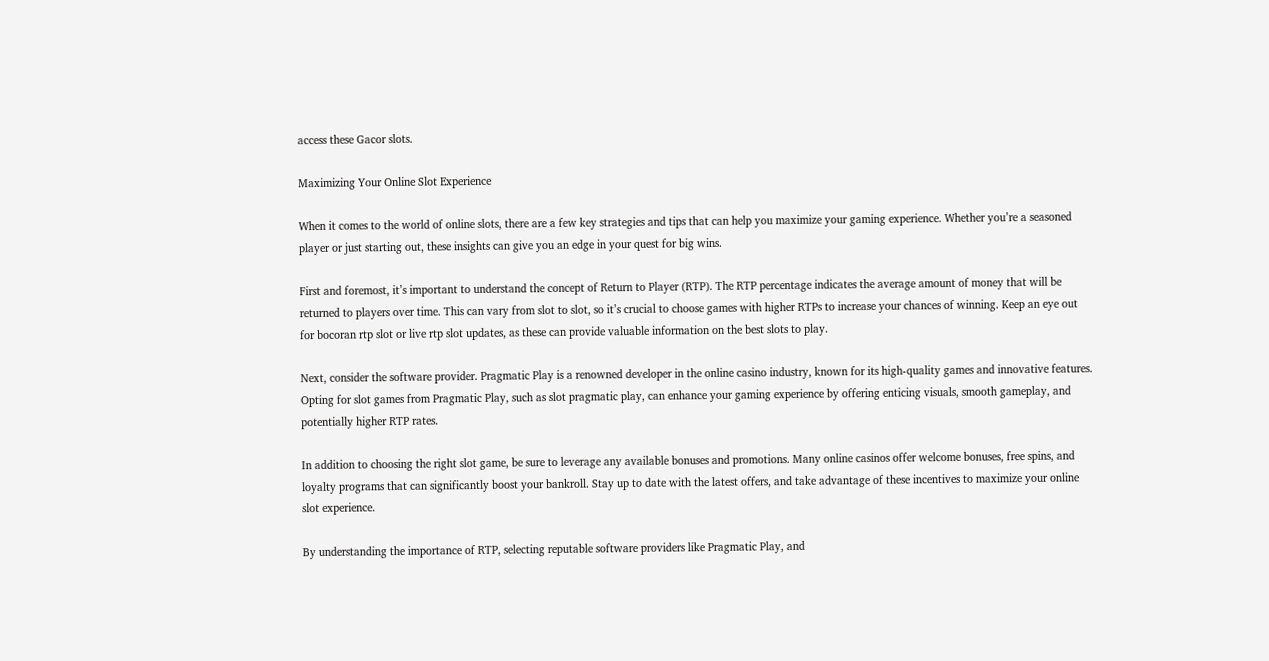access these Gacor slots.

Maximizing Your Online Slot Experience

When it comes to the world of online slots, there are a few key strategies and tips that can help you maximize your gaming experience. Whether you’re a seasoned player or just starting out, these insights can give you an edge in your quest for big wins.

First and foremost, it’s important to understand the concept of Return to Player (RTP). The RTP percentage indicates the average amount of money that will be returned to players over time. This can vary from slot to slot, so it’s crucial to choose games with higher RTPs to increase your chances of winning. Keep an eye out for bocoran rtp slot or live rtp slot updates, as these can provide valuable information on the best slots to play.

Next, consider the software provider. Pragmatic Play is a renowned developer in the online casino industry, known for its high-quality games and innovative features. Opting for slot games from Pragmatic Play, such as slot pragmatic play, can enhance your gaming experience by offering enticing visuals, smooth gameplay, and potentially higher RTP rates.

In addition to choosing the right slot game, be sure to leverage any available bonuses and promotions. Many online casinos offer welcome bonuses, free spins, and loyalty programs that can significantly boost your bankroll. Stay up to date with the latest offers, and take advantage of these incentives to maximize your online slot experience.

By understanding the importance of RTP, selecting reputable software providers like Pragmatic Play, and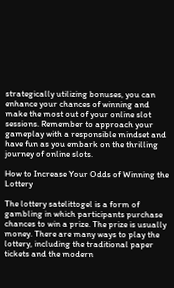strategically utilizing bonuses, you can enhance your chances of winning and make the most out of your online slot sessions. Remember to approach your gameplay with a responsible mindset and have fun as you embark on the thrilling journey of online slots.

How to Increase Your Odds of Winning the Lottery

The lottery satelittogel is a form of gambling in which participants purchase chances to win a prize. The prize is usually money. There are many ways to play the lottery, including the traditional paper tickets and the modern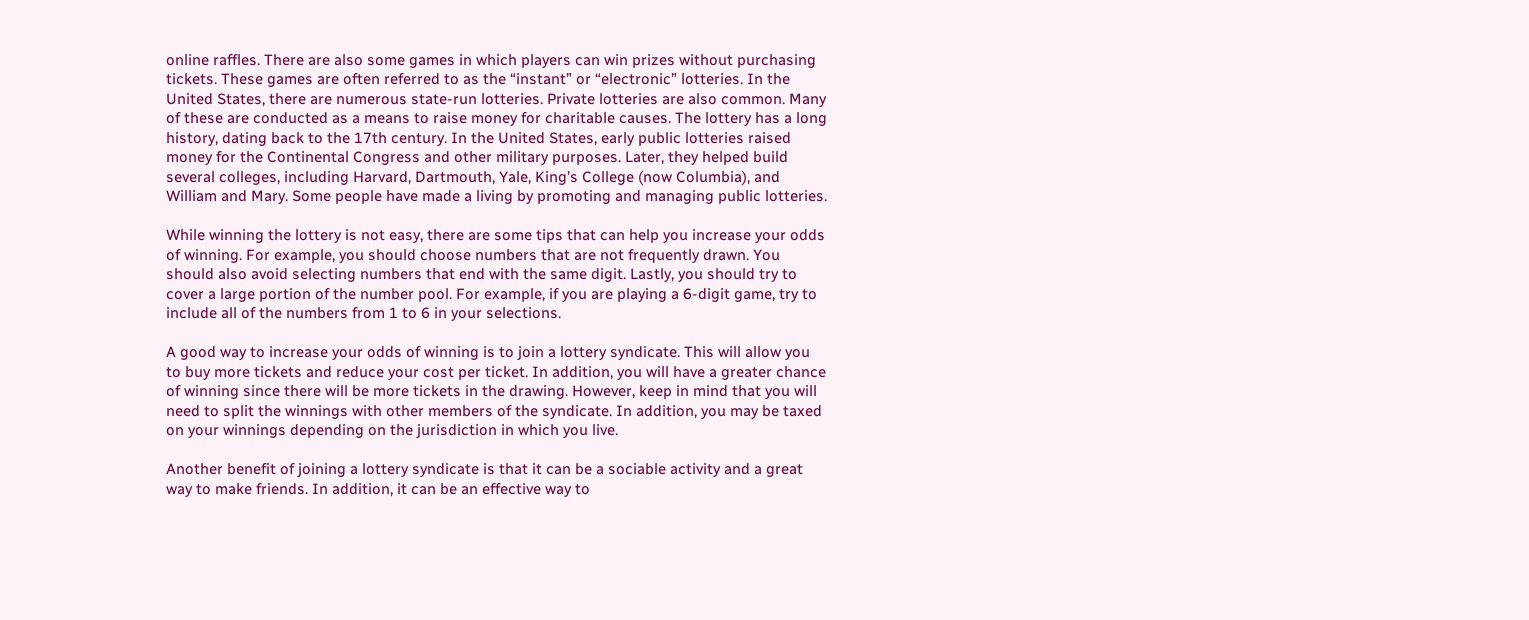online raffles. There are also some games in which players can win prizes without purchasing tickets. These games are often referred to as the “instant” or “electronic” lotteries. In the United States, there are numerous state-run lotteries. Private lotteries are also common. Many of these are conducted as a means to raise money for charitable causes. The lottery has a long history, dating back to the 17th century. In the United States, early public lotteries raised money for the Continental Congress and other military purposes. Later, they helped build several colleges, including Harvard, Dartmouth, Yale, King’s College (now Columbia), and William and Mary. Some people have made a living by promoting and managing public lotteries.

While winning the lottery is not easy, there are some tips that can help you increase your odds of winning. For example, you should choose numbers that are not frequently drawn. You should also avoid selecting numbers that end with the same digit. Lastly, you should try to cover a large portion of the number pool. For example, if you are playing a 6-digit game, try to include all of the numbers from 1 to 6 in your selections.

A good way to increase your odds of winning is to join a lottery syndicate. This will allow you to buy more tickets and reduce your cost per ticket. In addition, you will have a greater chance of winning since there will be more tickets in the drawing. However, keep in mind that you will need to split the winnings with other members of the syndicate. In addition, you may be taxed on your winnings depending on the jurisdiction in which you live.

Another benefit of joining a lottery syndicate is that it can be a sociable activity and a great way to make friends. In addition, it can be an effective way to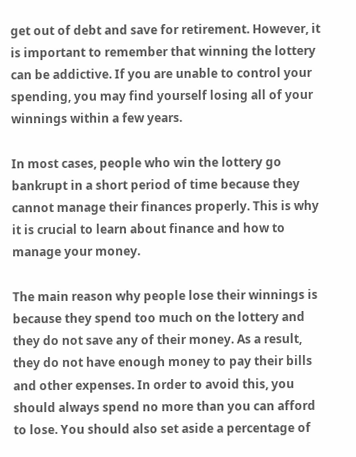get out of debt and save for retirement. However, it is important to remember that winning the lottery can be addictive. If you are unable to control your spending, you may find yourself losing all of your winnings within a few years.

In most cases, people who win the lottery go bankrupt in a short period of time because they cannot manage their finances properly. This is why it is crucial to learn about finance and how to manage your money.

The main reason why people lose their winnings is because they spend too much on the lottery and they do not save any of their money. As a result, they do not have enough money to pay their bills and other expenses. In order to avoid this, you should always spend no more than you can afford to lose. You should also set aside a percentage of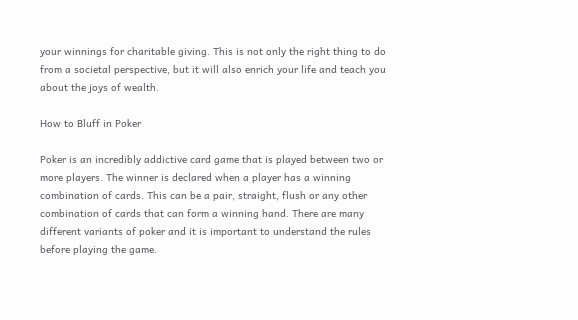your winnings for charitable giving. This is not only the right thing to do from a societal perspective, but it will also enrich your life and teach you about the joys of wealth.

How to Bluff in Poker

Poker is an incredibly addictive card game that is played between two or more players. The winner is declared when a player has a winning combination of cards. This can be a pair, straight, flush or any other combination of cards that can form a winning hand. There are many different variants of poker and it is important to understand the rules before playing the game.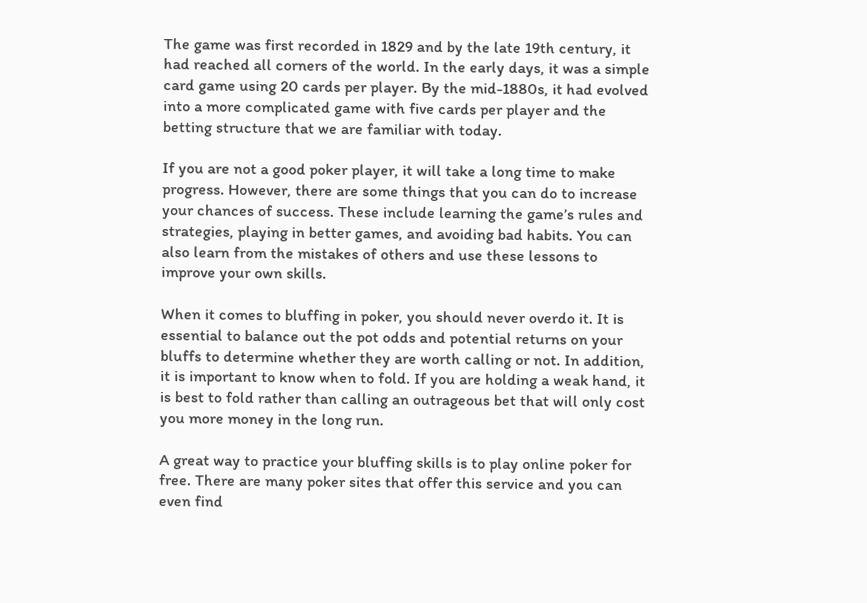The game was first recorded in 1829 and by the late 19th century, it had reached all corners of the world. In the early days, it was a simple card game using 20 cards per player. By the mid-1880s, it had evolved into a more complicated game with five cards per player and the betting structure that we are familiar with today.

If you are not a good poker player, it will take a long time to make progress. However, there are some things that you can do to increase your chances of success. These include learning the game’s rules and strategies, playing in better games, and avoiding bad habits. You can also learn from the mistakes of others and use these lessons to improve your own skills.

When it comes to bluffing in poker, you should never overdo it. It is essential to balance out the pot odds and potential returns on your bluffs to determine whether they are worth calling or not. In addition, it is important to know when to fold. If you are holding a weak hand, it is best to fold rather than calling an outrageous bet that will only cost you more money in the long run.

A great way to practice your bluffing skills is to play online poker for free. There are many poker sites that offer this service and you can even find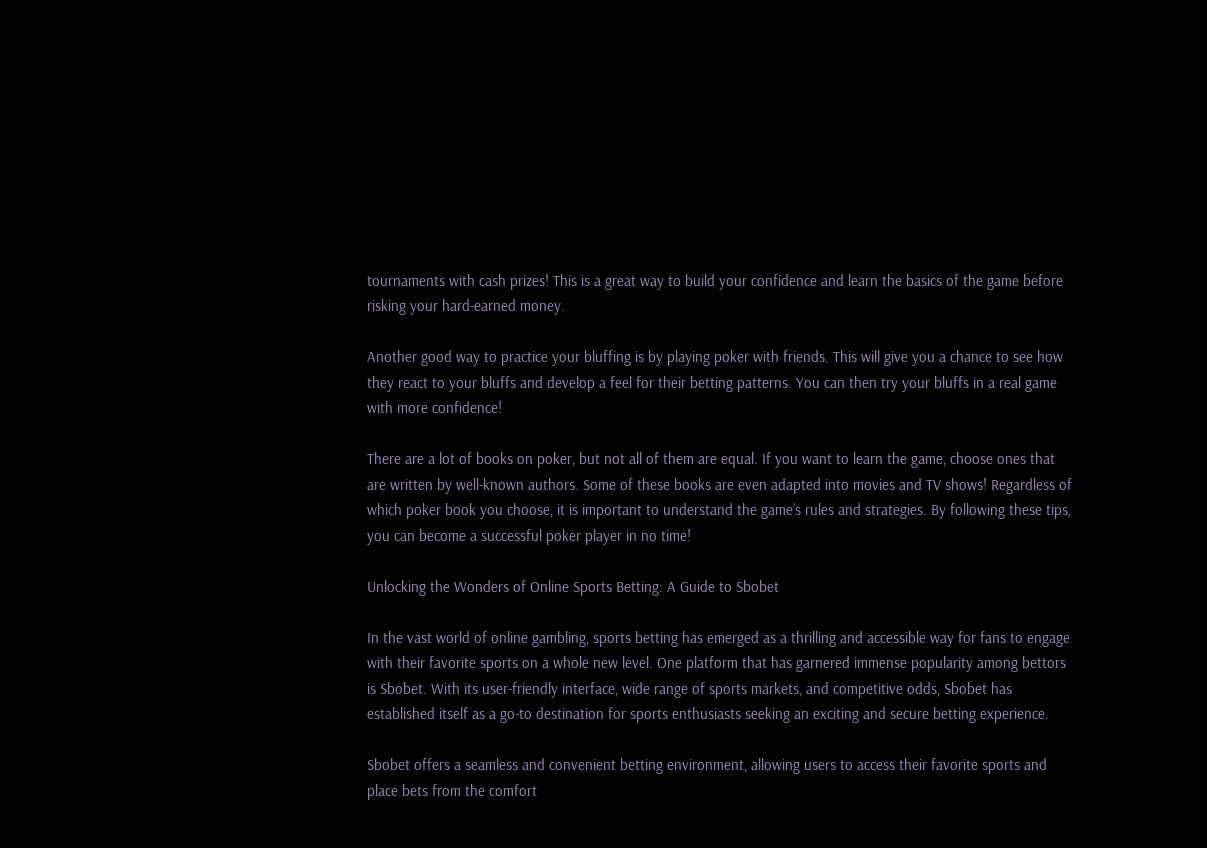tournaments with cash prizes! This is a great way to build your confidence and learn the basics of the game before risking your hard-earned money.

Another good way to practice your bluffing is by playing poker with friends. This will give you a chance to see how they react to your bluffs and develop a feel for their betting patterns. You can then try your bluffs in a real game with more confidence!

There are a lot of books on poker, but not all of them are equal. If you want to learn the game, choose ones that are written by well-known authors. Some of these books are even adapted into movies and TV shows! Regardless of which poker book you choose, it is important to understand the game’s rules and strategies. By following these tips, you can become a successful poker player in no time!

Unlocking the Wonders of Online Sports Betting: A Guide to Sbobet

In the vast world of online gambling, sports betting has emerged as a thrilling and accessible way for fans to engage with their favorite sports on a whole new level. One platform that has garnered immense popularity among bettors is Sbobet. With its user-friendly interface, wide range of sports markets, and competitive odds, Sbobet has established itself as a go-to destination for sports enthusiasts seeking an exciting and secure betting experience.

Sbobet offers a seamless and convenient betting environment, allowing users to access their favorite sports and place bets from the comfort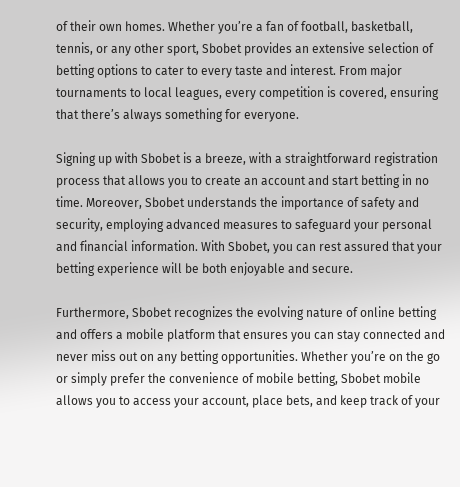of their own homes. Whether you’re a fan of football, basketball, tennis, or any other sport, Sbobet provides an extensive selection of betting options to cater to every taste and interest. From major tournaments to local leagues, every competition is covered, ensuring that there’s always something for everyone.

Signing up with Sbobet is a breeze, with a straightforward registration process that allows you to create an account and start betting in no time. Moreover, Sbobet understands the importance of safety and security, employing advanced measures to safeguard your personal and financial information. With Sbobet, you can rest assured that your betting experience will be both enjoyable and secure.

Furthermore, Sbobet recognizes the evolving nature of online betting and offers a mobile platform that ensures you can stay connected and never miss out on any betting opportunities. Whether you’re on the go or simply prefer the convenience of mobile betting, Sbobet mobile allows you to access your account, place bets, and keep track of your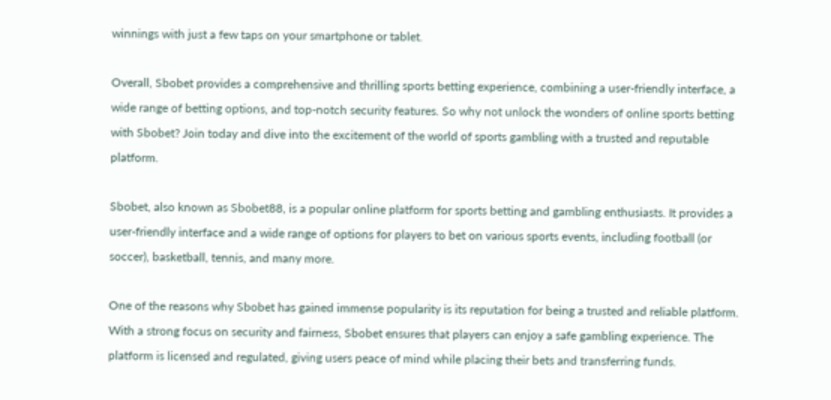winnings with just a few taps on your smartphone or tablet.

Overall, Sbobet provides a comprehensive and thrilling sports betting experience, combining a user-friendly interface, a wide range of betting options, and top-notch security features. So why not unlock the wonders of online sports betting with Sbobet? Join today and dive into the excitement of the world of sports gambling with a trusted and reputable platform.

Sbobet, also known as Sbobet88, is a popular online platform for sports betting and gambling enthusiasts. It provides a user-friendly interface and a wide range of options for players to bet on various sports events, including football (or soccer), basketball, tennis, and many more.

One of the reasons why Sbobet has gained immense popularity is its reputation for being a trusted and reliable platform. With a strong focus on security and fairness, Sbobet ensures that players can enjoy a safe gambling experience. The platform is licensed and regulated, giving users peace of mind while placing their bets and transferring funds.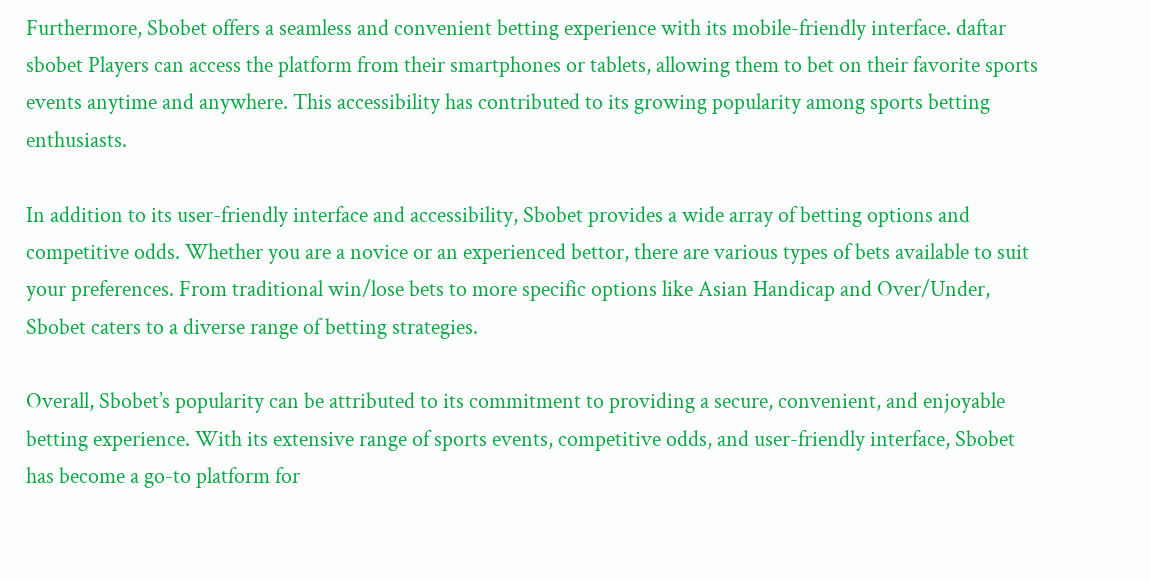Furthermore, Sbobet offers a seamless and convenient betting experience with its mobile-friendly interface. daftar sbobet Players can access the platform from their smartphones or tablets, allowing them to bet on their favorite sports events anytime and anywhere. This accessibility has contributed to its growing popularity among sports betting enthusiasts.

In addition to its user-friendly interface and accessibility, Sbobet provides a wide array of betting options and competitive odds. Whether you are a novice or an experienced bettor, there are various types of bets available to suit your preferences. From traditional win/lose bets to more specific options like Asian Handicap and Over/Under, Sbobet caters to a diverse range of betting strategies.

Overall, Sbobet’s popularity can be attributed to its commitment to providing a secure, convenient, and enjoyable betting experience. With its extensive range of sports events, competitive odds, and user-friendly interface, Sbobet has become a go-to platform for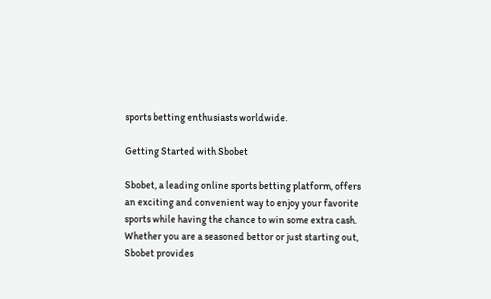sports betting enthusiasts worldwide.

Getting Started with Sbobet

Sbobet, a leading online sports betting platform, offers an exciting and convenient way to enjoy your favorite sports while having the chance to win some extra cash. Whether you are a seasoned bettor or just starting out, Sbobet provides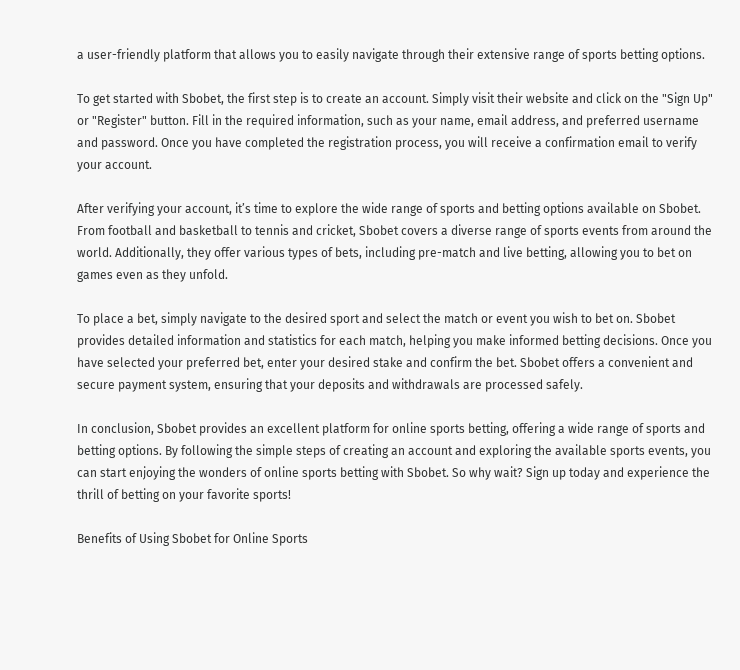a user-friendly platform that allows you to easily navigate through their extensive range of sports betting options.

To get started with Sbobet, the first step is to create an account. Simply visit their website and click on the "Sign Up" or "Register" button. Fill in the required information, such as your name, email address, and preferred username and password. Once you have completed the registration process, you will receive a confirmation email to verify your account.

After verifying your account, it’s time to explore the wide range of sports and betting options available on Sbobet. From football and basketball to tennis and cricket, Sbobet covers a diverse range of sports events from around the world. Additionally, they offer various types of bets, including pre-match and live betting, allowing you to bet on games even as they unfold.

To place a bet, simply navigate to the desired sport and select the match or event you wish to bet on. Sbobet provides detailed information and statistics for each match, helping you make informed betting decisions. Once you have selected your preferred bet, enter your desired stake and confirm the bet. Sbobet offers a convenient and secure payment system, ensuring that your deposits and withdrawals are processed safely.

In conclusion, Sbobet provides an excellent platform for online sports betting, offering a wide range of sports and betting options. By following the simple steps of creating an account and exploring the available sports events, you can start enjoying the wonders of online sports betting with Sbobet. So why wait? Sign up today and experience the thrill of betting on your favorite sports!

Benefits of Using Sbobet for Online Sports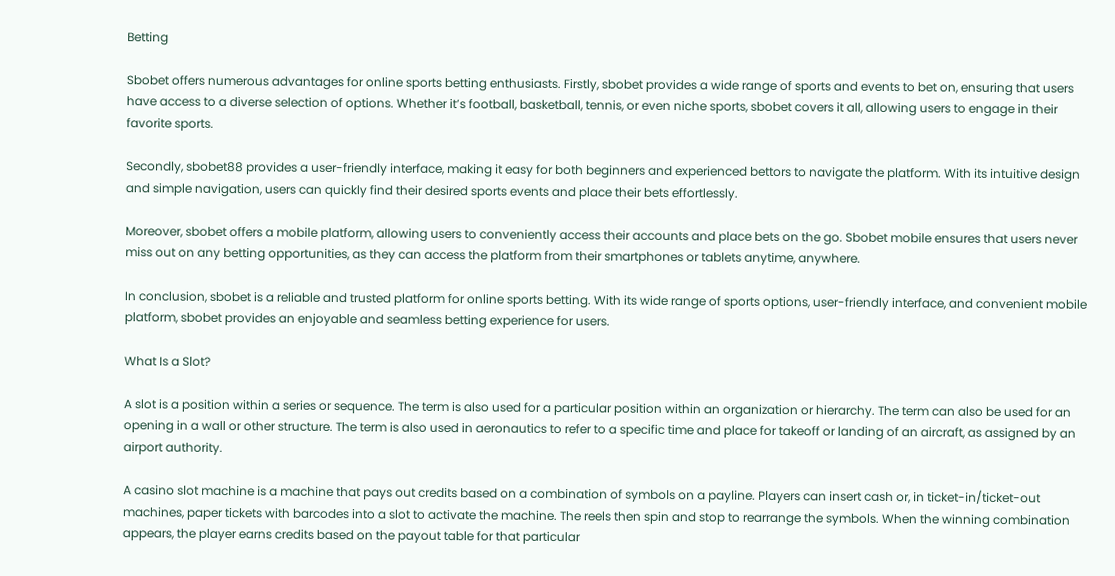Betting

Sbobet offers numerous advantages for online sports betting enthusiasts. Firstly, sbobet provides a wide range of sports and events to bet on, ensuring that users have access to a diverse selection of options. Whether it’s football, basketball, tennis, or even niche sports, sbobet covers it all, allowing users to engage in their favorite sports.

Secondly, sbobet88 provides a user-friendly interface, making it easy for both beginners and experienced bettors to navigate the platform. With its intuitive design and simple navigation, users can quickly find their desired sports events and place their bets effortlessly.

Moreover, sbobet offers a mobile platform, allowing users to conveniently access their accounts and place bets on the go. Sbobet mobile ensures that users never miss out on any betting opportunities, as they can access the platform from their smartphones or tablets anytime, anywhere.

In conclusion, sbobet is a reliable and trusted platform for online sports betting. With its wide range of sports options, user-friendly interface, and convenient mobile platform, sbobet provides an enjoyable and seamless betting experience for users.

What Is a Slot?

A slot is a position within a series or sequence. The term is also used for a particular position within an organization or hierarchy. The term can also be used for an opening in a wall or other structure. The term is also used in aeronautics to refer to a specific time and place for takeoff or landing of an aircraft, as assigned by an airport authority.

A casino slot machine is a machine that pays out credits based on a combination of symbols on a payline. Players can insert cash or, in ticket-in/ticket-out machines, paper tickets with barcodes into a slot to activate the machine. The reels then spin and stop to rearrange the symbols. When the winning combination appears, the player earns credits based on the payout table for that particular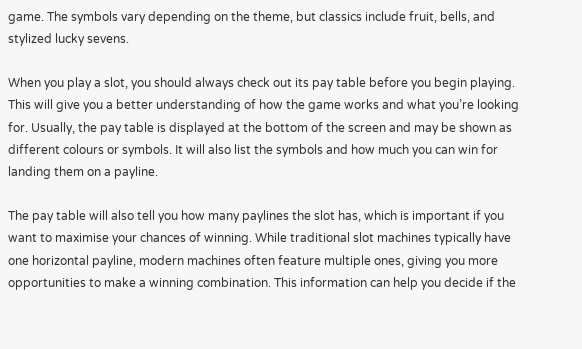game. The symbols vary depending on the theme, but classics include fruit, bells, and stylized lucky sevens.

When you play a slot, you should always check out its pay table before you begin playing. This will give you a better understanding of how the game works and what you’re looking for. Usually, the pay table is displayed at the bottom of the screen and may be shown as different colours or symbols. It will also list the symbols and how much you can win for landing them on a payline.

The pay table will also tell you how many paylines the slot has, which is important if you want to maximise your chances of winning. While traditional slot machines typically have one horizontal payline, modern machines often feature multiple ones, giving you more opportunities to make a winning combination. This information can help you decide if the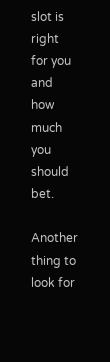slot is right for you and how much you should bet.

Another thing to look for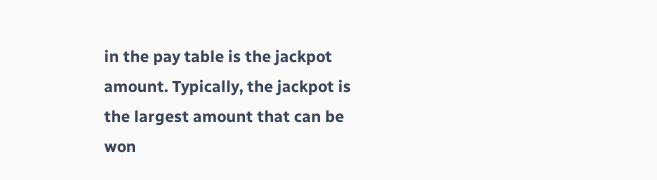in the pay table is the jackpot amount. Typically, the jackpot is the largest amount that can be won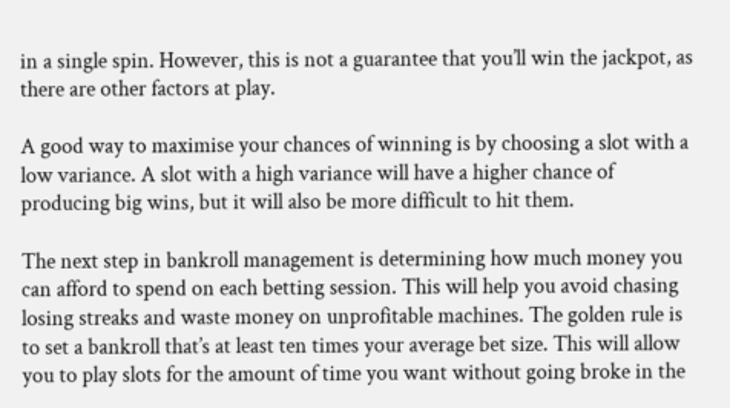in a single spin. However, this is not a guarantee that you’ll win the jackpot, as there are other factors at play.

A good way to maximise your chances of winning is by choosing a slot with a low variance. A slot with a high variance will have a higher chance of producing big wins, but it will also be more difficult to hit them.

The next step in bankroll management is determining how much money you can afford to spend on each betting session. This will help you avoid chasing losing streaks and waste money on unprofitable machines. The golden rule is to set a bankroll that’s at least ten times your average bet size. This will allow you to play slots for the amount of time you want without going broke in the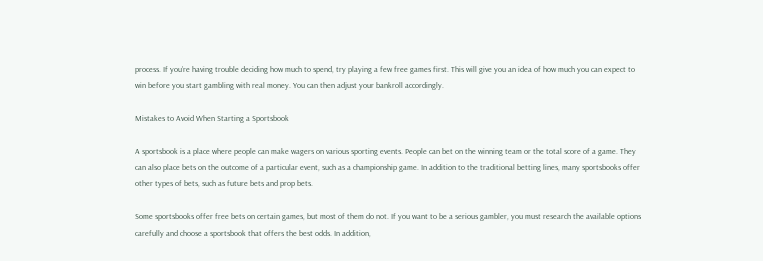process. If you’re having trouble deciding how much to spend, try playing a few free games first. This will give you an idea of how much you can expect to win before you start gambling with real money. You can then adjust your bankroll accordingly.

Mistakes to Avoid When Starting a Sportsbook

A sportsbook is a place where people can make wagers on various sporting events. People can bet on the winning team or the total score of a game. They can also place bets on the outcome of a particular event, such as a championship game. In addition to the traditional betting lines, many sportsbooks offer other types of bets, such as future bets and prop bets.

Some sportsbooks offer free bets on certain games, but most of them do not. If you want to be a serious gambler, you must research the available options carefully and choose a sportsbook that offers the best odds. In addition,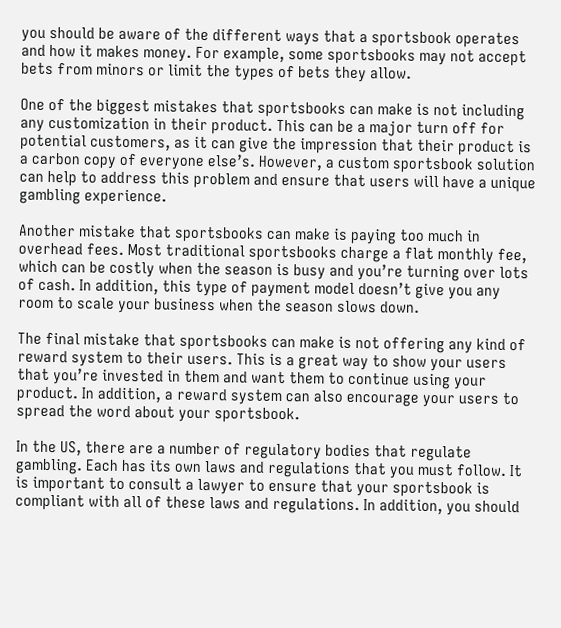you should be aware of the different ways that a sportsbook operates and how it makes money. For example, some sportsbooks may not accept bets from minors or limit the types of bets they allow.

One of the biggest mistakes that sportsbooks can make is not including any customization in their product. This can be a major turn off for potential customers, as it can give the impression that their product is a carbon copy of everyone else’s. However, a custom sportsbook solution can help to address this problem and ensure that users will have a unique gambling experience.

Another mistake that sportsbooks can make is paying too much in overhead fees. Most traditional sportsbooks charge a flat monthly fee, which can be costly when the season is busy and you’re turning over lots of cash. In addition, this type of payment model doesn’t give you any room to scale your business when the season slows down.

The final mistake that sportsbooks can make is not offering any kind of reward system to their users. This is a great way to show your users that you’re invested in them and want them to continue using your product. In addition, a reward system can also encourage your users to spread the word about your sportsbook.

In the US, there are a number of regulatory bodies that regulate gambling. Each has its own laws and regulations that you must follow. It is important to consult a lawyer to ensure that your sportsbook is compliant with all of these laws and regulations. In addition, you should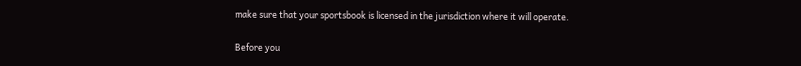make sure that your sportsbook is licensed in the jurisdiction where it will operate.

Before you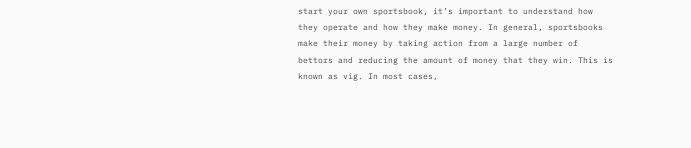start your own sportsbook, it’s important to understand how they operate and how they make money. In general, sportsbooks make their money by taking action from a large number of bettors and reducing the amount of money that they win. This is known as vig. In most cases,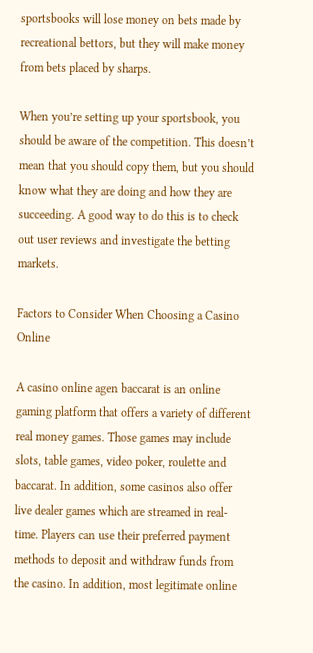sportsbooks will lose money on bets made by recreational bettors, but they will make money from bets placed by sharps.

When you’re setting up your sportsbook, you should be aware of the competition. This doesn’t mean that you should copy them, but you should know what they are doing and how they are succeeding. A good way to do this is to check out user reviews and investigate the betting markets.

Factors to Consider When Choosing a Casino Online

A casino online agen baccarat is an online gaming platform that offers a variety of different real money games. Those games may include slots, table games, video poker, roulette and baccarat. In addition, some casinos also offer live dealer games which are streamed in real-time. Players can use their preferred payment methods to deposit and withdraw funds from the casino. In addition, most legitimate online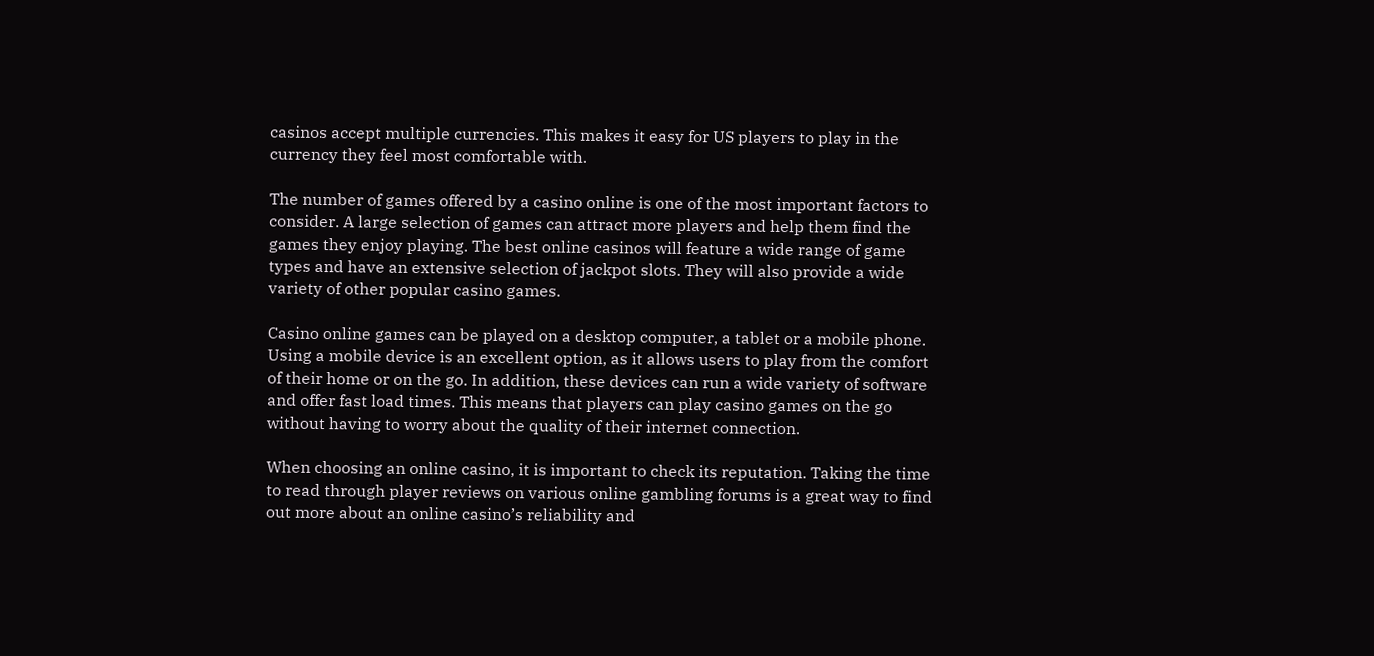casinos accept multiple currencies. This makes it easy for US players to play in the currency they feel most comfortable with.

The number of games offered by a casino online is one of the most important factors to consider. A large selection of games can attract more players and help them find the games they enjoy playing. The best online casinos will feature a wide range of game types and have an extensive selection of jackpot slots. They will also provide a wide variety of other popular casino games.

Casino online games can be played on a desktop computer, a tablet or a mobile phone. Using a mobile device is an excellent option, as it allows users to play from the comfort of their home or on the go. In addition, these devices can run a wide variety of software and offer fast load times. This means that players can play casino games on the go without having to worry about the quality of their internet connection.

When choosing an online casino, it is important to check its reputation. Taking the time to read through player reviews on various online gambling forums is a great way to find out more about an online casino’s reliability and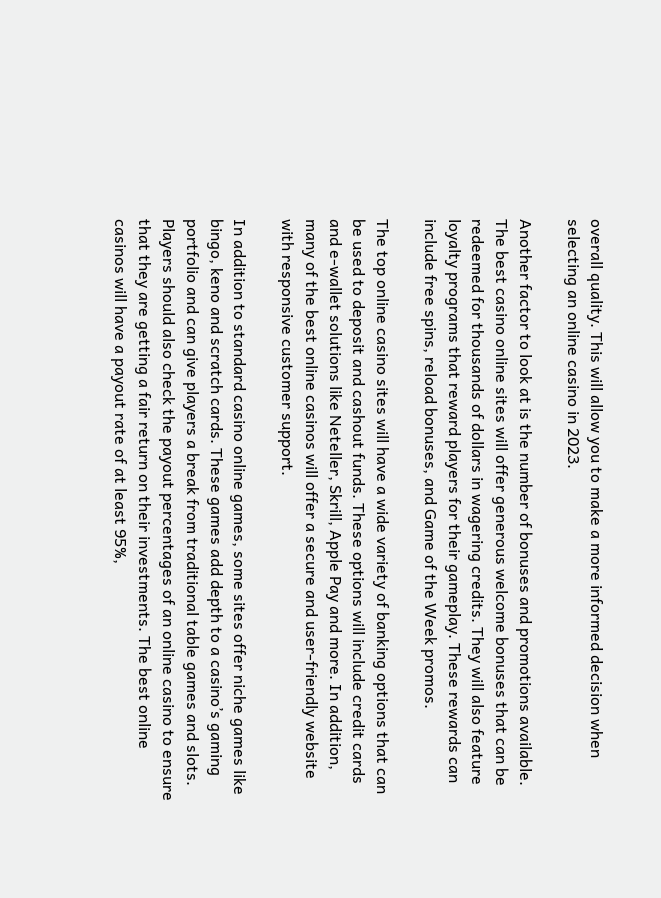overall quality. This will allow you to make a more informed decision when selecting an online casino in 2023.

Another factor to look at is the number of bonuses and promotions available. The best casino online sites will offer generous welcome bonuses that can be redeemed for thousands of dollars in wagering credits. They will also feature loyalty programs that reward players for their gameplay. These rewards can include free spins, reload bonuses, and Game of the Week promos.

The top online casino sites will have a wide variety of banking options that can be used to deposit and cashout funds. These options will include credit cards and e-wallet solutions like Neteller, Skrill, Apple Pay and more. In addition, many of the best online casinos will offer a secure and user-friendly website with responsive customer support.

In addition to standard casino online games, some sites offer niche games like bingo, keno and scratch cards. These games add depth to a casino’s gaming portfolio and can give players a break from traditional table games and slots. Players should also check the payout percentages of an online casino to ensure that they are getting a fair return on their investments. The best online casinos will have a payout rate of at least 95%,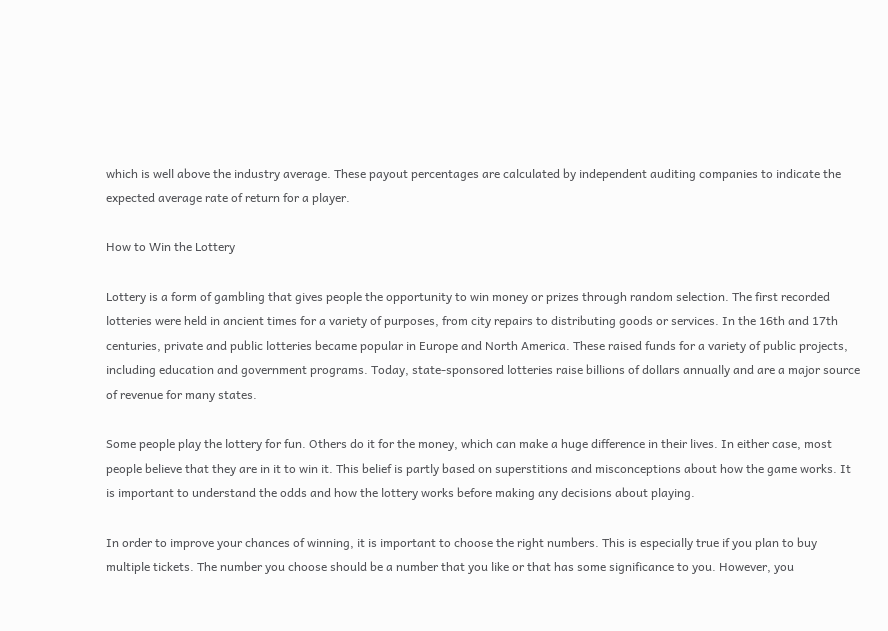which is well above the industry average. These payout percentages are calculated by independent auditing companies to indicate the expected average rate of return for a player.

How to Win the Lottery

Lottery is a form of gambling that gives people the opportunity to win money or prizes through random selection. The first recorded lotteries were held in ancient times for a variety of purposes, from city repairs to distributing goods or services. In the 16th and 17th centuries, private and public lotteries became popular in Europe and North America. These raised funds for a variety of public projects, including education and government programs. Today, state-sponsored lotteries raise billions of dollars annually and are a major source of revenue for many states.

Some people play the lottery for fun. Others do it for the money, which can make a huge difference in their lives. In either case, most people believe that they are in it to win it. This belief is partly based on superstitions and misconceptions about how the game works. It is important to understand the odds and how the lottery works before making any decisions about playing.

In order to improve your chances of winning, it is important to choose the right numbers. This is especially true if you plan to buy multiple tickets. The number you choose should be a number that you like or that has some significance to you. However, you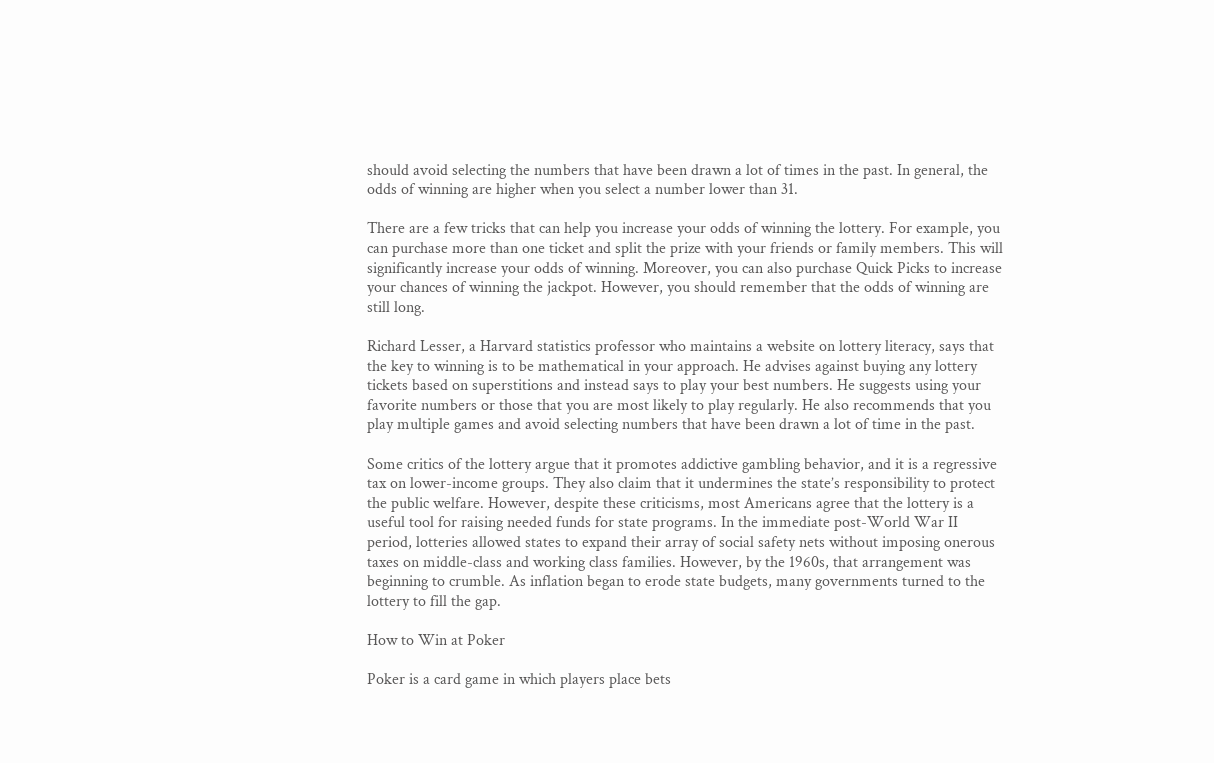should avoid selecting the numbers that have been drawn a lot of times in the past. In general, the odds of winning are higher when you select a number lower than 31.

There are a few tricks that can help you increase your odds of winning the lottery. For example, you can purchase more than one ticket and split the prize with your friends or family members. This will significantly increase your odds of winning. Moreover, you can also purchase Quick Picks to increase your chances of winning the jackpot. However, you should remember that the odds of winning are still long.

Richard Lesser, a Harvard statistics professor who maintains a website on lottery literacy, says that the key to winning is to be mathematical in your approach. He advises against buying any lottery tickets based on superstitions and instead says to play your best numbers. He suggests using your favorite numbers or those that you are most likely to play regularly. He also recommends that you play multiple games and avoid selecting numbers that have been drawn a lot of time in the past.

Some critics of the lottery argue that it promotes addictive gambling behavior, and it is a regressive tax on lower-income groups. They also claim that it undermines the state’s responsibility to protect the public welfare. However, despite these criticisms, most Americans agree that the lottery is a useful tool for raising needed funds for state programs. In the immediate post-World War II period, lotteries allowed states to expand their array of social safety nets without imposing onerous taxes on middle-class and working class families. However, by the 1960s, that arrangement was beginning to crumble. As inflation began to erode state budgets, many governments turned to the lottery to fill the gap.

How to Win at Poker

Poker is a card game in which players place bets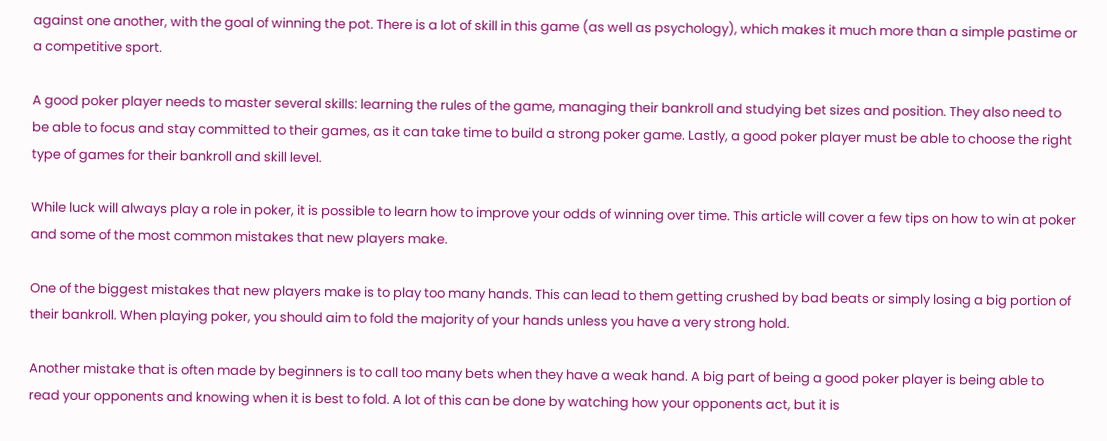against one another, with the goal of winning the pot. There is a lot of skill in this game (as well as psychology), which makes it much more than a simple pastime or a competitive sport.

A good poker player needs to master several skills: learning the rules of the game, managing their bankroll and studying bet sizes and position. They also need to be able to focus and stay committed to their games, as it can take time to build a strong poker game. Lastly, a good poker player must be able to choose the right type of games for their bankroll and skill level.

While luck will always play a role in poker, it is possible to learn how to improve your odds of winning over time. This article will cover a few tips on how to win at poker and some of the most common mistakes that new players make.

One of the biggest mistakes that new players make is to play too many hands. This can lead to them getting crushed by bad beats or simply losing a big portion of their bankroll. When playing poker, you should aim to fold the majority of your hands unless you have a very strong hold.

Another mistake that is often made by beginners is to call too many bets when they have a weak hand. A big part of being a good poker player is being able to read your opponents and knowing when it is best to fold. A lot of this can be done by watching how your opponents act, but it is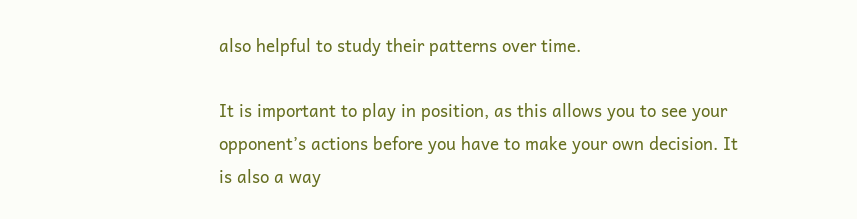also helpful to study their patterns over time.

It is important to play in position, as this allows you to see your opponent’s actions before you have to make your own decision. It is also a way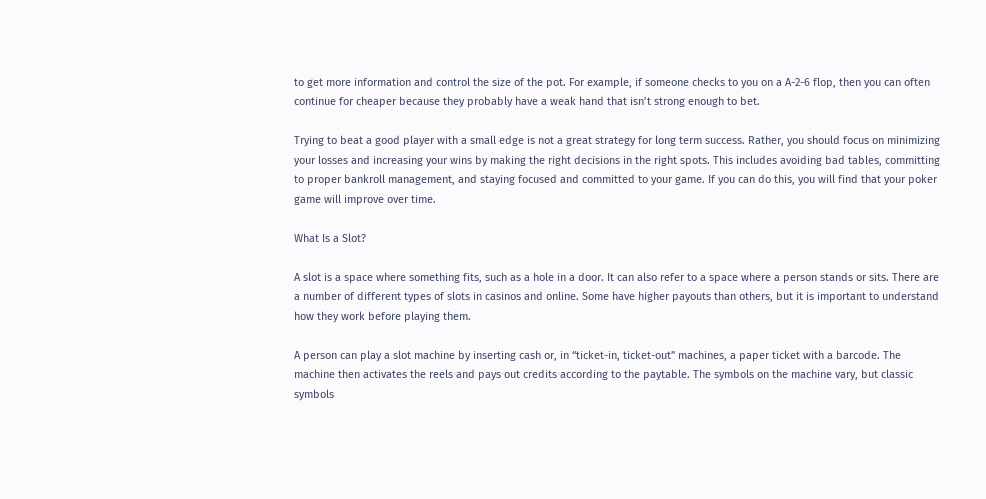to get more information and control the size of the pot. For example, if someone checks to you on a A-2-6 flop, then you can often continue for cheaper because they probably have a weak hand that isn’t strong enough to bet.

Trying to beat a good player with a small edge is not a great strategy for long term success. Rather, you should focus on minimizing your losses and increasing your wins by making the right decisions in the right spots. This includes avoiding bad tables, committing to proper bankroll management, and staying focused and committed to your game. If you can do this, you will find that your poker game will improve over time.

What Is a Slot?

A slot is a space where something fits, such as a hole in a door. It can also refer to a space where a person stands or sits. There are a number of different types of slots in casinos and online. Some have higher payouts than others, but it is important to understand how they work before playing them.

A person can play a slot machine by inserting cash or, in “ticket-in, ticket-out” machines, a paper ticket with a barcode. The machine then activates the reels and pays out credits according to the paytable. The symbols on the machine vary, but classic symbols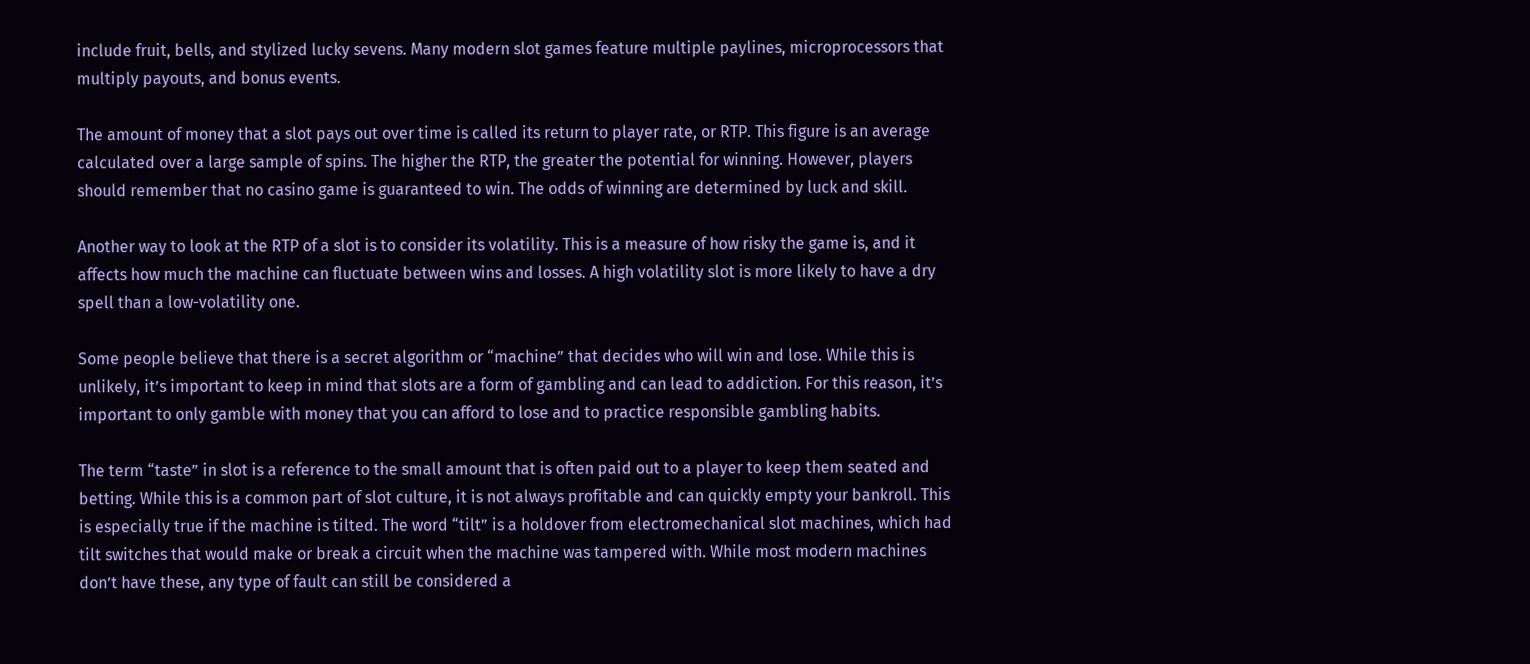include fruit, bells, and stylized lucky sevens. Many modern slot games feature multiple paylines, microprocessors that multiply payouts, and bonus events.

The amount of money that a slot pays out over time is called its return to player rate, or RTP. This figure is an average calculated over a large sample of spins. The higher the RTP, the greater the potential for winning. However, players should remember that no casino game is guaranteed to win. The odds of winning are determined by luck and skill.

Another way to look at the RTP of a slot is to consider its volatility. This is a measure of how risky the game is, and it affects how much the machine can fluctuate between wins and losses. A high volatility slot is more likely to have a dry spell than a low-volatility one.

Some people believe that there is a secret algorithm or “machine” that decides who will win and lose. While this is unlikely, it’s important to keep in mind that slots are a form of gambling and can lead to addiction. For this reason, it’s important to only gamble with money that you can afford to lose and to practice responsible gambling habits.

The term “taste” in slot is a reference to the small amount that is often paid out to a player to keep them seated and betting. While this is a common part of slot culture, it is not always profitable and can quickly empty your bankroll. This is especially true if the machine is tilted. The word “tilt” is a holdover from electromechanical slot machines, which had tilt switches that would make or break a circuit when the machine was tampered with. While most modern machines don’t have these, any type of fault can still be considered a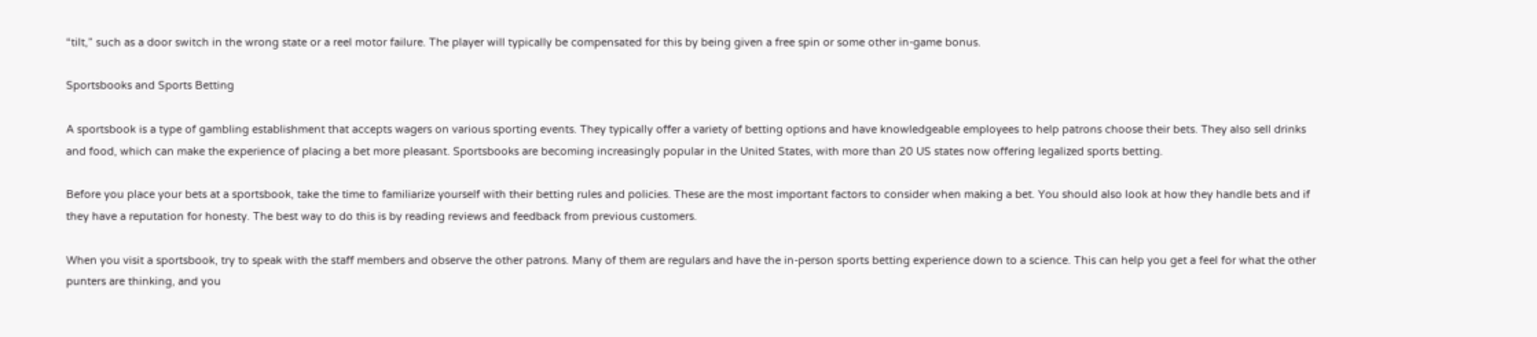“tilt,” such as a door switch in the wrong state or a reel motor failure. The player will typically be compensated for this by being given a free spin or some other in-game bonus.

Sportsbooks and Sports Betting

A sportsbook is a type of gambling establishment that accepts wagers on various sporting events. They typically offer a variety of betting options and have knowledgeable employees to help patrons choose their bets. They also sell drinks and food, which can make the experience of placing a bet more pleasant. Sportsbooks are becoming increasingly popular in the United States, with more than 20 US states now offering legalized sports betting.

Before you place your bets at a sportsbook, take the time to familiarize yourself with their betting rules and policies. These are the most important factors to consider when making a bet. You should also look at how they handle bets and if they have a reputation for honesty. The best way to do this is by reading reviews and feedback from previous customers.

When you visit a sportsbook, try to speak with the staff members and observe the other patrons. Many of them are regulars and have the in-person sports betting experience down to a science. This can help you get a feel for what the other punters are thinking, and you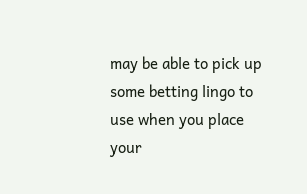may be able to pick up some betting lingo to use when you place your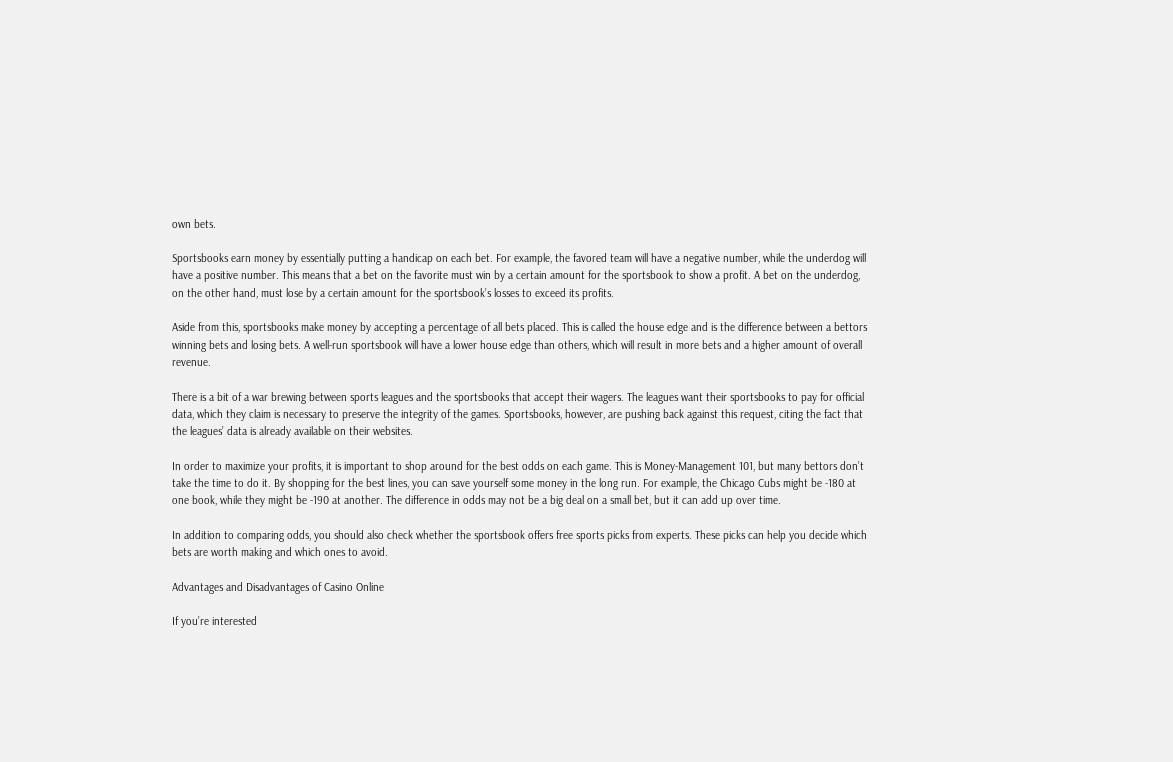own bets.

Sportsbooks earn money by essentially putting a handicap on each bet. For example, the favored team will have a negative number, while the underdog will have a positive number. This means that a bet on the favorite must win by a certain amount for the sportsbook to show a profit. A bet on the underdog, on the other hand, must lose by a certain amount for the sportsbook’s losses to exceed its profits.

Aside from this, sportsbooks make money by accepting a percentage of all bets placed. This is called the house edge and is the difference between a bettors winning bets and losing bets. A well-run sportsbook will have a lower house edge than others, which will result in more bets and a higher amount of overall revenue.

There is a bit of a war brewing between sports leagues and the sportsbooks that accept their wagers. The leagues want their sportsbooks to pay for official data, which they claim is necessary to preserve the integrity of the games. Sportsbooks, however, are pushing back against this request, citing the fact that the leagues’ data is already available on their websites.

In order to maximize your profits, it is important to shop around for the best odds on each game. This is Money-Management 101, but many bettors don’t take the time to do it. By shopping for the best lines, you can save yourself some money in the long run. For example, the Chicago Cubs might be -180 at one book, while they might be -190 at another. The difference in odds may not be a big deal on a small bet, but it can add up over time.

In addition to comparing odds, you should also check whether the sportsbook offers free sports picks from experts. These picks can help you decide which bets are worth making and which ones to avoid.

Advantages and Disadvantages of Casino Online

If you’re interested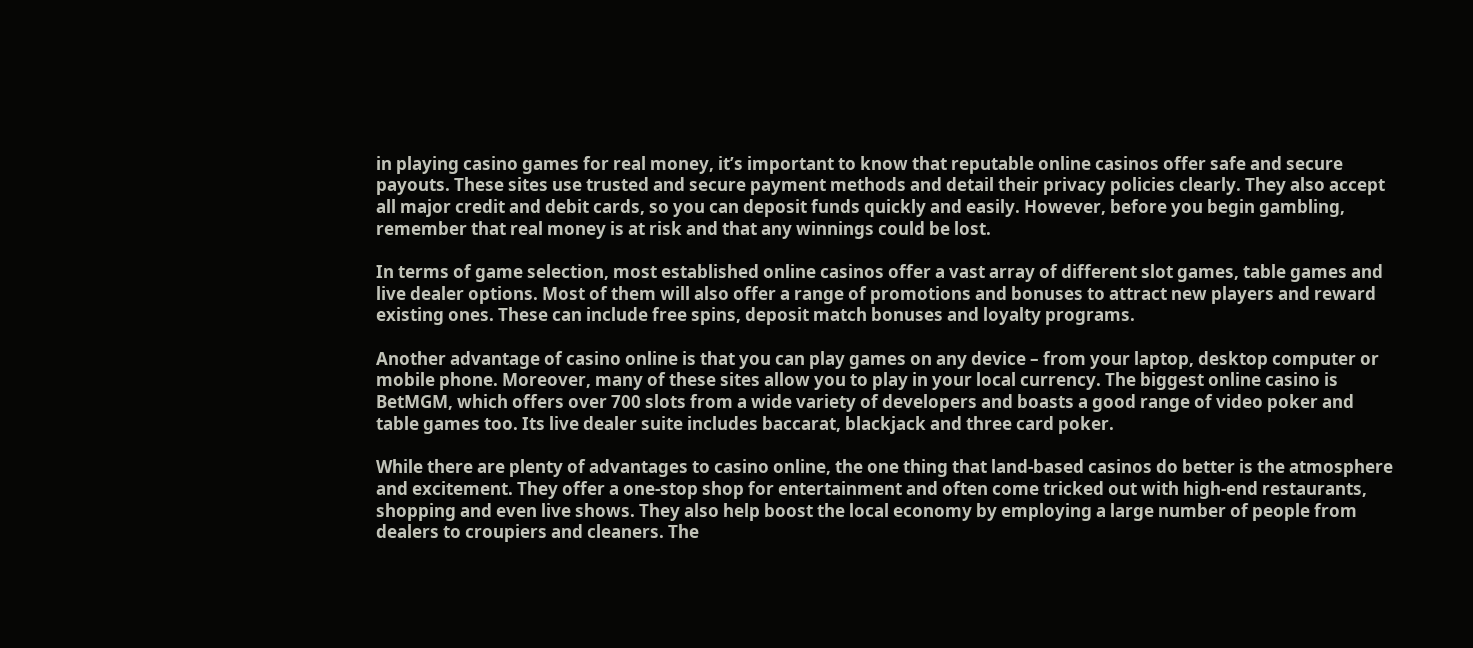in playing casino games for real money, it’s important to know that reputable online casinos offer safe and secure payouts. These sites use trusted and secure payment methods and detail their privacy policies clearly. They also accept all major credit and debit cards, so you can deposit funds quickly and easily. However, before you begin gambling, remember that real money is at risk and that any winnings could be lost.

In terms of game selection, most established online casinos offer a vast array of different slot games, table games and live dealer options. Most of them will also offer a range of promotions and bonuses to attract new players and reward existing ones. These can include free spins, deposit match bonuses and loyalty programs.

Another advantage of casino online is that you can play games on any device – from your laptop, desktop computer or mobile phone. Moreover, many of these sites allow you to play in your local currency. The biggest online casino is BetMGM, which offers over 700 slots from a wide variety of developers and boasts a good range of video poker and table games too. Its live dealer suite includes baccarat, blackjack and three card poker.

While there are plenty of advantages to casino online, the one thing that land-based casinos do better is the atmosphere and excitement. They offer a one-stop shop for entertainment and often come tricked out with high-end restaurants, shopping and even live shows. They also help boost the local economy by employing a large number of people from dealers to croupiers and cleaners. The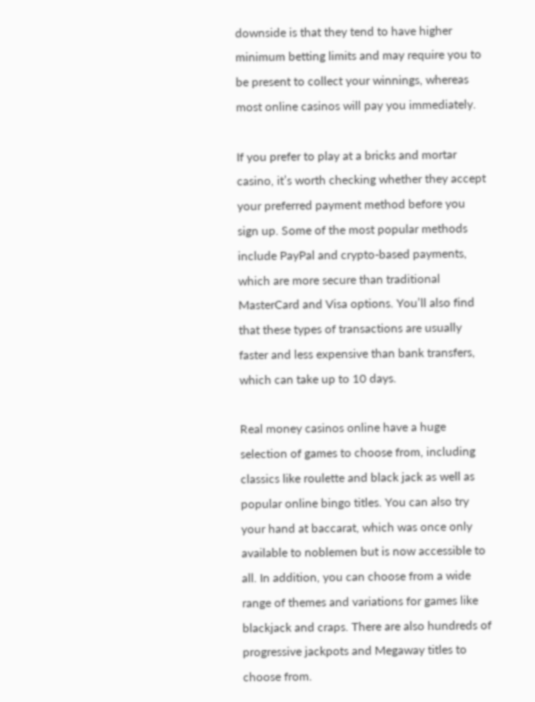downside is that they tend to have higher minimum betting limits and may require you to be present to collect your winnings, whereas most online casinos will pay you immediately.

If you prefer to play at a bricks and mortar casino, it’s worth checking whether they accept your preferred payment method before you sign up. Some of the most popular methods include PayPal and crypto-based payments, which are more secure than traditional MasterCard and Visa options. You’ll also find that these types of transactions are usually faster and less expensive than bank transfers, which can take up to 10 days.

Real money casinos online have a huge selection of games to choose from, including classics like roulette and black jack as well as popular online bingo titles. You can also try your hand at baccarat, which was once only available to noblemen but is now accessible to all. In addition, you can choose from a wide range of themes and variations for games like blackjack and craps. There are also hundreds of progressive jackpots and Megaway titles to choose from.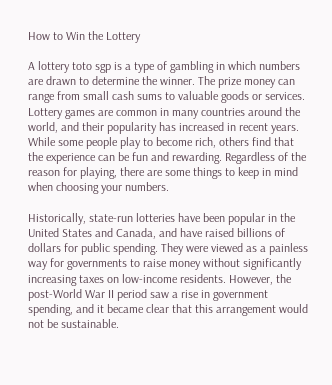How to Win the Lottery

A lottery toto sgp is a type of gambling in which numbers are drawn to determine the winner. The prize money can range from small cash sums to valuable goods or services. Lottery games are common in many countries around the world, and their popularity has increased in recent years. While some people play to become rich, others find that the experience can be fun and rewarding. Regardless of the reason for playing, there are some things to keep in mind when choosing your numbers.

Historically, state-run lotteries have been popular in the United States and Canada, and have raised billions of dollars for public spending. They were viewed as a painless way for governments to raise money without significantly increasing taxes on low-income residents. However, the post-World War II period saw a rise in government spending, and it became clear that this arrangement would not be sustainable.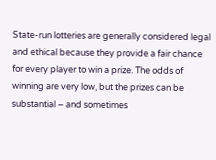State-run lotteries are generally considered legal and ethical because they provide a fair chance for every player to win a prize. The odds of winning are very low, but the prizes can be substantial – and sometimes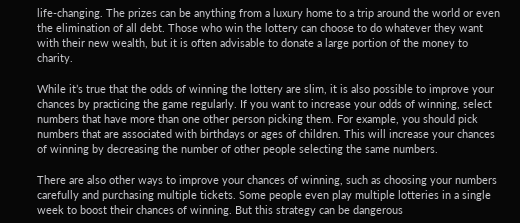life-changing. The prizes can be anything from a luxury home to a trip around the world or even the elimination of all debt. Those who win the lottery can choose to do whatever they want with their new wealth, but it is often advisable to donate a large portion of the money to charity.

While it’s true that the odds of winning the lottery are slim, it is also possible to improve your chances by practicing the game regularly. If you want to increase your odds of winning, select numbers that have more than one other person picking them. For example, you should pick numbers that are associated with birthdays or ages of children. This will increase your chances of winning by decreasing the number of other people selecting the same numbers.

There are also other ways to improve your chances of winning, such as choosing your numbers carefully and purchasing multiple tickets. Some people even play multiple lotteries in a single week to boost their chances of winning. But this strategy can be dangerous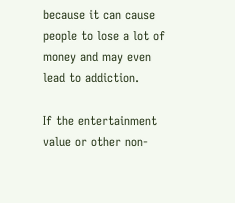because it can cause people to lose a lot of money and may even lead to addiction.

If the entertainment value or other non-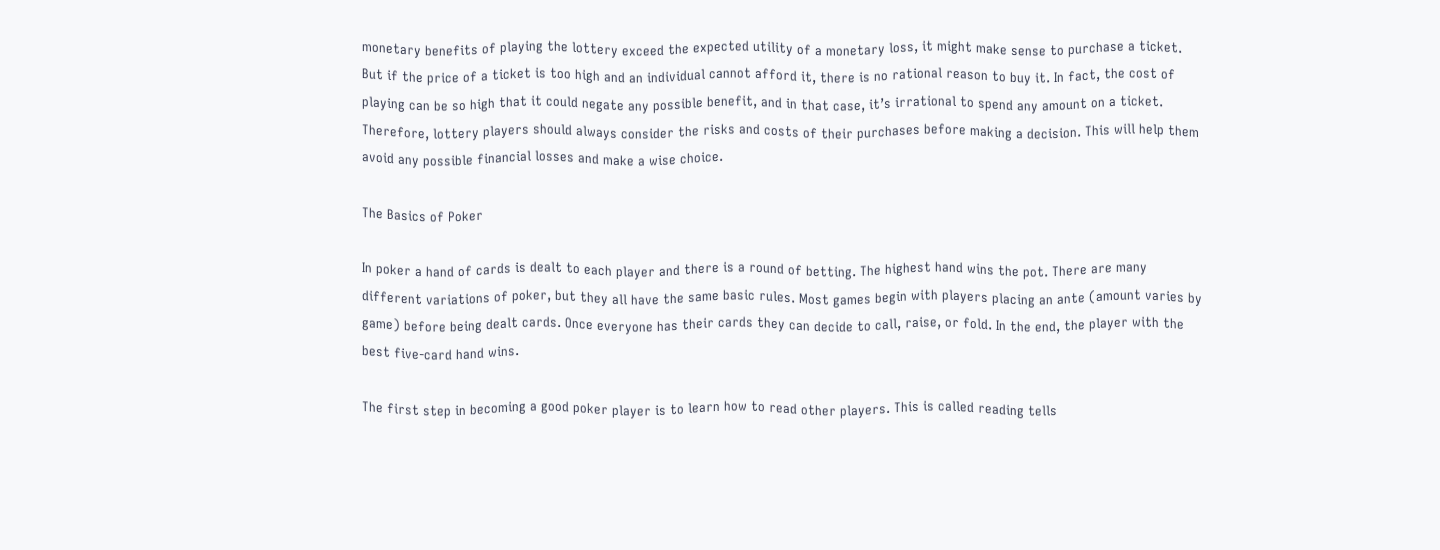monetary benefits of playing the lottery exceed the expected utility of a monetary loss, it might make sense to purchase a ticket. But if the price of a ticket is too high and an individual cannot afford it, there is no rational reason to buy it. In fact, the cost of playing can be so high that it could negate any possible benefit, and in that case, it’s irrational to spend any amount on a ticket. Therefore, lottery players should always consider the risks and costs of their purchases before making a decision. This will help them avoid any possible financial losses and make a wise choice.

The Basics of Poker

In poker a hand of cards is dealt to each player and there is a round of betting. The highest hand wins the pot. There are many different variations of poker, but they all have the same basic rules. Most games begin with players placing an ante (amount varies by game) before being dealt cards. Once everyone has their cards they can decide to call, raise, or fold. In the end, the player with the best five-card hand wins.

The first step in becoming a good poker player is to learn how to read other players. This is called reading tells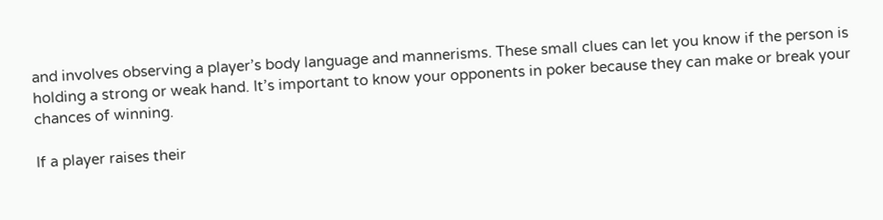and involves observing a player’s body language and mannerisms. These small clues can let you know if the person is holding a strong or weak hand. It’s important to know your opponents in poker because they can make or break your chances of winning.

If a player raises their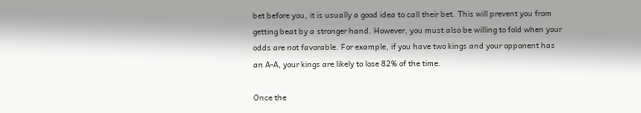bet before you, it is usually a good idea to call their bet. This will prevent you from getting beat by a stronger hand. However, you must also be willing to fold when your odds are not favorable. For example, if you have two kings and your opponent has an A-A, your kings are likely to lose 82% of the time.

Once the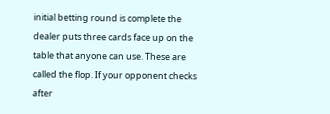initial betting round is complete the dealer puts three cards face up on the table that anyone can use. These are called the flop. If your opponent checks after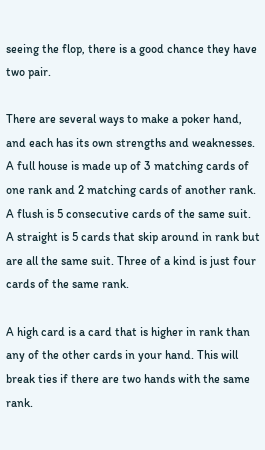seeing the flop, there is a good chance they have two pair.

There are several ways to make a poker hand, and each has its own strengths and weaknesses. A full house is made up of 3 matching cards of one rank and 2 matching cards of another rank. A flush is 5 consecutive cards of the same suit. A straight is 5 cards that skip around in rank but are all the same suit. Three of a kind is just four cards of the same rank.

A high card is a card that is higher in rank than any of the other cards in your hand. This will break ties if there are two hands with the same rank.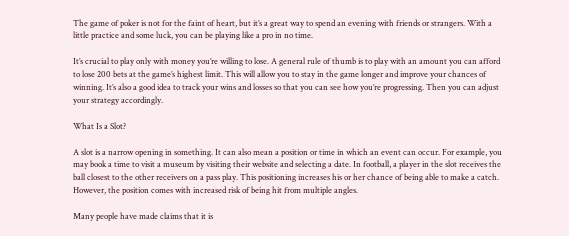The game of poker is not for the faint of heart, but it’s a great way to spend an evening with friends or strangers. With a little practice and some luck, you can be playing like a pro in no time.

It’s crucial to play only with money you’re willing to lose. A general rule of thumb is to play with an amount you can afford to lose 200 bets at the game’s highest limit. This will allow you to stay in the game longer and improve your chances of winning. It’s also a good idea to track your wins and losses so that you can see how you’re progressing. Then you can adjust your strategy accordingly.

What Is a Slot?

A slot is a narrow opening in something. It can also mean a position or time in which an event can occur. For example, you may book a time to visit a museum by visiting their website and selecting a date. In football, a player in the slot receives the ball closest to the other receivers on a pass play. This positioning increases his or her chance of being able to make a catch. However, the position comes with increased risk of being hit from multiple angles.

Many people have made claims that it is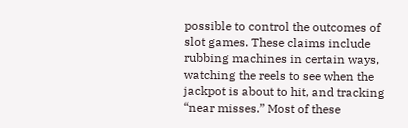possible to control the outcomes of slot games. These claims include rubbing machines in certain ways, watching the reels to see when the jackpot is about to hit, and tracking “near misses.” Most of these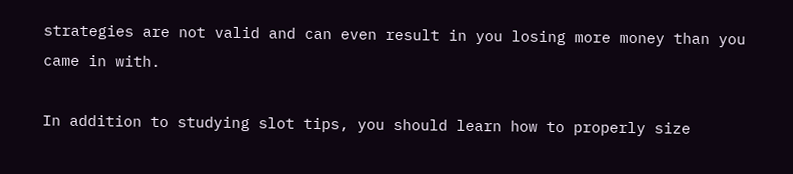strategies are not valid and can even result in you losing more money than you came in with.

In addition to studying slot tips, you should learn how to properly size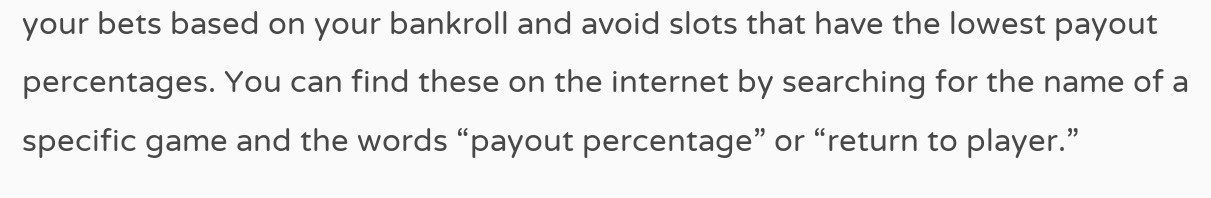your bets based on your bankroll and avoid slots that have the lowest payout percentages. You can find these on the internet by searching for the name of a specific game and the words “payout percentage” or “return to player.”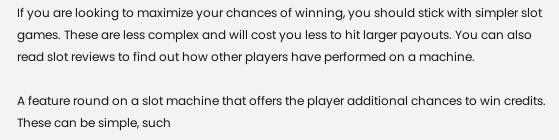If you are looking to maximize your chances of winning, you should stick with simpler slot games. These are less complex and will cost you less to hit larger payouts. You can also read slot reviews to find out how other players have performed on a machine.

A feature round on a slot machine that offers the player additional chances to win credits. These can be simple, such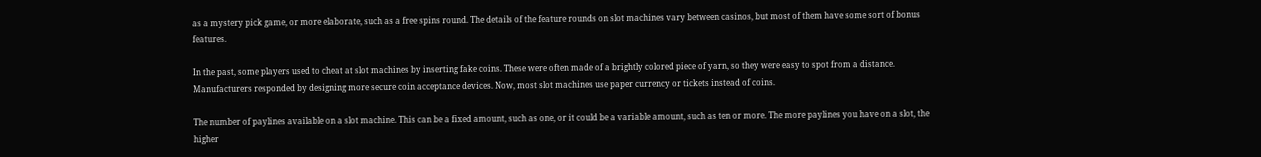as a mystery pick game, or more elaborate, such as a free spins round. The details of the feature rounds on slot machines vary between casinos, but most of them have some sort of bonus features.

In the past, some players used to cheat at slot machines by inserting fake coins. These were often made of a brightly colored piece of yarn, so they were easy to spot from a distance. Manufacturers responded by designing more secure coin acceptance devices. Now, most slot machines use paper currency or tickets instead of coins.

The number of paylines available on a slot machine. This can be a fixed amount, such as one, or it could be a variable amount, such as ten or more. The more paylines you have on a slot, the higher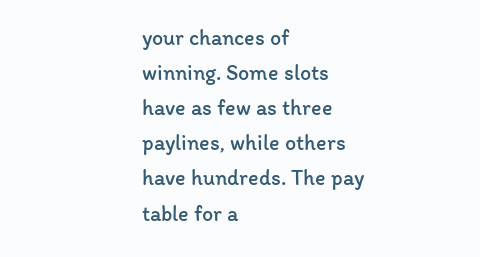your chances of winning. Some slots have as few as three paylines, while others have hundreds. The pay table for a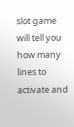slot game will tell you how many lines to activate and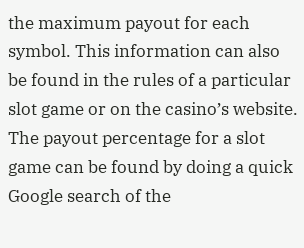the maximum payout for each symbol. This information can also be found in the rules of a particular slot game or on the casino’s website. The payout percentage for a slot game can be found by doing a quick Google search of the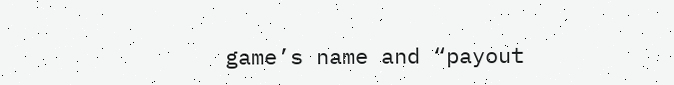game’s name and “payout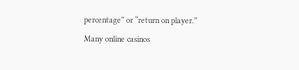percentage” or “return on player.” Many online casinos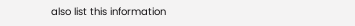also list this information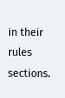in their rules sections.